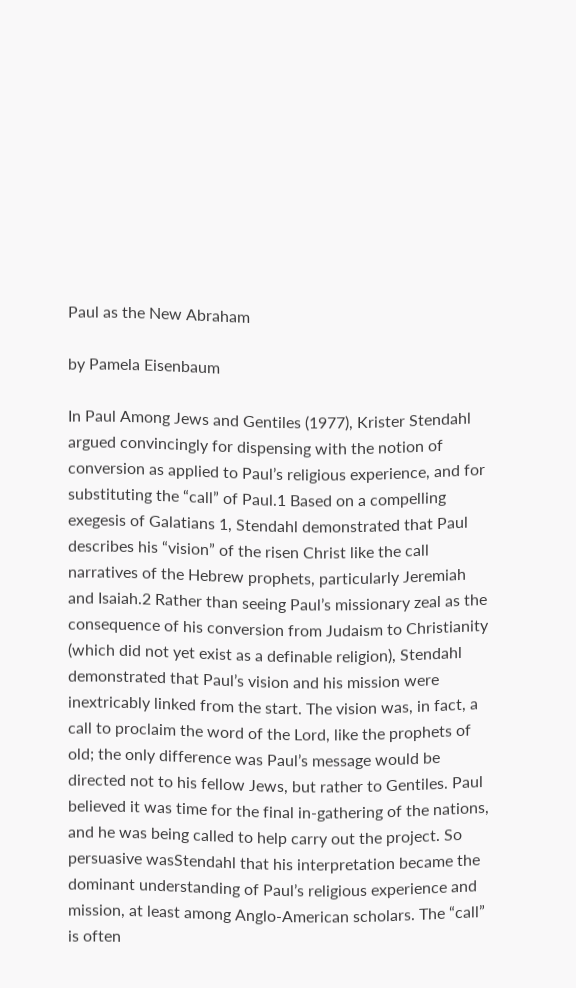Paul as the New Abraham

by Pamela Eisenbaum

In Paul Among Jews and Gentiles (1977), Krister Stendahl argued convincingly for dispensing with the notion of conversion as applied to Paul’s religious experience, and for substituting the “call” of Paul.1 Based on a compelling exegesis of Galatians 1, Stendahl demonstrated that Paul describes his “vision” of the risen Christ like the call narratives of the Hebrew prophets, particularly Jeremiah and Isaiah.2 Rather than seeing Paul’s missionary zeal as the consequence of his conversion from Judaism to Christianity (which did not yet exist as a definable religion), Stendahl demonstrated that Paul’s vision and his mission were inextricably linked from the start. The vision was, in fact, a call to proclaim the word of the Lord, like the prophets of old; the only difference was Paul’s message would be directed not to his fellow Jews, but rather to Gentiles. Paul believed it was time for the final in-gathering of the nations, and he was being called to help carry out the project. So persuasive wasStendahl that his interpretation became the dominant understanding of Paul’s religious experience and mission, at least among Anglo-American scholars. The “call” is often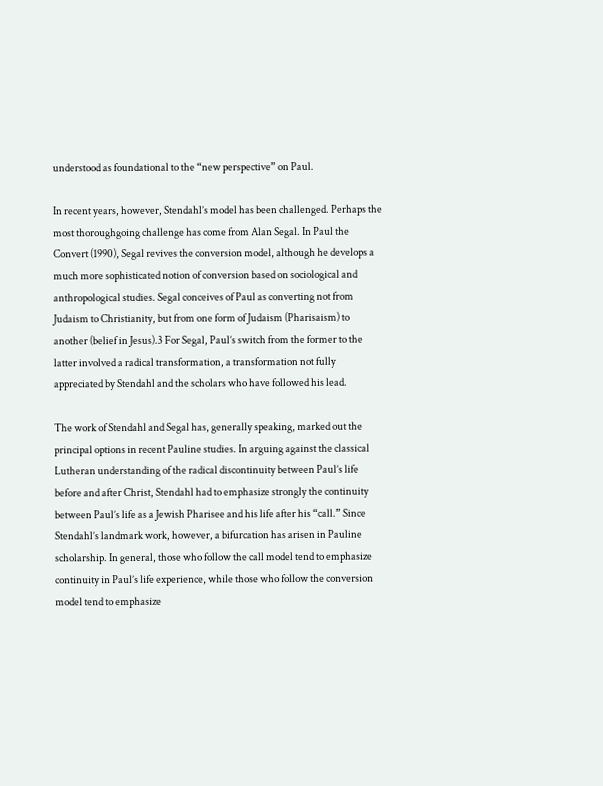understood as foundational to the “new perspective” on Paul.

In recent years, however, Stendahl’s model has been challenged. Perhaps the most thoroughgoing challenge has come from Alan Segal. In Paul the Convert (1990), Segal revives the conversion model, although he develops a much more sophisticated notion of conversion based on sociological and anthropological studies. Segal conceives of Paul as converting not from Judaism to Christianity, but from one form of Judaism (Pharisaism) to another (belief in Jesus).3 For Segal, Paul’s switch from the former to the latter involved a radical transformation, a transformation not fully appreciated by Stendahl and the scholars who have followed his lead.

The work of Stendahl and Segal has, generally speaking, marked out the principal options in recent Pauline studies. In arguing against the classical Lutheran understanding of the radical discontinuity between Paul’s life before and after Christ, Stendahl had to emphasize strongly the continuity between Paul’s life as a Jewish Pharisee and his life after his “call.” Since Stendahl’s landmark work, however, a bifurcation has arisen in Pauline scholarship. In general, those who follow the call model tend to emphasize continuity in Paul’s life experience, while those who follow the conversion model tend to emphasize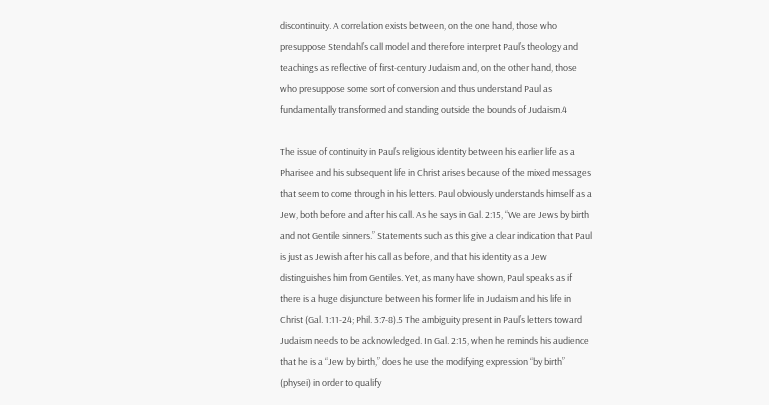discontinuity. A correlation exists between, on the one hand, those who presuppose Stendahl’s call model and therefore interpret Paul’s theology and teachings as reflective of first-century Judaism and, on the other hand, those who presuppose some sort of conversion and thus understand Paul as fundamentally transformed and standing outside the bounds of Judaism.4

The issue of continuity in Paul’s religious identity between his earlier life as a Pharisee and his subsequent life in Christ arises because of the mixed messages that seem to come through in his letters. Paul obviously understands himself as a Jew, both before and after his call. As he says in Gal. 2:15, “We are Jews by birth and not Gentile sinners.” Statements such as this give a clear indication that Paul is just as Jewish after his call as before, and that his identity as a Jew distinguishes him from Gentiles. Yet, as many have shown, Paul speaks as if there is a huge disjuncture between his former life in Judaism and his life in Christ (Gal. 1:11-24; Phil. 3:7-8).5 The ambiguity present in Paul’s letters toward Judaism needs to be acknowledged. In Gal. 2:15, when he reminds his audience that he is a “Jew by birth,” does he use the modifying expression “by birth” (physei) in order to qualify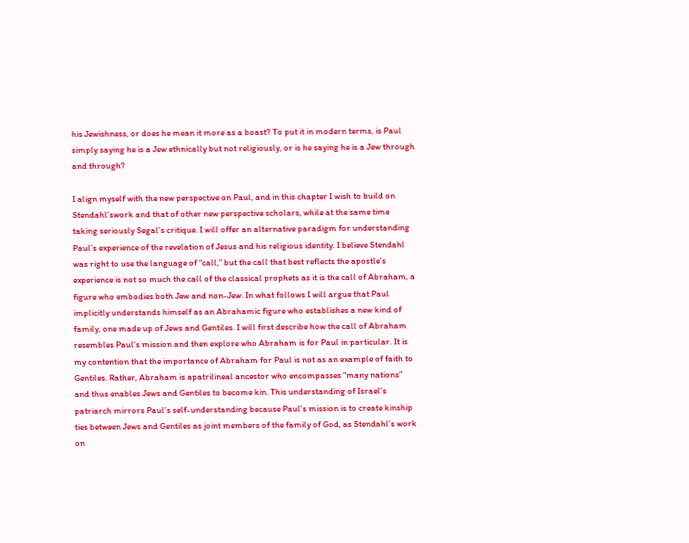his Jewishness, or does he mean it more as a boast? To put it in modern terms, is Paul simply saying he is a Jew ethnically but not religiously, or is he saying he is a Jew through and through?

I align myself with the new perspective on Paul, and in this chapter I wish to build on Stendahl’swork and that of other new perspective scholars, while at the same time taking seriously Segal’s critique. I will offer an alternative paradigm for understanding Paul’s experience of the revelation of Jesus and his religious identity. I believe Stendahl was right to use the language of “call,” but the call that best reflects the apostle’s experience is not so much the call of the classical prophets as it is the call of Abraham, a figure who embodies both Jew and non-Jew. In what follows I will argue that Paul implicitly understands himself as an Abrahamic figure who establishes a new kind of family, one made up of Jews and Gentiles. I will first describe how the call of Abraham resembles Paul’s mission and then explore who Abraham is for Paul in particular. It is my contention that the importance of Abraham for Paul is not as an example of faith to Gentiles. Rather, Abraham is apatrilineal ancestor who encompasses “many nations” and thus enables Jews and Gentiles to become kin. This understanding of Israel’s patriarch mirrors Paul’s self-understanding because Paul’s mission is to create kinship ties between Jews and Gentiles as joint members of the family of God, as Stendahl’s work on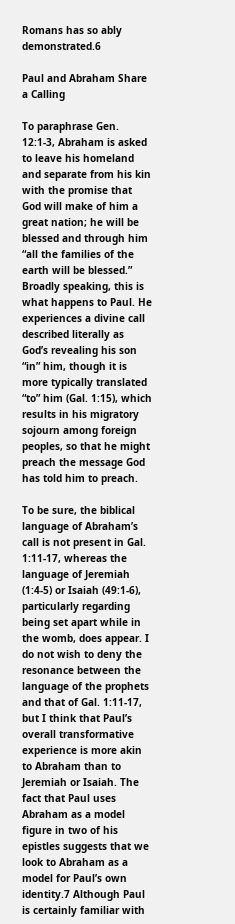Romans has so ably demonstrated.6

Paul and Abraham Share a Calling

To paraphrase Gen. 12:1-3, Abraham is asked to leave his homeland and separate from his kin with the promise that God will make of him a great nation; he will be blessed and through him “all the families of the earth will be blessed.” Broadly speaking, this is what happens to Paul. He experiences a divine call described literally as God’s revealing his son “in” him, though it is more typically translated “to” him (Gal. 1:15), which results in his migratory sojourn among foreign peoples, so that he might preach the message God has told him to preach.

To be sure, the biblical language of Abraham’s call is not present in Gal. 1:11-17, whereas the language of Jeremiah (1:4-5) or Isaiah (49:1-6), particularly regarding being set apart while in the womb, does appear. I do not wish to deny the resonance between the language of the prophets and that of Gal. 1:11-17, but I think that Paul’s overall transformative experience is more akin to Abraham than to Jeremiah or Isaiah. The fact that Paul uses Abraham as a model figure in two of his epistles suggests that we look to Abraham as a model for Paul’s own identity.7 Although Paul is certainly familiar with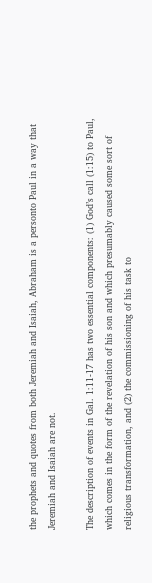the prophets and quotes from both Jeremiah and Isaiah, Abraham is a personto Paul in a way that Jeremiah and Isaiah are not.

The description of events in Gal. 1:11-17 has two essential components: (1) God’s call (1:15) to Paul, which comes in the form of the revelation of his son and which presumably caused some sort of religious transformation, and (2) the commissioning of his task to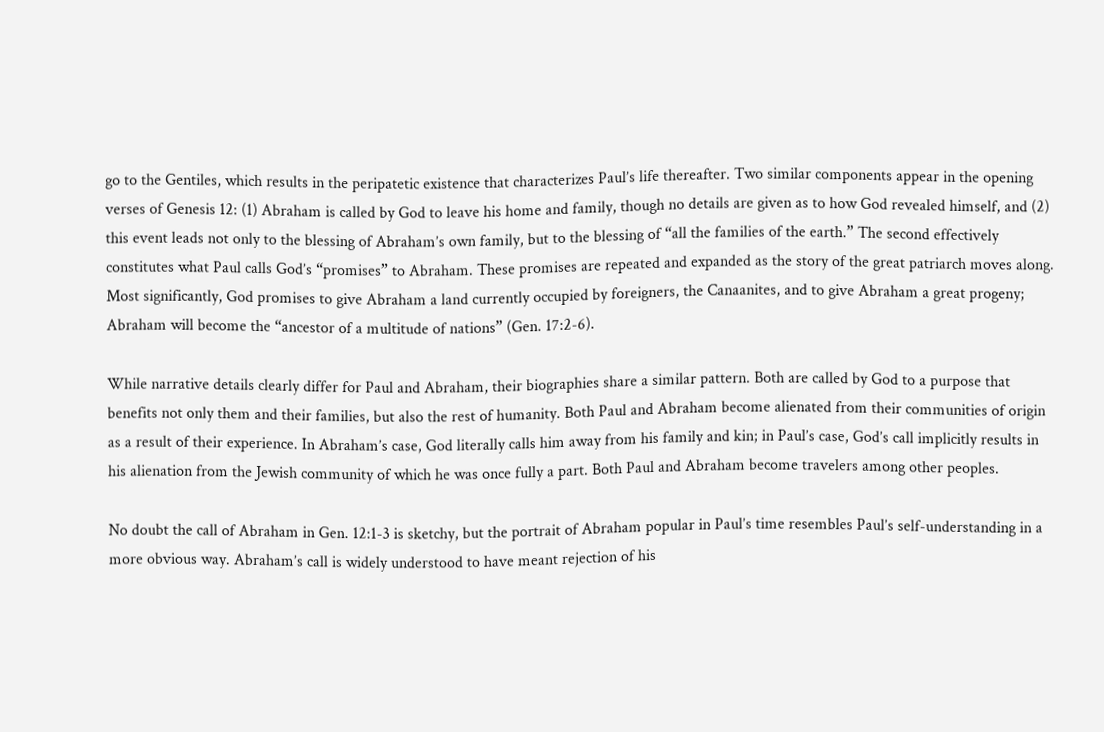go to the Gentiles, which results in the peripatetic existence that characterizes Paul’s life thereafter. Two similar components appear in the opening verses of Genesis 12: (1) Abraham is called by God to leave his home and family, though no details are given as to how God revealed himself, and (2) this event leads not only to the blessing of Abraham’s own family, but to the blessing of “all the families of the earth.” The second effectively constitutes what Paul calls God’s “promises” to Abraham. These promises are repeated and expanded as the story of the great patriarch moves along. Most significantly, God promises to give Abraham a land currently occupied by foreigners, the Canaanites, and to give Abraham a great progeny; Abraham will become the “ancestor of a multitude of nations” (Gen. 17:2-6).

While narrative details clearly differ for Paul and Abraham, their biographies share a similar pattern. Both are called by God to a purpose that benefits not only them and their families, but also the rest of humanity. Both Paul and Abraham become alienated from their communities of origin as a result of their experience. In Abraham’s case, God literally calls him away from his family and kin; in Paul’s case, God’s call implicitly results in his alienation from the Jewish community of which he was once fully a part. Both Paul and Abraham become travelers among other peoples.

No doubt the call of Abraham in Gen. 12:1-3 is sketchy, but the portrait of Abraham popular in Paul’s time resembles Paul’s self-understanding in a more obvious way. Abraham’s call is widely understood to have meant rejection of his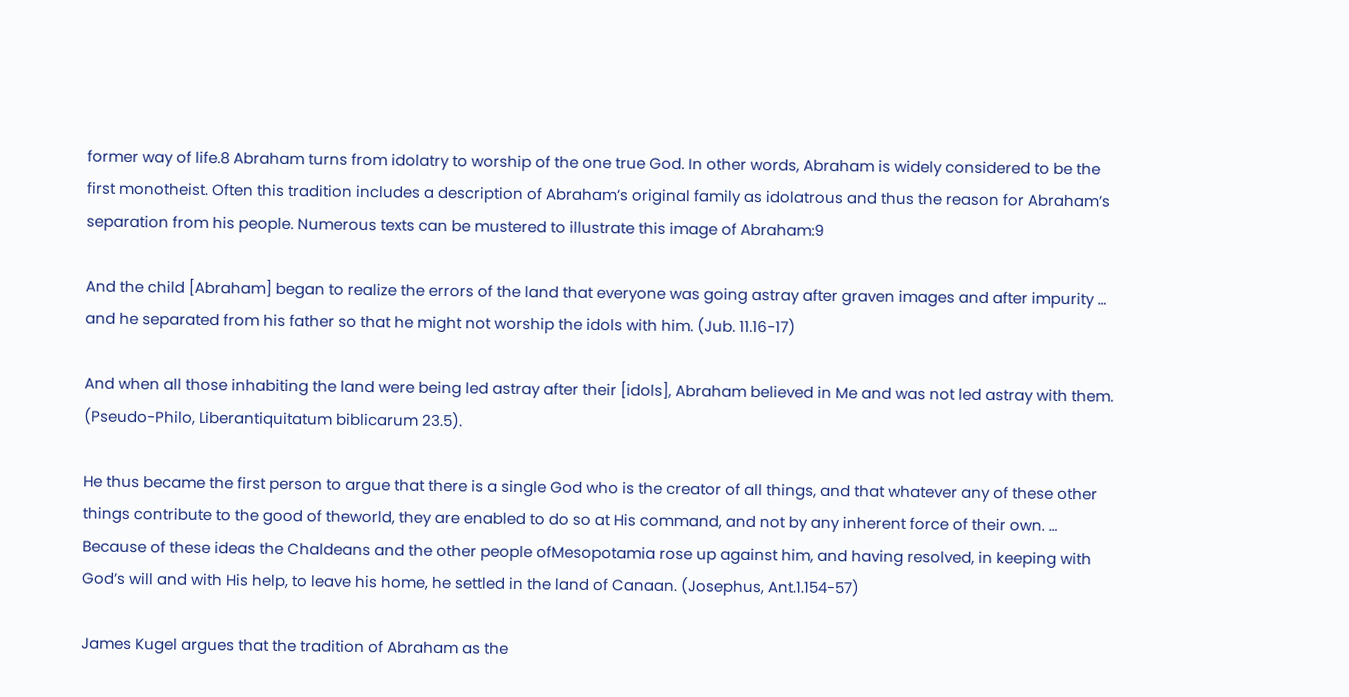former way of life.8 Abraham turns from idolatry to worship of the one true God. In other words, Abraham is widely considered to be the first monotheist. Often this tradition includes a description of Abraham’s original family as idolatrous and thus the reason for Abraham’s separation from his people. Numerous texts can be mustered to illustrate this image of Abraham:9

And the child [Abraham] began to realize the errors of the land that everyone was going astray after graven images and after impurity … and he separated from his father so that he might not worship the idols with him. (Jub. 11.16-17)

And when all those inhabiting the land were being led astray after their [idols], Abraham believed in Me and was not led astray with them. (Pseudo-Philo, Liberantiquitatum biblicarum 23.5).

He thus became the first person to argue that there is a single God who is the creator of all things, and that whatever any of these other things contribute to the good of theworld, they are enabled to do so at His command, and not by any inherent force of their own. … Because of these ideas the Chaldeans and the other people ofMesopotamia rose up against him, and having resolved, in keeping with God’s will and with His help, to leave his home, he settled in the land of Canaan. (Josephus, Ant.1.154-57)

James Kugel argues that the tradition of Abraham as the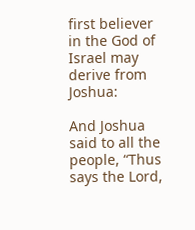first believer in the God of Israel may derive from Joshua:

And Joshua said to all the people, “Thus says the Lord,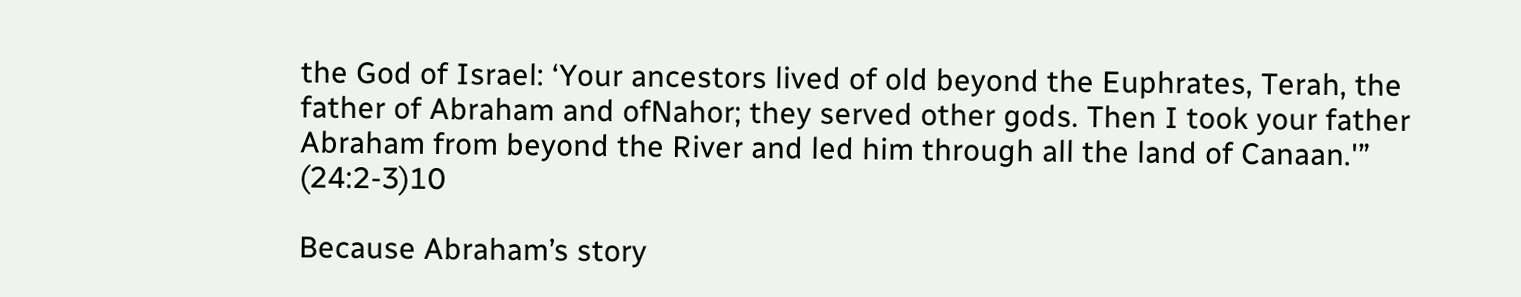the God of Israel: ‘Your ancestors lived of old beyond the Euphrates, Terah, the father of Abraham and ofNahor; they served other gods. Then I took your father Abraham from beyond the River and led him through all the land of Canaan.'” (24:2-3)10

Because Abraham’s story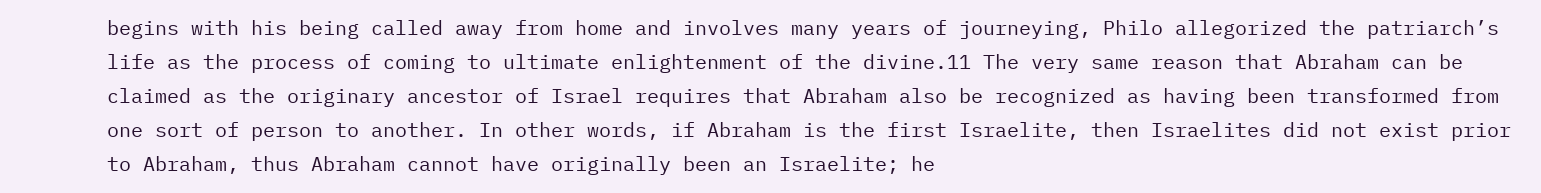begins with his being called away from home and involves many years of journeying, Philo allegorized the patriarch’s life as the process of coming to ultimate enlightenment of the divine.11 The very same reason that Abraham can be claimed as the originary ancestor of Israel requires that Abraham also be recognized as having been transformed from one sort of person to another. In other words, if Abraham is the first Israelite, then Israelites did not exist prior to Abraham, thus Abraham cannot have originally been an Israelite; he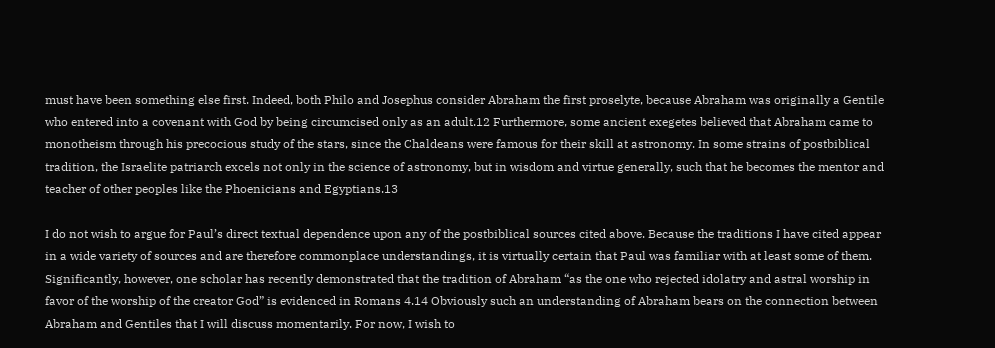must have been something else first. Indeed, both Philo and Josephus consider Abraham the first proselyte, because Abraham was originally a Gentile who entered into a covenant with God by being circumcised only as an adult.12 Furthermore, some ancient exegetes believed that Abraham came to monotheism through his precocious study of the stars, since the Chaldeans were famous for their skill at astronomy. In some strains of postbiblical tradition, the Israelite patriarch excels not only in the science of astronomy, but in wisdom and virtue generally, such that he becomes the mentor and teacher of other peoples like the Phoenicians and Egyptians.13

I do not wish to argue for Paul’s direct textual dependence upon any of the postbiblical sources cited above. Because the traditions I have cited appear in a wide variety of sources and are therefore commonplace understandings, it is virtually certain that Paul was familiar with at least some of them. Significantly, however, one scholar has recently demonstrated that the tradition of Abraham “as the one who rejected idolatry and astral worship in favor of the worship of the creator God” is evidenced in Romans 4.14 Obviously such an understanding of Abraham bears on the connection between Abraham and Gentiles that I will discuss momentarily. For now, I wish to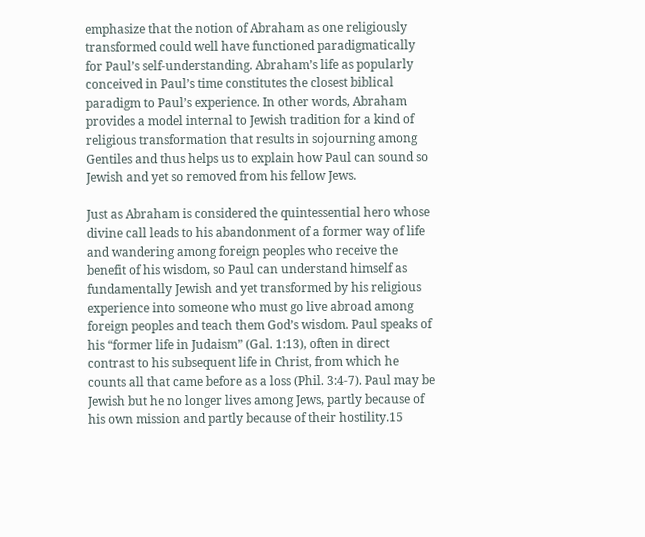emphasize that the notion of Abraham as one religiously transformed could well have functioned paradigmatically for Paul’s self-understanding. Abraham’s life as popularly conceived in Paul’s time constitutes the closest biblical paradigm to Paul’s experience. In other words, Abraham provides a model internal to Jewish tradition for a kind of religious transformation that results in sojourning among Gentiles and thus helps us to explain how Paul can sound so Jewish and yet so removed from his fellow Jews.

Just as Abraham is considered the quintessential hero whose divine call leads to his abandonment of a former way of life and wandering among foreign peoples who receive the benefit of his wisdom, so Paul can understand himself as fundamentally Jewish and yet transformed by his religious experience into someone who must go live abroad among foreign peoples and teach them God’s wisdom. Paul speaks of his “former life in Judaism” (Gal. 1:13), often in direct contrast to his subsequent life in Christ, from which he counts all that came before as a loss (Phil. 3:4-7). Paul may be Jewish but he no longer lives among Jews, partly because of his own mission and partly because of their hostility.15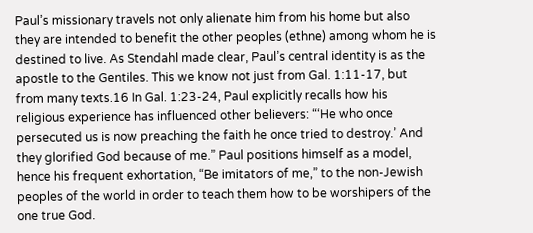Paul’s missionary travels not only alienate him from his home but also they are intended to benefit the other peoples (ethne) among whom he is destined to live. As Stendahl made clear, Paul’s central identity is as the apostle to the Gentiles. This we know not just from Gal. 1:11-17, but from many texts.16 In Gal. 1:23-24, Paul explicitly recalls how his religious experience has influenced other believers: “‘He who once persecuted us is now preaching the faith he once tried to destroy.’ And they glorified God because of me.” Paul positions himself as a model, hence his frequent exhortation, “Be imitators of me,” to the non-Jewish peoples of the world in order to teach them how to be worshipers of the one true God.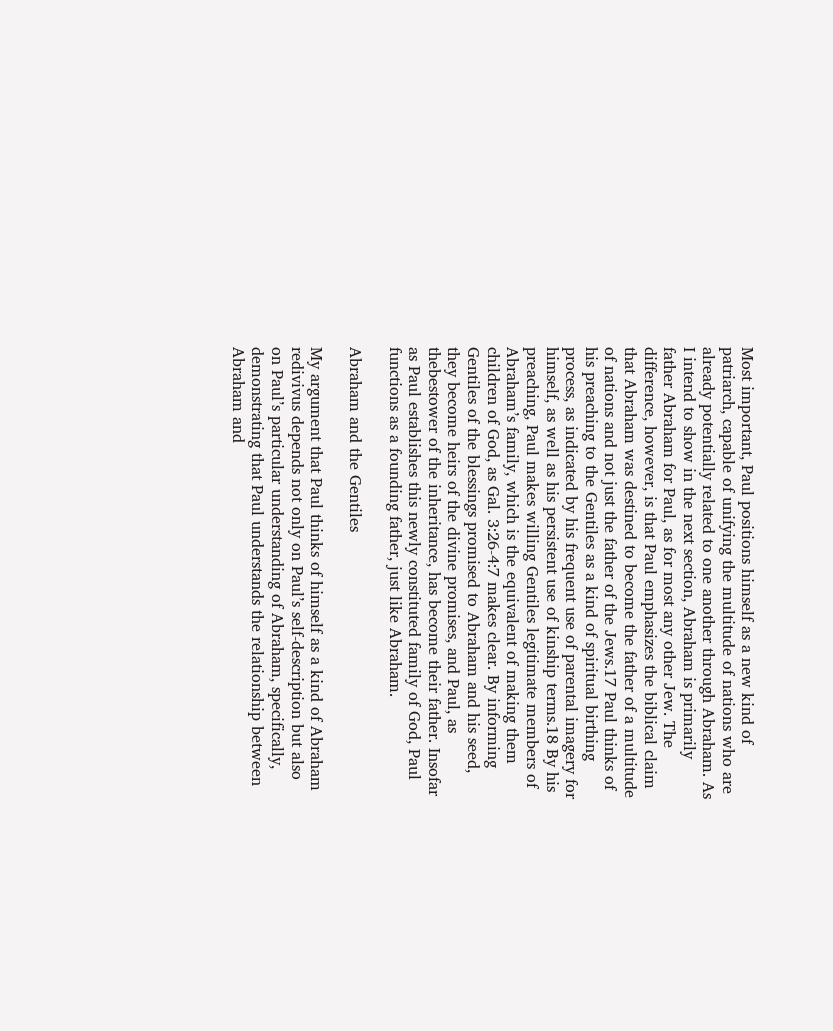Most important, Paul positions himself as a new kind of patriarch, capable of unifying the multitude of nations who are already potentially related to one another through Abraham. As I intend to show in the next section, Abraham is primarily father Abraham for Paul, as for most any other Jew. The difference, however, is that Paul emphasizes the biblical claim that Abraham was destined to become the father of a multitude of nations and not just the father of the Jews.17 Paul thinks of his preaching to the Gentiles as a kind of spiritual birthing process, as indicated by his frequent use of parental imagery for himself, as well as his persistent use of kinship terms.18 By his preaching, Paul makes willing Gentiles legitimate members of Abraham’s family, which is the equivalent of making them children of God, as Gal. 3:26-4:7 makes clear. By informing Gentiles of the blessings promised to Abraham and his seed, they become heirs of the divine promises, and Paul, as thebestower of the inheritance, has become their father. Insofar as Paul establishes this newly constituted family of God, Paul functions as a founding father, just like Abraham.

Abraham and the Gentiles

My argument that Paul thinks of himself as a kind of Abraham redivivus depends not only on Paul’s self-description but also on Paul’s particular understanding of Abraham, specifically, demonstrating that Paul understands the relationship between Abraham and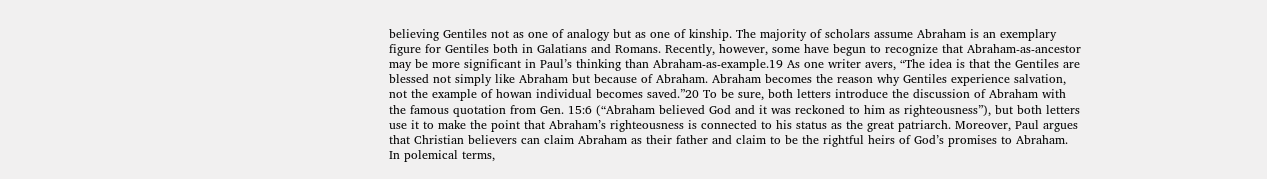believing Gentiles not as one of analogy but as one of kinship. The majority of scholars assume Abraham is an exemplary figure for Gentiles both in Galatians and Romans. Recently, however, some have begun to recognize that Abraham-as-ancestor may be more significant in Paul’s thinking than Abraham-as-example.19 As one writer avers, “The idea is that the Gentiles are blessed not simply like Abraham but because of Abraham. Abraham becomes the reason why Gentiles experience salvation, not the example of howan individual becomes saved.”20 To be sure, both letters introduce the discussion of Abraham with the famous quotation from Gen. 15:6 (“Abraham believed God and it was reckoned to him as righteousness”), but both letters use it to make the point that Abraham’s righteousness is connected to his status as the great patriarch. Moreover, Paul argues that Christian believers can claim Abraham as their father and claim to be the rightful heirs of God’s promises to Abraham. In polemical terms,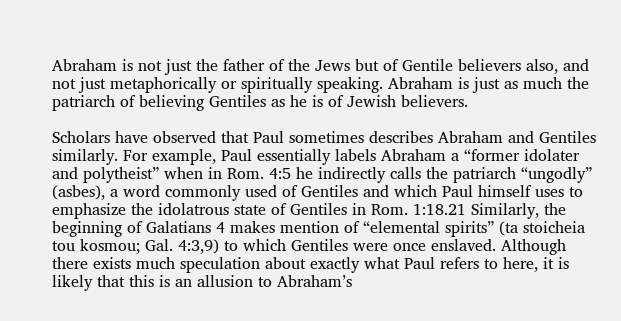Abraham is not just the father of the Jews but of Gentile believers also, and not just metaphorically or spiritually speaking. Abraham is just as much the patriarch of believing Gentiles as he is of Jewish believers.

Scholars have observed that Paul sometimes describes Abraham and Gentiles similarly. For example, Paul essentially labels Abraham a “former idolater and polytheist” when in Rom. 4:5 he indirectly calls the patriarch “ungodly” (asbes), a word commonly used of Gentiles and which Paul himself uses to emphasize the idolatrous state of Gentiles in Rom. 1:18.21 Similarly, the beginning of Galatians 4 makes mention of “elemental spirits” (ta stoicheia tou kosmou; Gal. 4:3,9) to which Gentiles were once enslaved. Although there exists much speculation about exactly what Paul refers to here, it is likely that this is an allusion to Abraham’s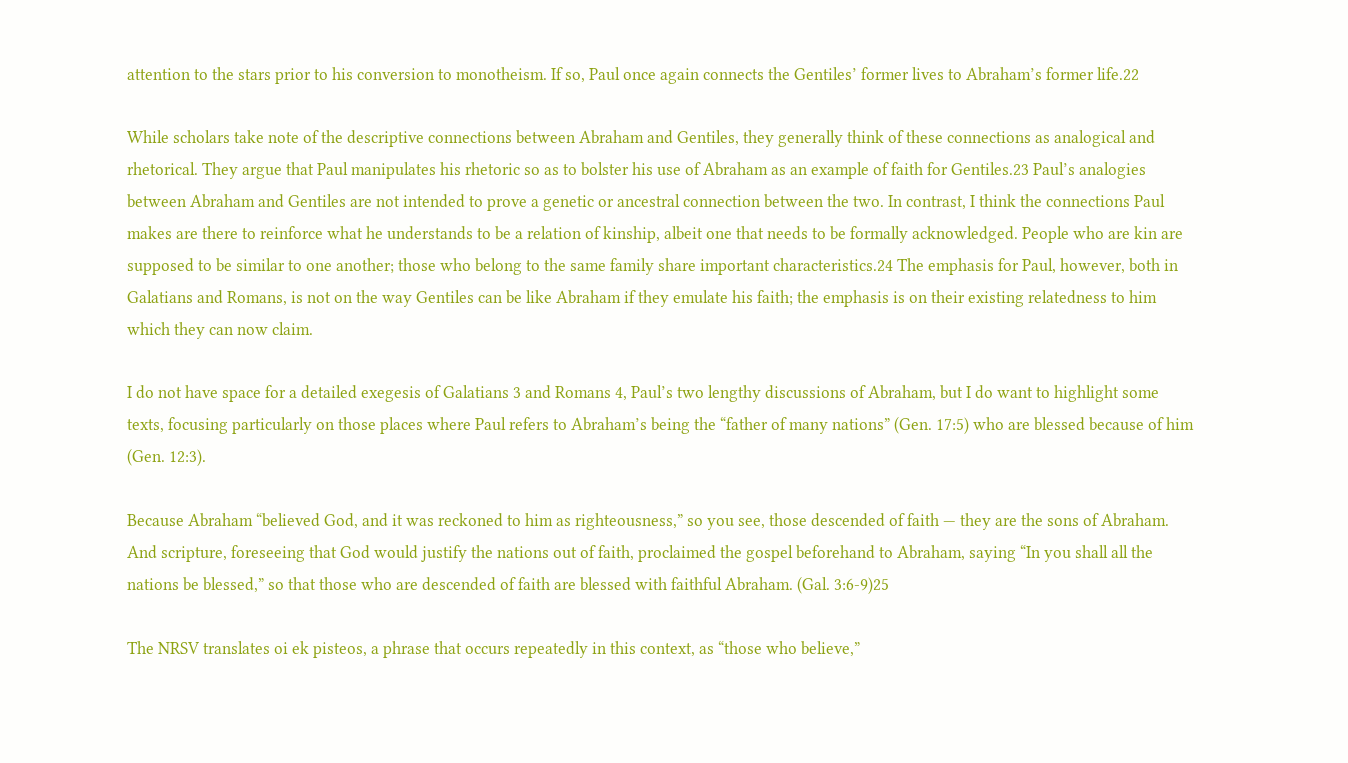attention to the stars prior to his conversion to monotheism. If so, Paul once again connects the Gentiles’ former lives to Abraham’s former life.22

While scholars take note of the descriptive connections between Abraham and Gentiles, they generally think of these connections as analogical and rhetorical. They argue that Paul manipulates his rhetoric so as to bolster his use of Abraham as an example of faith for Gentiles.23 Paul’s analogies between Abraham and Gentiles are not intended to prove a genetic or ancestral connection between the two. In contrast, I think the connections Paul makes are there to reinforce what he understands to be a relation of kinship, albeit one that needs to be formally acknowledged. People who are kin are supposed to be similar to one another; those who belong to the same family share important characteristics.24 The emphasis for Paul, however, both in Galatians and Romans, is not on the way Gentiles can be like Abraham if they emulate his faith; the emphasis is on their existing relatedness to him which they can now claim.

I do not have space for a detailed exegesis of Galatians 3 and Romans 4, Paul’s two lengthy discussions of Abraham, but I do want to highlight some texts, focusing particularly on those places where Paul refers to Abraham’s being the “father of many nations” (Gen. 17:5) who are blessed because of him (Gen. 12:3).

Because Abraham “believed God, and it was reckoned to him as righteousness,” so you see, those descended of faith — they are the sons of Abraham. And scripture, foreseeing that God would justify the nations out of faith, proclaimed the gospel beforehand to Abraham, saying “In you shall all the nations be blessed,” so that those who are descended of faith are blessed with faithful Abraham. (Gal. 3:6-9)25

The NRSV translates oi ek pisteos, a phrase that occurs repeatedly in this context, as “those who believe,”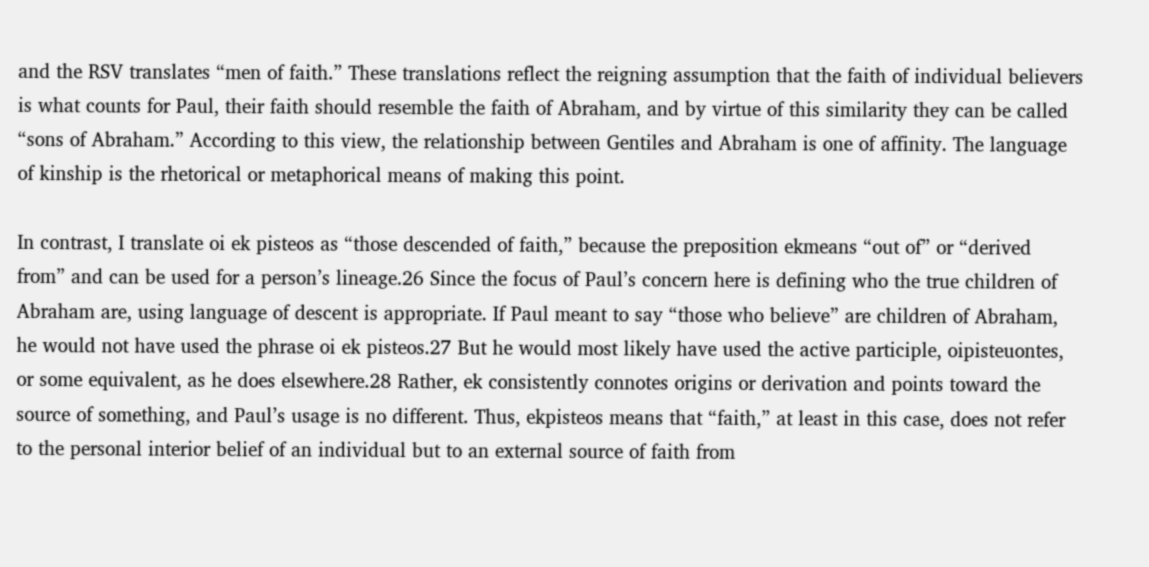and the RSV translates “men of faith.” These translations reflect the reigning assumption that the faith of individual believers is what counts for Paul, their faith should resemble the faith of Abraham, and by virtue of this similarity they can be called “sons of Abraham.” According to this view, the relationship between Gentiles and Abraham is one of affinity. The language of kinship is the rhetorical or metaphorical means of making this point.

In contrast, I translate oi ek pisteos as “those descended of faith,” because the preposition ekmeans “out of” or “derived from” and can be used for a person’s lineage.26 Since the focus of Paul’s concern here is defining who the true children of Abraham are, using language of descent is appropriate. If Paul meant to say “those who believe” are children of Abraham, he would not have used the phrase oi ek pisteos.27 But he would most likely have used the active participle, oipisteuontes, or some equivalent, as he does elsewhere.28 Rather, ek consistently connotes origins or derivation and points toward the source of something, and Paul’s usage is no different. Thus, ekpisteos means that “faith,” at least in this case, does not refer to the personal interior belief of an individual but to an external source of faith from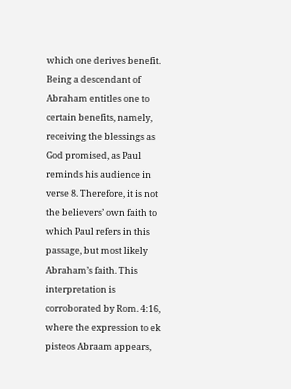which one derives benefit. Being a descendant of Abraham entitles one to certain benefits, namely, receiving the blessings as God promised, as Paul reminds his audience in verse 8. Therefore, it is not the believers’ own faith to which Paul refers in this passage, but most likely Abraham’s faith. This interpretation is corroborated by Rom. 4:16, where the expression to ek pisteos Abraam appears,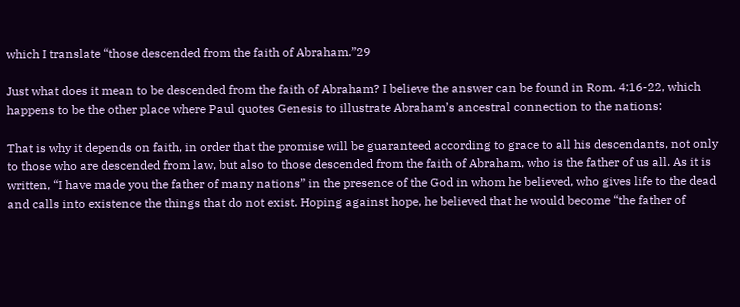which I translate “those descended from the faith of Abraham.”29

Just what does it mean to be descended from the faith of Abraham? I believe the answer can be found in Rom. 4:16-22, which happens to be the other place where Paul quotes Genesis to illustrate Abraham’s ancestral connection to the nations:

That is why it depends on faith, in order that the promise will be guaranteed according to grace to all his descendants, not only to those who are descended from law, but also to those descended from the faith of Abraham, who is the father of us all. As it is written, “I have made you the father of many nations” in the presence of the God in whom he believed, who gives life to the dead and calls into existence the things that do not exist. Hoping against hope, he believed that he would become “the father of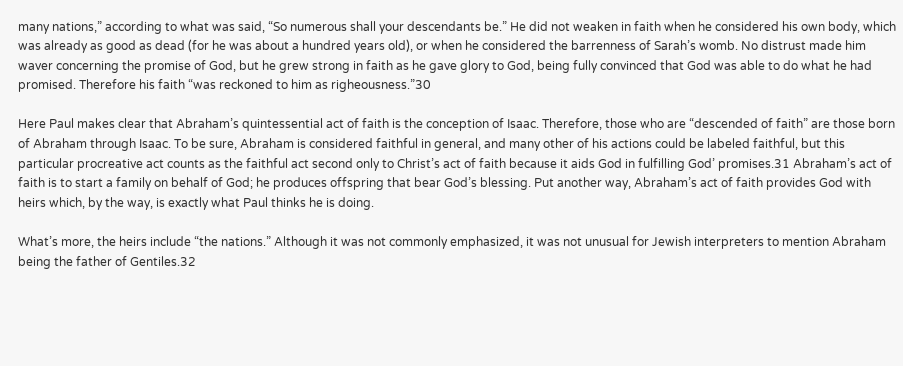many nations,” according to what was said, “So numerous shall your descendants be.” He did not weaken in faith when he considered his own body, which was already as good as dead (for he was about a hundred years old), or when he considered the barrenness of Sarah’s womb. No distrust made him waver concerning the promise of God, but he grew strong in faith as he gave glory to God, being fully convinced that God was able to do what he had promised. Therefore his faith “was reckoned to him as righeousness.”30

Here Paul makes clear that Abraham’s quintessential act of faith is the conception of Isaac. Therefore, those who are “descended of faith” are those born of Abraham through Isaac. To be sure, Abraham is considered faithful in general, and many other of his actions could be labeled faithful, but this particular procreative act counts as the faithful act second only to Christ’s act of faith because it aids God in fulfilling God’ promises.31 Abraham’s act of faith is to start a family on behalf of God; he produces offspring that bear God’s blessing. Put another way, Abraham’s act of faith provides God with heirs which, by the way, is exactly what Paul thinks he is doing.

What’s more, the heirs include “the nations.” Although it was not commonly emphasized, it was not unusual for Jewish interpreters to mention Abraham being the father of Gentiles.32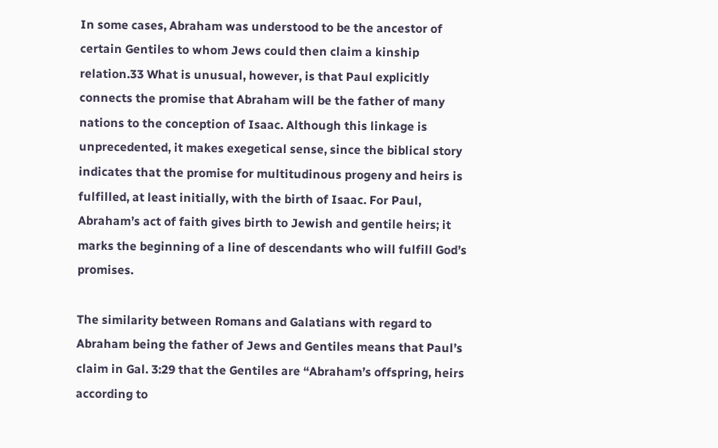In some cases, Abraham was understood to be the ancestor of certain Gentiles to whom Jews could then claim a kinship relation.33 What is unusual, however, is that Paul explicitly connects the promise that Abraham will be the father of many nations to the conception of Isaac. Although this linkage is unprecedented, it makes exegetical sense, since the biblical story indicates that the promise for multitudinous progeny and heirs is fulfilled, at least initially, with the birth of Isaac. For Paul, Abraham’s act of faith gives birth to Jewish and gentile heirs; it marks the beginning of a line of descendants who will fulfill God’s promises.

The similarity between Romans and Galatians with regard to Abraham being the father of Jews and Gentiles means that Paul’s claim in Gal. 3:29 that the Gentiles are “Abraham’s offspring, heirs according to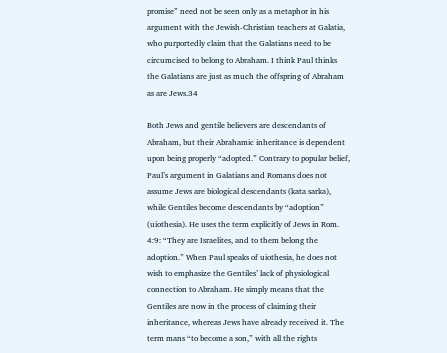promise” need not be seen only as a metaphor in his argument with the Jewish-Christian teachers at Galatia, who purportedly claim that the Galatians need to be circumcised to belong to Abraham. I think Paul thinks the Galatians are just as much the offspring of Abraham as are Jews.34

Both Jews and gentile believers are descendants of Abraham, but their Abrahamic inheritance is dependent upon being properly “adopted.” Contrary to popular belief, Paul’s argument in Galatians and Romans does not assume Jews are biological descendants (kata sarka), while Gentiles become descendants by “adoption” (uiothesia). He uses the term explicitly of Jews in Rom. 4:9: “They are Israelites, and to them belong the adoption.” When Paul speaks of uiothesia, he does not wish to emphasize the Gentiles’ lack of physiological connection to Abraham. He simply means that the Gentiles are now in the process of claiming their inheritance, whereas Jews have already received it. The term mans “to become a son,” with all the rights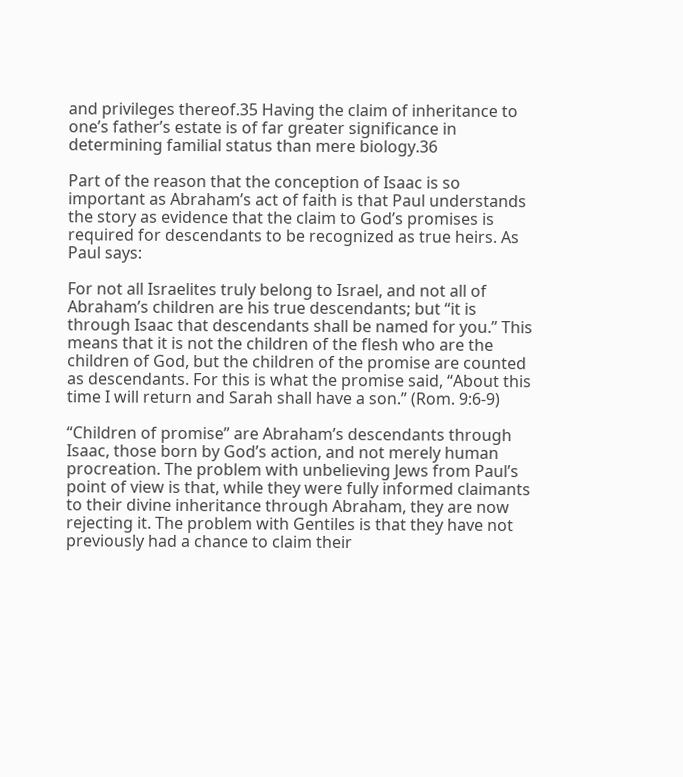and privileges thereof.35 Having the claim of inheritance to one’s father’s estate is of far greater significance in determining familial status than mere biology.36

Part of the reason that the conception of Isaac is so important as Abraham’s act of faith is that Paul understands the story as evidence that the claim to God’s promises is required for descendants to be recognized as true heirs. As Paul says:

For not all Israelites truly belong to Israel, and not all of Abraham’s children are his true descendants; but “it is through Isaac that descendants shall be named for you.” This means that it is not the children of the flesh who are the children of God, but the children of the promise are counted as descendants. For this is what the promise said, “About this time I will return and Sarah shall have a son.” (Rom. 9:6-9)

“Children of promise” are Abraham’s descendants through Isaac, those born by God’s action, and not merely human procreation. The problem with unbelieving Jews from Paul’s point of view is that, while they were fully informed claimants to their divine inheritance through Abraham, they are now rejecting it. The problem with Gentiles is that they have not previously had a chance to claim their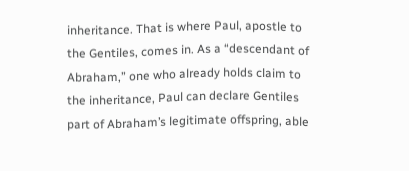inheritance. That is where Paul, apostle to the Gentiles, comes in. As a “descendant of Abraham,” one who already holds claim to the inheritance, Paul can declare Gentiles part of Abraham’s legitimate offspring, able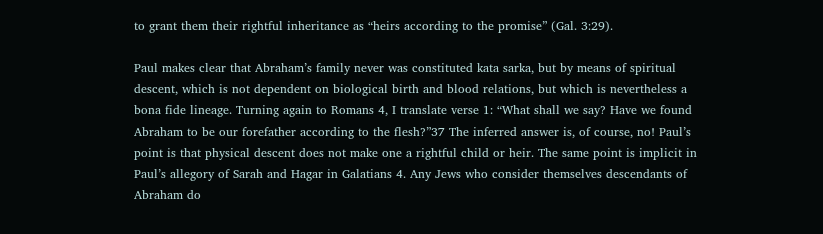to grant them their rightful inheritance as “heirs according to the promise” (Gal. 3:29).

Paul makes clear that Abraham’s family never was constituted kata sarka, but by means of spiritual descent, which is not dependent on biological birth and blood relations, but which is nevertheless a bona fide lineage. Turning again to Romans 4, I translate verse 1: “What shall we say? Have we found Abraham to be our forefather according to the flesh?”37 The inferred answer is, of course, no! Paul’s point is that physical descent does not make one a rightful child or heir. The same point is implicit in Paul’s allegory of Sarah and Hagar in Galatians 4. Any Jews who consider themselves descendants of Abraham do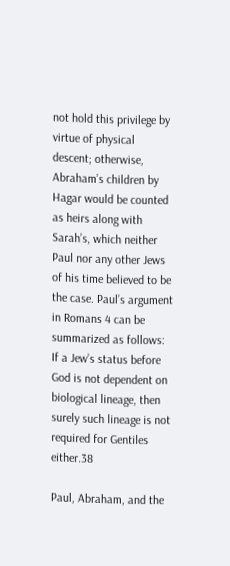not hold this privilege by virtue of physical descent; otherwise, Abraham’s children by Hagar would be counted as heirs along with Sarah’s, which neither Paul nor any other Jews of his time believed to be the case. Paul’s argument in Romans 4 can be summarized as follows: If a Jew’s status before God is not dependent on biological lineage, then surely such lineage is not required for Gentiles either.38

Paul, Abraham, and the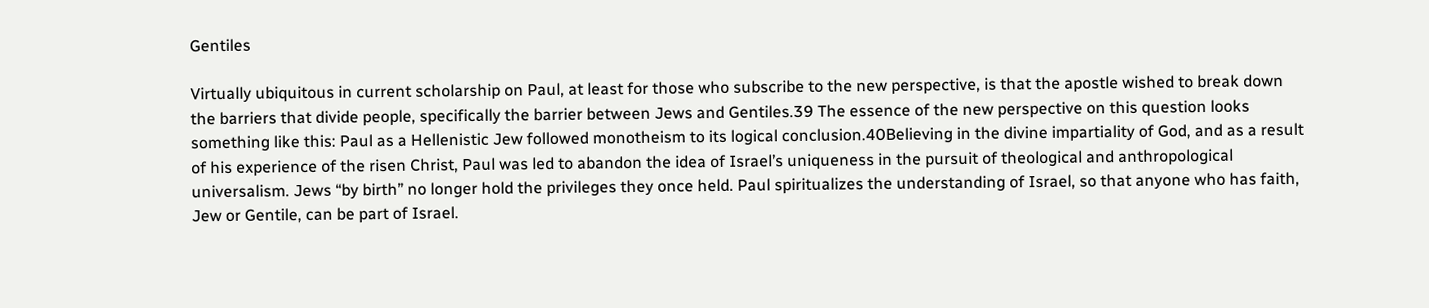Gentiles

Virtually ubiquitous in current scholarship on Paul, at least for those who subscribe to the new perspective, is that the apostle wished to break down the barriers that divide people, specifically the barrier between Jews and Gentiles.39 The essence of the new perspective on this question looks something like this: Paul as a Hellenistic Jew followed monotheism to its logical conclusion.40Believing in the divine impartiality of God, and as a result of his experience of the risen Christ, Paul was led to abandon the idea of Israel’s uniqueness in the pursuit of theological and anthropological universalism. Jews “by birth” no longer hold the privileges they once held. Paul spiritualizes the understanding of Israel, so that anyone who has faith, Jew or Gentile, can be part of Israel.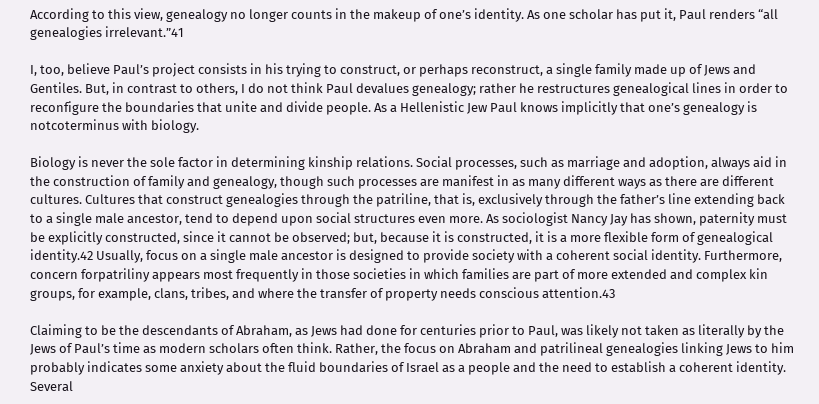According to this view, genealogy no longer counts in the makeup of one’s identity. As one scholar has put it, Paul renders “all genealogies irrelevant.”41

I, too, believe Paul’s project consists in his trying to construct, or perhaps reconstruct, a single family made up of Jews and Gentiles. But, in contrast to others, I do not think Paul devalues genealogy; rather he restructures genealogical lines in order to reconfigure the boundaries that unite and divide people. As a Hellenistic Jew Paul knows implicitly that one’s genealogy is notcoterminus with biology.

Biology is never the sole factor in determining kinship relations. Social processes, such as marriage and adoption, always aid in the construction of family and genealogy, though such processes are manifest in as many different ways as there are different cultures. Cultures that construct genealogies through the patriline, that is, exclusively through the father’s line extending back to a single male ancestor, tend to depend upon social structures even more. As sociologist Nancy Jay has shown, paternity must be explicitly constructed, since it cannot be observed; but, because it is constructed, it is a more flexible form of genealogical identity.42 Usually, focus on a single male ancestor is designed to provide society with a coherent social identity. Furthermore, concern forpatriliny appears most frequently in those societies in which families are part of more extended and complex kin groups, for example, clans, tribes, and where the transfer of property needs conscious attention.43

Claiming to be the descendants of Abraham, as Jews had done for centuries prior to Paul, was likely not taken as literally by the Jews of Paul’s time as modern scholars often think. Rather, the focus on Abraham and patrilineal genealogies linking Jews to him probably indicates some anxiety about the fluid boundaries of Israel as a people and the need to establish a coherent identity. Several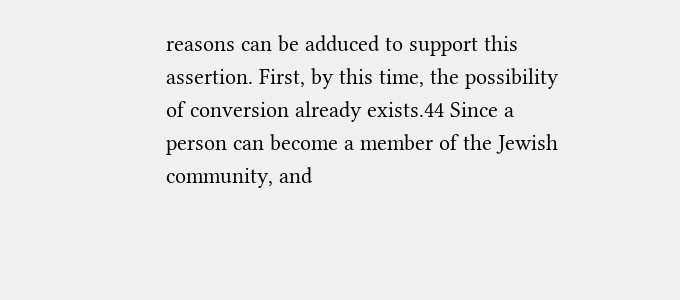reasons can be adduced to support this assertion. First, by this time, the possibility of conversion already exists.44 Since a person can become a member of the Jewish community, and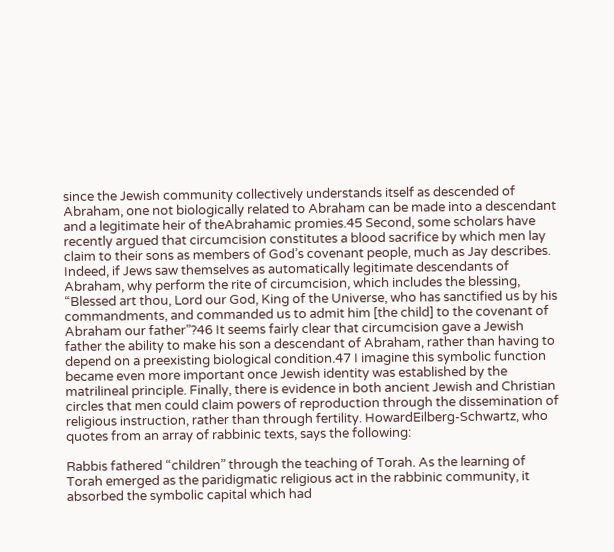since the Jewish community collectively understands itself as descended of Abraham, one not biologically related to Abraham can be made into a descendant and a legitimate heir of theAbrahamic promies.45 Second, some scholars have recently argued that circumcision constitutes a blood sacrifice by which men lay claim to their sons as members of God’s covenant people, much as Jay describes. Indeed, if Jews saw themselves as automatically legitimate descendants of Abraham, why perform the rite of circumcision, which includes the blessing, “Blessed art thou, Lord our God, King of the Universe, who has sanctified us by his commandments, and commanded us to admit him [the child] to the covenant of Abraham our father”?46 It seems fairly clear that circumcision gave a Jewish father the ability to make his son a descendant of Abraham, rather than having to depend on a preexisting biological condition.47 I imagine this symbolic function became even more important once Jewish identity was established by the matrilineal principle. Finally, there is evidence in both ancient Jewish and Christian circles that men could claim powers of reproduction through the dissemination of religious instruction, rather than through fertility. HowardEilberg-Schwartz, who quotes from an array of rabbinic texts, says the following:

Rabbis fathered “children” through the teaching of Torah. As the learning of Torah emerged as the paridigmatic religious act in the rabbinic community, it absorbed the symbolic capital which had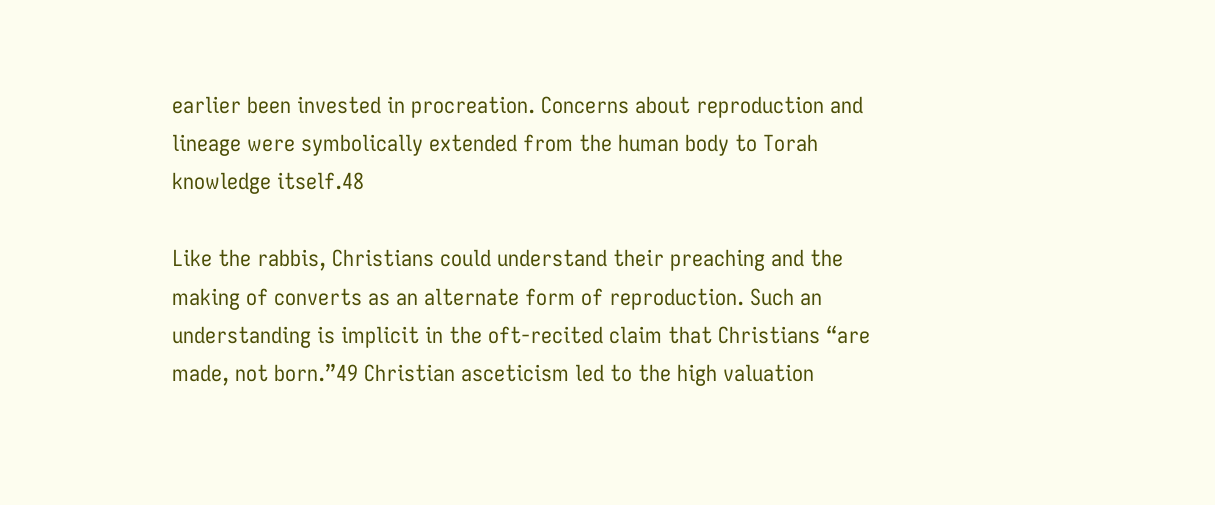earlier been invested in procreation. Concerns about reproduction and lineage were symbolically extended from the human body to Torah knowledge itself.48

Like the rabbis, Christians could understand their preaching and the making of converts as an alternate form of reproduction. Such an understanding is implicit in the oft-recited claim that Christians “are made, not born.”49 Christian asceticism led to the high valuation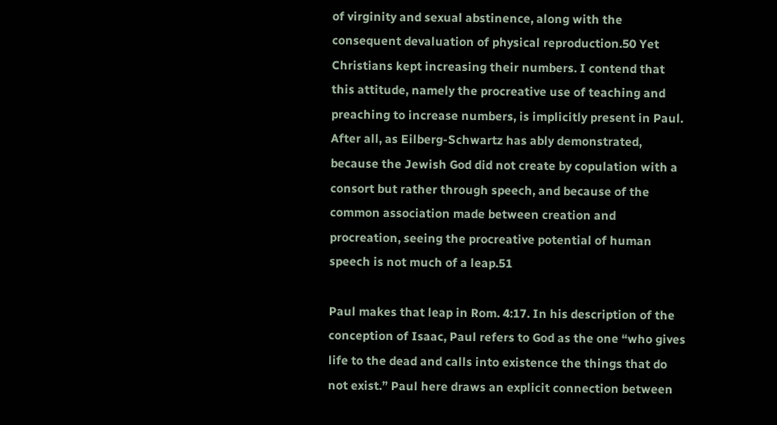of virginity and sexual abstinence, along with the consequent devaluation of physical reproduction.50 Yet Christians kept increasing their numbers. I contend that this attitude, namely the procreative use of teaching and preaching to increase numbers, is implicitly present in Paul. After all, as Eilberg-Schwartz has ably demonstrated, because the Jewish God did not create by copulation with a consort but rather through speech, and because of the common association made between creation and procreation, seeing the procreative potential of human speech is not much of a leap.51

Paul makes that leap in Rom. 4:17. In his description of the conception of Isaac, Paul refers to God as the one “who gives life to the dead and calls into existence the things that do not exist.” Paul here draws an explicit connection between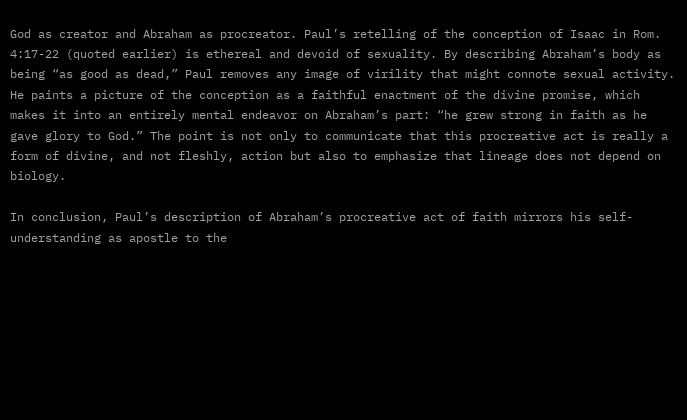God as creator and Abraham as procreator. Paul’s retelling of the conception of Isaac in Rom. 4:17-22 (quoted earlier) is ethereal and devoid of sexuality. By describing Abraham’s body as being “as good as dead,” Paul removes any image of virility that might connote sexual activity. He paints a picture of the conception as a faithful enactment of the divine promise, which makes it into an entirely mental endeavor on Abraham’s part: “he grew strong in faith as he gave glory to God.” The point is not only to communicate that this procreative act is really a form of divine, and not fleshly, action but also to emphasize that lineage does not depend on biology.

In conclusion, Paul’s description of Abraham’s procreative act of faith mirrors his self-understanding as apostle to the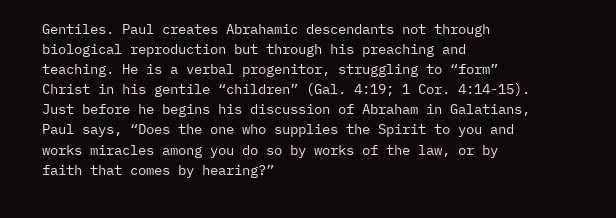Gentiles. Paul creates Abrahamic descendants not through biological reproduction but through his preaching and teaching. He is a verbal progenitor, struggling to “form” Christ in his gentile “children” (Gal. 4:19; 1 Cor. 4:14-15). Just before he begins his discussion of Abraham in Galatians, Paul says, “Does the one who supplies the Spirit to you and works miracles among you do so by works of the law, or by faith that comes by hearing?”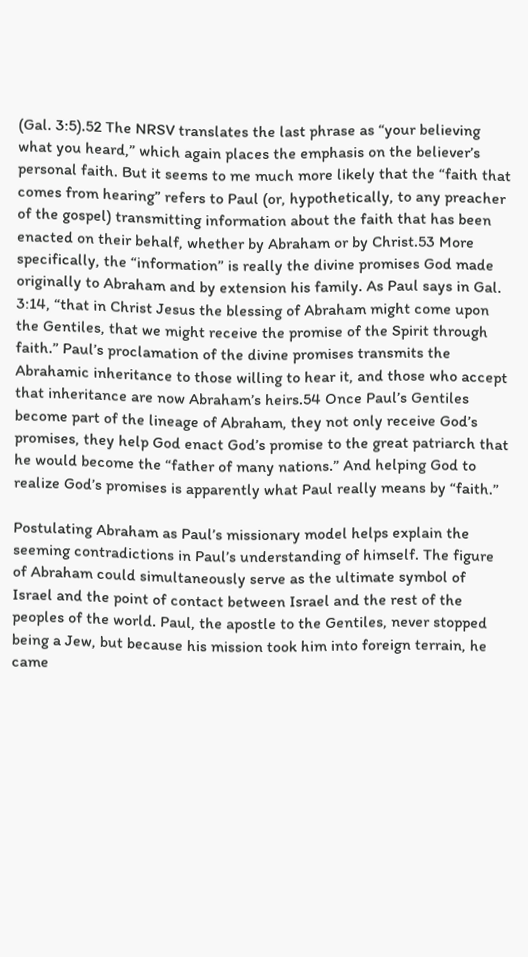(Gal. 3:5).52 The NRSV translates the last phrase as “your believing what you heard,” which again places the emphasis on the believer’s personal faith. But it seems to me much more likely that the “faith that comes from hearing” refers to Paul (or, hypothetically, to any preacher of the gospel) transmitting information about the faith that has been enacted on their behalf, whether by Abraham or by Christ.53 More specifically, the “information” is really the divine promises God made originally to Abraham and by extension his family. As Paul says in Gal. 3:14, “that in Christ Jesus the blessing of Abraham might come upon the Gentiles, that we might receive the promise of the Spirit through faith.” Paul’s proclamation of the divine promises transmits the Abrahamic inheritance to those willing to hear it, and those who accept that inheritance are now Abraham’s heirs.54 Once Paul’s Gentiles become part of the lineage of Abraham, they not only receive God’s promises, they help God enact God’s promise to the great patriarch that he would become the “father of many nations.” And helping God to realize God’s promises is apparently what Paul really means by “faith.”

Postulating Abraham as Paul’s missionary model helps explain the seeming contradictions in Paul’s understanding of himself. The figure of Abraham could simultaneously serve as the ultimate symbol of Israel and the point of contact between Israel and the rest of the peoples of the world. Paul, the apostle to the Gentiles, never stopped being a Jew, but because his mission took him into foreign terrain, he came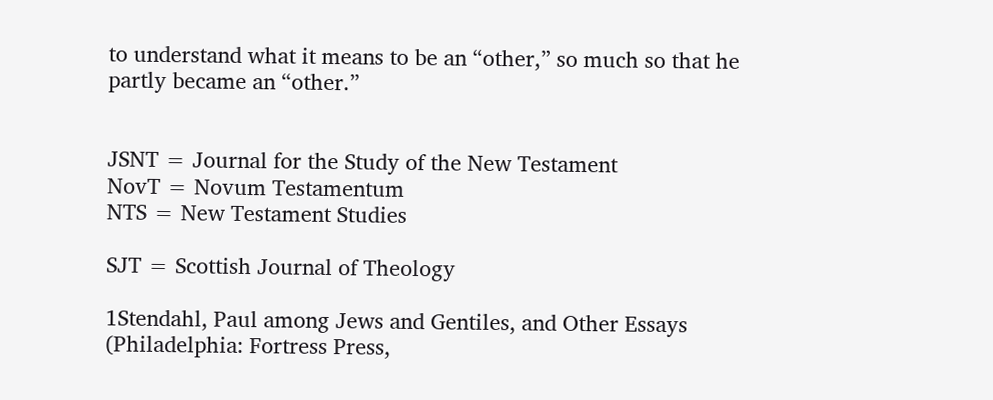to understand what it means to be an “other,” so much so that he partly became an “other.”


JSNT = Journal for the Study of the New Testament
NovT = Novum Testamentum
NTS = New Testament Studies

SJT = Scottish Journal of Theology

1Stendahl, Paul among Jews and Gentiles, and Other Essays (Philadelphia: Fortress Press,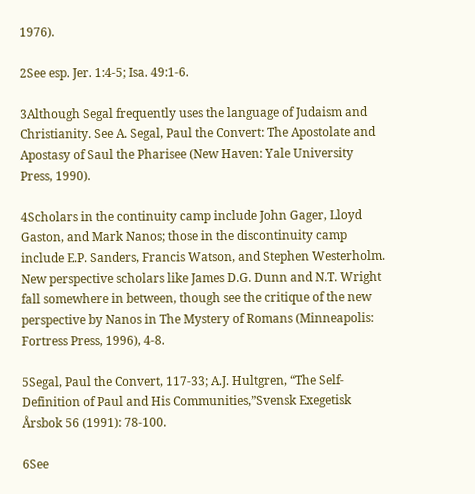1976).

2See esp. Jer. 1:4-5; Isa. 49:1-6.

3Although Segal frequently uses the language of Judaism and Christianity. See A. Segal, Paul the Convert: The Apostolate and Apostasy of Saul the Pharisee (New Haven: Yale University Press, 1990).

4Scholars in the continuity camp include John Gager, Lloyd Gaston, and Mark Nanos; those in the discontinuity camp include E.P. Sanders, Francis Watson, and Stephen Westerholm. New perspective scholars like James D.G. Dunn and N.T. Wright fall somewhere in between, though see the critique of the new perspective by Nanos in The Mystery of Romans (Minneapolis: Fortress Press, 1996), 4-8.

5Segal, Paul the Convert, 117-33; A.J. Hultgren, “The Self-Definition of Paul and His Communities,”Svensk Exegetisk Årsbok 56 (1991): 78-100.

6See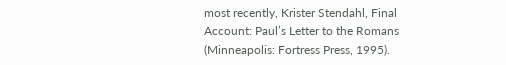most recently, Krister Stendahl, Final Account: Paul’s Letter to the Romans (Minneapolis: Fortress Press, 1995).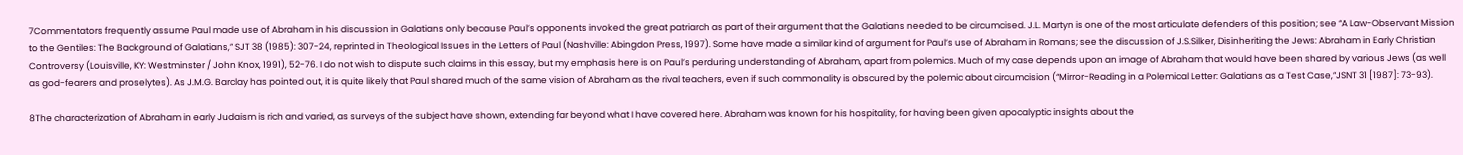7Commentators frequently assume Paul made use of Abraham in his discussion in Galatians only because Paul’s opponents invoked the great patriarch as part of their argument that the Galatians needed to be circumcised. J.L. Martyn is one of the most articulate defenders of this position; see “A Law-Observant Mission to the Gentiles: The Background of Galatians,” SJT 38 (1985): 307-24, reprinted in Theological Issues in the Letters of Paul (Nashville: Abingdon Press, 1997). Some have made a similar kind of argument for Paul’s use of Abraham in Romans; see the discussion of J.S.Silker, Disinheriting the Jews: Abraham in Early Christian Controversy (Louisville, KY: Westminster / John Knox, 1991), 52-76. I do not wish to dispute such claims in this essay, but my emphasis here is on Paul’s perduring understanding of Abraham, apart from polemics. Much of my case depends upon an image of Abraham that would have been shared by various Jews (as well as god-fearers and proselytes). As J.M.G. Barclay has pointed out, it is quite likely that Paul shared much of the same vision of Abraham as the rival teachers, even if such commonality is obscured by the polemic about circumcision (“Mirror-Reading in a Polemical Letter: Galatians as a Test Case,”JSNT 31 [1987]: 73-93).

8The characterization of Abraham in early Judaism is rich and varied, as surveys of the subject have shown, extending far beyond what I have covered here. Abraham was known for his hospitality, for having been given apocalyptic insights about the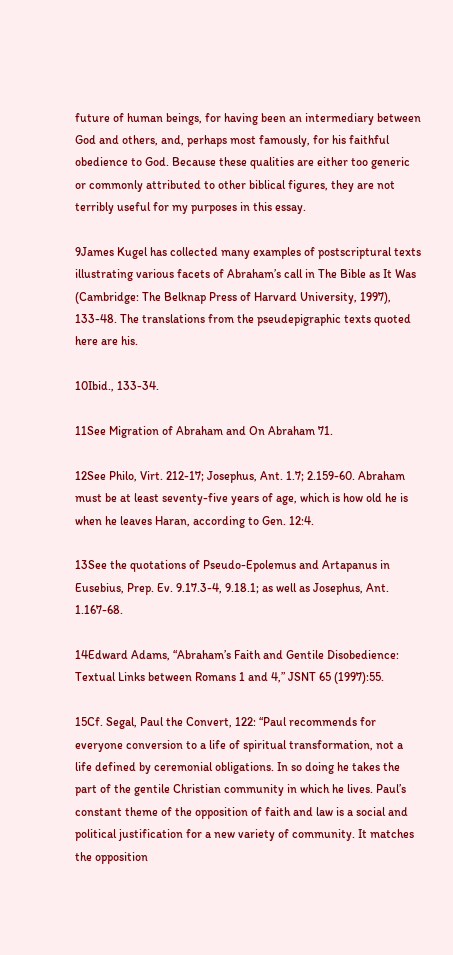future of human beings, for having been an intermediary between God and others, and, perhaps most famously, for his faithful obedience to God. Because these qualities are either too generic or commonly attributed to other biblical figures, they are not terribly useful for my purposes in this essay.

9James Kugel has collected many examples of postscriptural texts illustrating various facets of Abraham’s call in The Bible as It Was (Cambridge: The Belknap Press of Harvard University, 1997), 133-48. The translations from the pseudepigraphic texts quoted here are his.

10Ibid., 133-34.

11See Migration of Abraham and On Abraham 71.

12See Philo, Virt. 212-17; Josephus, Ant. 1.7; 2.159-60. Abraham must be at least seventy-five years of age, which is how old he is when he leaves Haran, according to Gen. 12:4.

13See the quotations of Pseudo-Epolemus and Artapanus in Eusebius, Prep. Ev. 9.17.3-4, 9.18.1; as well as Josephus, Ant. 1.167-68.

14Edward Adams, “Abraham’s Faith and Gentile Disobedience: Textual Links between Romans 1 and 4,” JSNT 65 (1997):55.

15Cf. Segal, Paul the Convert, 122: “Paul recommends for everyone conversion to a life of spiritual transformation, not a life defined by ceremonial obligations. In so doing he takes the part of the gentile Christian community in which he lives. Paul’s constant theme of the opposition of faith and law is a social and political justification for a new variety of community. It matches the opposition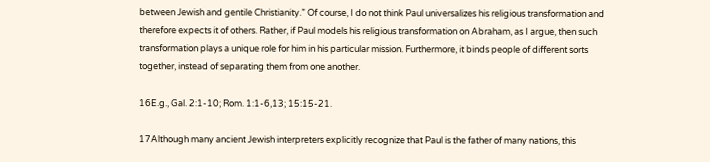between Jewish and gentile Christianity.” Of course, I do not think Paul universalizes his religious transformation and therefore expects it of others. Rather, if Paul models his religious transformation on Abraham, as I argue, then such transformation plays a unique role for him in his particular mission. Furthermore, it binds people of different sorts together, instead of separating them from one another.

16E.g., Gal. 2:1-10; Rom. 1:1-6,13; 15:15-21.

17Although many ancient Jewish interpreters explicitly recognize that Paul is the father of many nations, this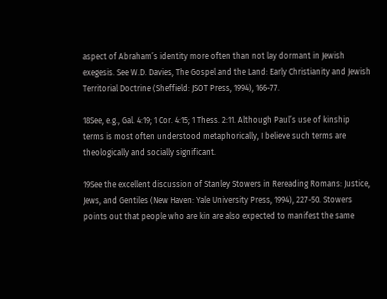aspect of Abraham’s identity more often than not lay dormant in Jewish exegesis. See W.D. Davies, The Gospel and the Land: Early Christianity and Jewish Territorial Doctrine (Sheffield: JSOT Press, 1994), 166-77.

18See, e.g., Gal. 4:19; 1 Cor. 4:15; 1 Thess. 2:11. Although Paul’s use of kinship terms is most often understood metaphorically, I believe such terms are theologically and socially significant.

19See the excellent discussion of Stanley Stowers in Rereading Romans: Justice, Jews, and Gentiles (New Haven: Yale University Press, 1994), 227-50. Stowers points out that people who are kin are also expected to manifest the same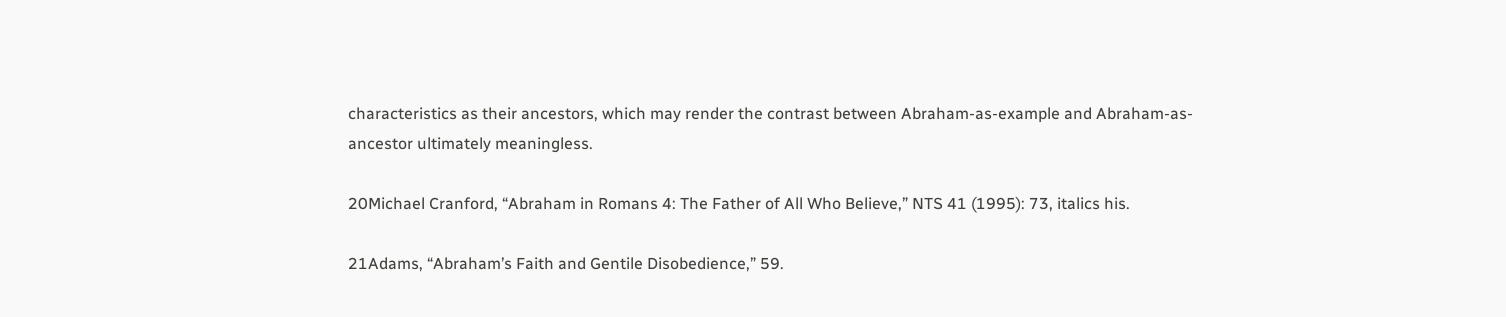characteristics as their ancestors, which may render the contrast between Abraham-as-example and Abraham-as-ancestor ultimately meaningless.

20Michael Cranford, “Abraham in Romans 4: The Father of All Who Believe,” NTS 41 (1995): 73, italics his.

21Adams, “Abraham’s Faith and Gentile Disobedience,” 59.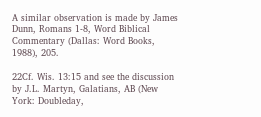A similar observation is made by James Dunn, Romans 1-8, Word Biblical Commentary (Dallas: Word Books, 1988), 205.

22Cf. Wis. 13:15 and see the discussion by J.L. Martyn, Galatians, AB (New York: Doubleday,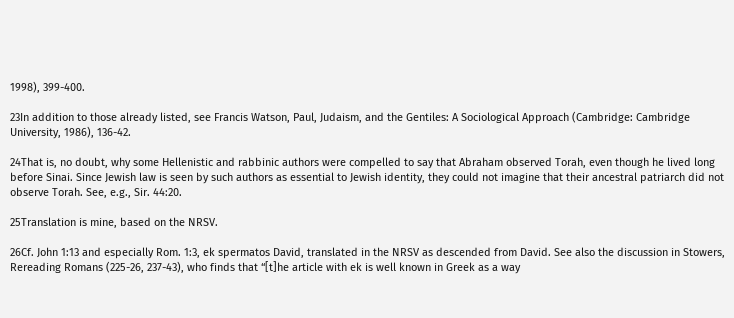1998), 399-400.

23In addition to those already listed, see Francis Watson, Paul, Judaism, and the Gentiles: A Sociological Approach (Cambridge: Cambridge University, 1986), 136-42.

24That is, no doubt, why some Hellenistic and rabbinic authors were compelled to say that Abraham observed Torah, even though he lived long before Sinai. Since Jewish law is seen by such authors as essential to Jewish identity, they could not imagine that their ancestral patriarch did not observe Torah. See, e.g., Sir. 44:20.

25Translation is mine, based on the NRSV.

26Cf. John 1:13 and especially Rom. 1:3, ek spermatos David, translated in the NRSV as descended from David. See also the discussion in Stowers, Rereading Romans (225-26, 237-43), who finds that “[t]he article with ek is well known in Greek as a way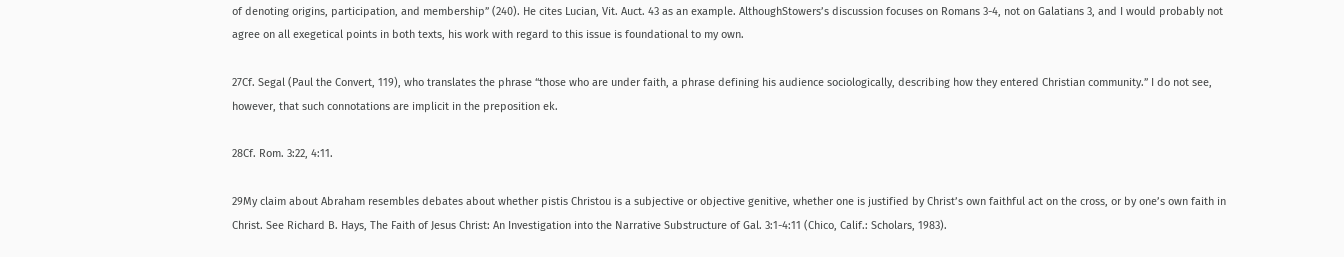of denoting origins, participation, and membership” (240). He cites Lucian, Vit. Auct. 43 as an example. AlthoughStowers’s discussion focuses on Romans 3-4, not on Galatians 3, and I would probably not agree on all exegetical points in both texts, his work with regard to this issue is foundational to my own.

27Cf. Segal (Paul the Convert, 119), who translates the phrase “those who are under faith, a phrase defining his audience sociologically, describing how they entered Christian community.” I do not see, however, that such connotations are implicit in the preposition ek.

28Cf. Rom. 3:22, 4:11.

29My claim about Abraham resembles debates about whether pistis Christou is a subjective or objective genitive, whether one is justified by Christ’s own faithful act on the cross, or by one’s own faith in Christ. See Richard B. Hays, The Faith of Jesus Christ: An Investigation into the Narrative Substructure of Gal. 3:1-4:11 (Chico, Calif.: Scholars, 1983).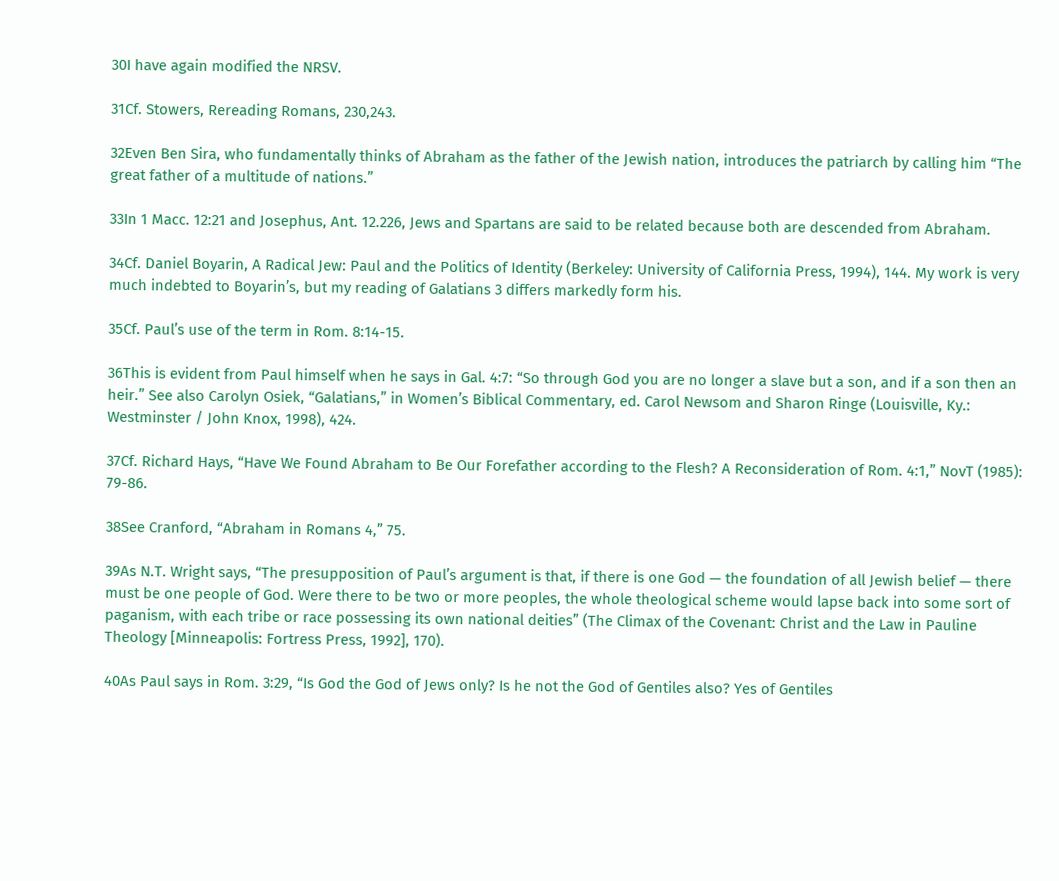30I have again modified the NRSV.

31Cf. Stowers, Rereading Romans, 230,243.

32Even Ben Sira, who fundamentally thinks of Abraham as the father of the Jewish nation, introduces the patriarch by calling him “The great father of a multitude of nations.”

33In 1 Macc. 12:21 and Josephus, Ant. 12.226, Jews and Spartans are said to be related because both are descended from Abraham.

34Cf. Daniel Boyarin, A Radical Jew: Paul and the Politics of Identity (Berkeley: University of California Press, 1994), 144. My work is very much indebted to Boyarin’s, but my reading of Galatians 3 differs markedly form his.

35Cf. Paul’s use of the term in Rom. 8:14-15.

36This is evident from Paul himself when he says in Gal. 4:7: “So through God you are no longer a slave but a son, and if a son then an heir.” See also Carolyn Osiek, “Galatians,” in Women’s Biblical Commentary, ed. Carol Newsom and Sharon Ringe (Louisville, Ky.: Westminster / John Knox, 1998), 424.

37Cf. Richard Hays, “Have We Found Abraham to Be Our Forefather according to the Flesh? A Reconsideration of Rom. 4:1,” NovT (1985): 79-86.

38See Cranford, “Abraham in Romans 4,” 75.

39As N.T. Wright says, “The presupposition of Paul’s argument is that, if there is one God — the foundation of all Jewish belief — there must be one people of God. Were there to be two or more peoples, the whole theological scheme would lapse back into some sort of paganism, with each tribe or race possessing its own national deities” (The Climax of the Covenant: Christ and the Law in Pauline Theology [Minneapolis: Fortress Press, 1992], 170).

40As Paul says in Rom. 3:29, “Is God the God of Jews only? Is he not the God of Gentiles also? Yes of Gentiles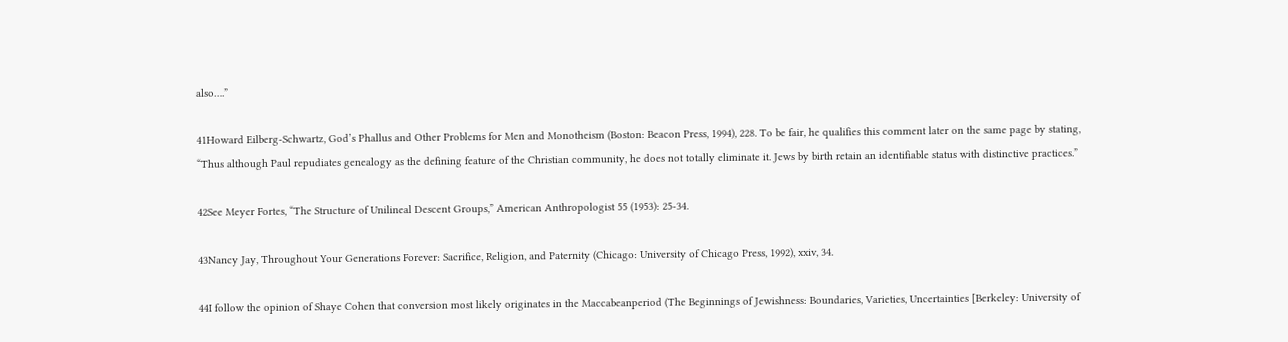also….”

41Howard Eilberg-Schwartz, God’s Phallus and Other Problems for Men and Monotheism (Boston: Beacon Press, 1994), 228. To be fair, he qualifies this comment later on the same page by stating, “Thus although Paul repudiates genealogy as the defining feature of the Christian community, he does not totally eliminate it. Jews by birth retain an identifiable status with distinctive practices.”

42See Meyer Fortes, “The Structure of Unilineal Descent Groups,” American Anthropologist 55 (1953): 25-34.

43Nancy Jay, Throughout Your Generations Forever: Sacrifice, Religion, and Paternity (Chicago: University of Chicago Press, 1992), xxiv, 34.

44I follow the opinion of Shaye Cohen that conversion most likely originates in the Maccabeanperiod (The Beginnings of Jewishness: Boundaries, Varieties, Uncertainties [Berkeley: University of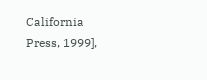California Press, 1999],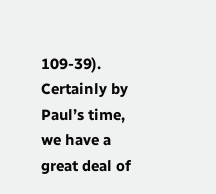109-39). Certainly by Paul’s time, we have a great deal of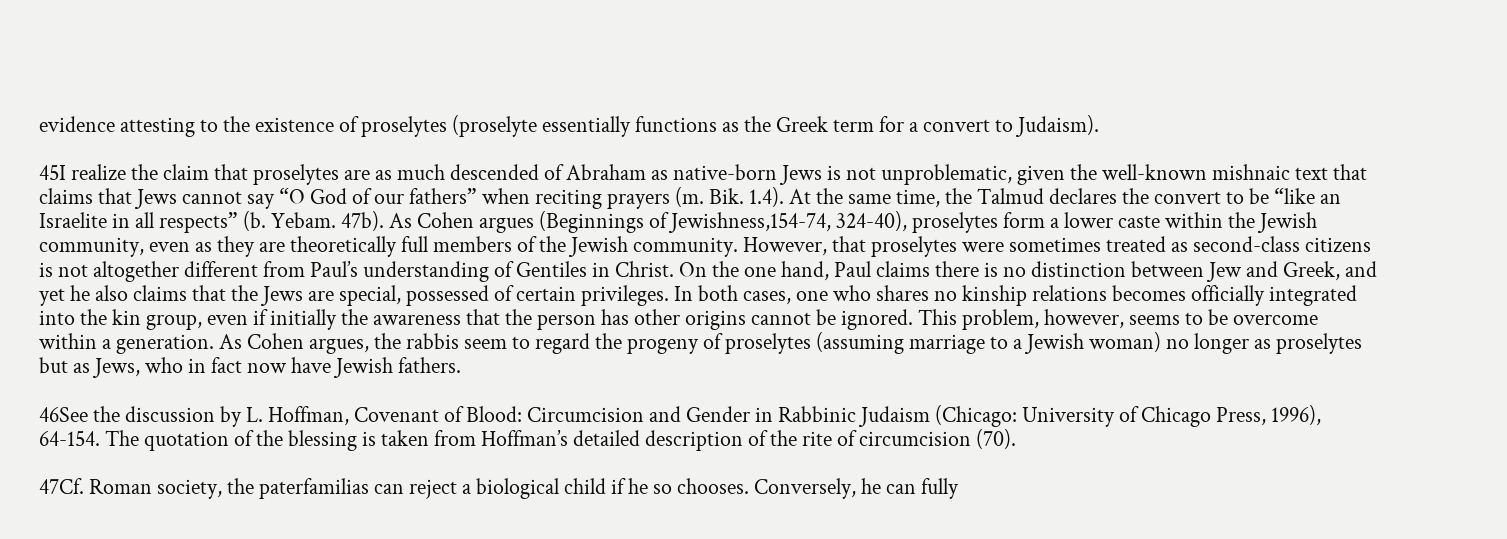evidence attesting to the existence of proselytes (proselyte essentially functions as the Greek term for a convert to Judaism).

45I realize the claim that proselytes are as much descended of Abraham as native-born Jews is not unproblematic, given the well-known mishnaic text that claims that Jews cannot say “O God of our fathers” when reciting prayers (m. Bik. 1.4). At the same time, the Talmud declares the convert to be “like an Israelite in all respects” (b. Yebam. 47b). As Cohen argues (Beginnings of Jewishness,154-74, 324-40), proselytes form a lower caste within the Jewish community, even as they are theoretically full members of the Jewish community. However, that proselytes were sometimes treated as second-class citizens is not altogether different from Paul’s understanding of Gentiles in Christ. On the one hand, Paul claims there is no distinction between Jew and Greek, and yet he also claims that the Jews are special, possessed of certain privileges. In both cases, one who shares no kinship relations becomes officially integrated into the kin group, even if initially the awareness that the person has other origins cannot be ignored. This problem, however, seems to be overcome within a generation. As Cohen argues, the rabbis seem to regard the progeny of proselytes (assuming marriage to a Jewish woman) no longer as proselytes but as Jews, who in fact now have Jewish fathers.

46See the discussion by L. Hoffman, Covenant of Blood: Circumcision and Gender in Rabbinic Judaism (Chicago: University of Chicago Press, 1996), 64-154. The quotation of the blessing is taken from Hoffman’s detailed description of the rite of circumcision (70).

47Cf. Roman society, the paterfamilias can reject a biological child if he so chooses. Conversely, he can fully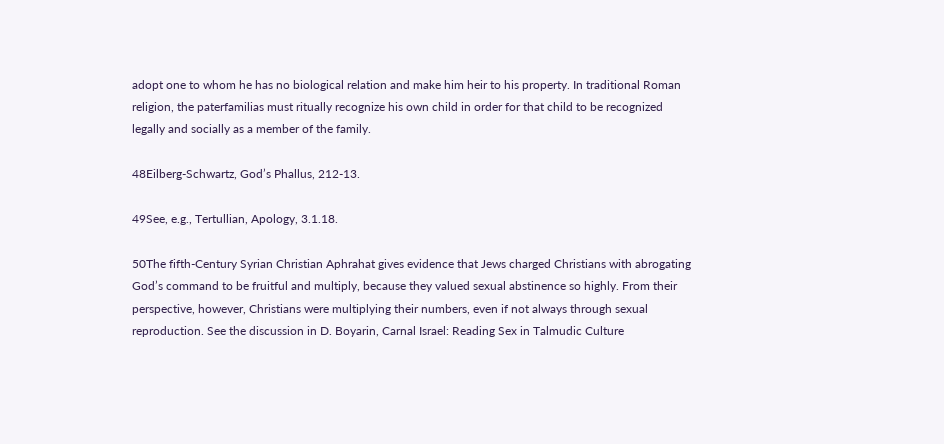adopt one to whom he has no biological relation and make him heir to his property. In traditional Roman religion, the paterfamilias must ritually recognize his own child in order for that child to be recognized legally and socially as a member of the family.

48Eilberg-Schwartz, God’s Phallus, 212-13.

49See, e.g., Tertullian, Apology, 3.1.18.

50The fifth-Century Syrian Christian Aphrahat gives evidence that Jews charged Christians with abrogating God’s command to be fruitful and multiply, because they valued sexual abstinence so highly. From their perspective, however, Christians were multiplying their numbers, even if not always through sexual reproduction. See the discussion in D. Boyarin, Carnal Israel: Reading Sex in Talmudic Culture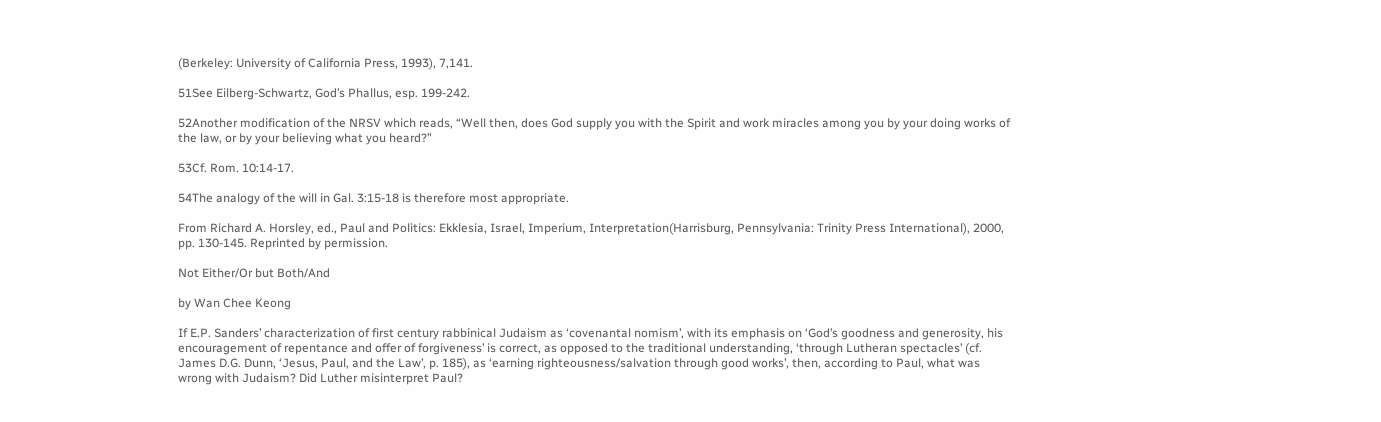(Berkeley: University of California Press, 1993), 7,141.

51See Eilberg-Schwartz, God’s Phallus, esp. 199-242.

52Another modification of the NRSV which reads, “Well then, does God supply you with the Spirit and work miracles among you by your doing works of the law, or by your believing what you heard?”

53Cf. Rom. 10:14-17.

54The analogy of the will in Gal. 3:15-18 is therefore most appropriate.

From Richard A. Horsley, ed., Paul and Politics: Ekklesia, Israel, Imperium, Interpretation(Harrisburg, Pennsylvania: Trinity Press International), 2000, pp. 130-145. Reprinted by permission.

Not Either/Or but Both/And

by Wan Chee Keong

If E.P. Sanders’ characterization of first century rabbinical Judaism as ‘covenantal nomism’, with its emphasis on ‘God’s goodness and generosity, his encouragement of repentance and offer of forgiveness’ is correct, as opposed to the traditional understanding, ‘through Lutheran spectacles’ (cf. James D.G. Dunn, ‘Jesus, Paul, and the Law’, p. 185), as ‘earning righteousness/salvation through good works’, then, according to Paul, what was wrong with Judaism? Did Luther misinterpret Paul?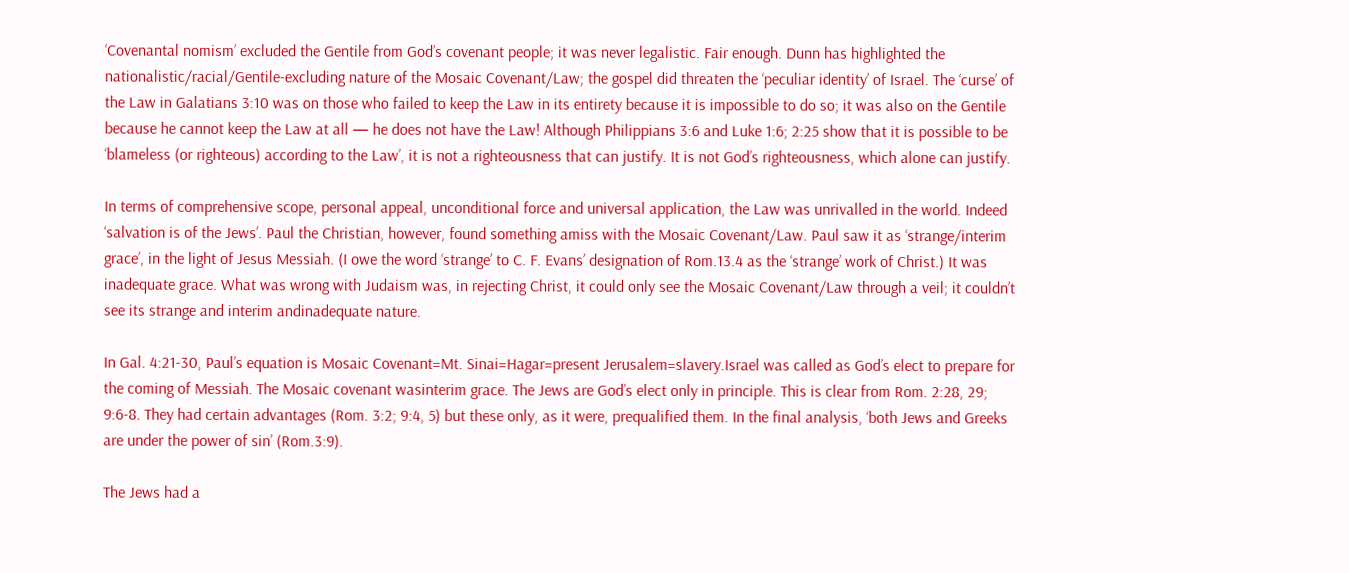‘Covenantal nomism’ excluded the Gentile from God’s covenant people; it was never legalistic. Fair enough. Dunn has highlighted the nationalistic/racial/Gentile-excluding nature of the Mosaic Covenant/Law; the gospel did threaten the ‘peculiar identity’ of Israel. The ‘curse’ of the Law in Galatians 3:10 was on those who failed to keep the Law in its entirety because it is impossible to do so; it was also on the Gentile because he cannot keep the Law at all — he does not have the Law! Although Philippians 3:6 and Luke 1:6; 2:25 show that it is possible to be ‘blameless (or righteous) according to the Law’, it is not a righteousness that can justify. It is not God’s righteousness, which alone can justify.

In terms of comprehensive scope, personal appeal, unconditional force and universal application, the Law was unrivalled in the world. Indeed ‘salvation is of the Jews’. Paul the Christian, however, found something amiss with the Mosaic Covenant/Law. Paul saw it as ‘strange/interim grace’, in the light of Jesus Messiah. (I owe the word ‘strange’ to C. F. Evans’ designation of Rom.13.4 as the ‘strange’ work of Christ.) It was inadequate grace. What was wrong with Judaism was, in rejecting Christ, it could only see the Mosaic Covenant/Law through a veil; it couldn’t see its strange and interim andinadequate nature.

In Gal. 4:21-30, Paul’s equation is Mosaic Covenant=Mt. Sinai=Hagar=present Jerusalem=slavery.Israel was called as God’s elect to prepare for the coming of Messiah. The Mosaic covenant wasinterim grace. The Jews are God’s elect only in principle. This is clear from Rom. 2:28, 29; 9:6-8. They had certain advantages (Rom. 3:2; 9:4, 5) but these only, as it were, prequalified them. In the final analysis, ‘both Jews and Greeks are under the power of sin’ (Rom.3:9).

The Jews had a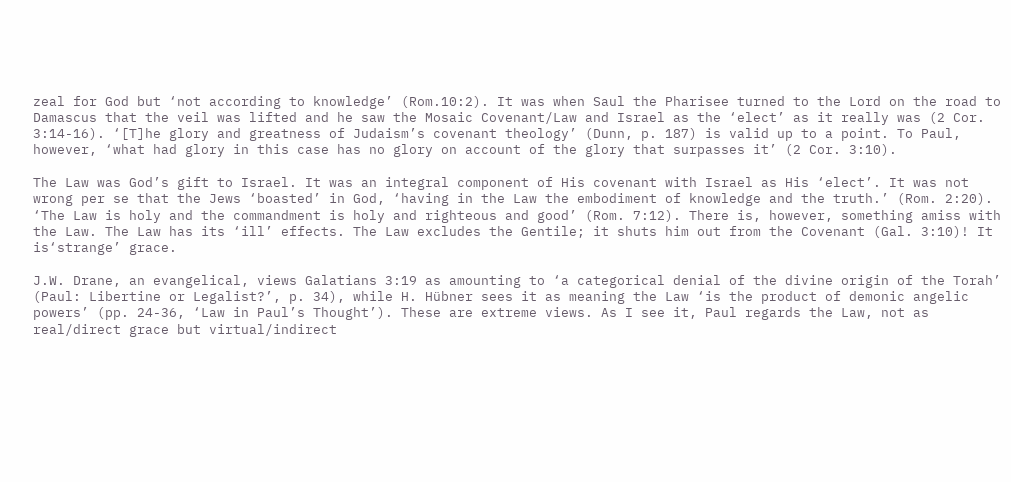zeal for God but ‘not according to knowledge’ (Rom.10:2). It was when Saul the Pharisee turned to the Lord on the road to Damascus that the veil was lifted and he saw the Mosaic Covenant/Law and Israel as the ‘elect’ as it really was (2 Cor. 3:14-16). ‘[T]he glory and greatness of Judaism’s covenant theology’ (Dunn, p. 187) is valid up to a point. To Paul, however, ‘what had glory in this case has no glory on account of the glory that surpasses it’ (2 Cor. 3:10).

The Law was God’s gift to Israel. It was an integral component of His covenant with Israel as His ‘elect’. It was not wrong per se that the Jews ‘boasted’ in God, ‘having in the Law the embodiment of knowledge and the truth.’ (Rom. 2:20). ‘The Law is holy and the commandment is holy and righteous and good’ (Rom. 7:12). There is, however, something amiss with the Law. The Law has its ‘ill’ effects. The Law excludes the Gentile; it shuts him out from the Covenant (Gal. 3:10)! It is‘strange’ grace.

J.W. Drane, an evangelical, views Galatians 3:19 as amounting to ‘a categorical denial of the divine origin of the Torah’ (Paul: Libertine or Legalist?’, p. 34), while H. Hübner sees it as meaning the Law ‘is the product of demonic angelic powers’ (pp. 24-36, ‘Law in Paul’s Thought’). These are extreme views. As I see it, Paul regards the Law, not as real/direct grace but virtual/indirect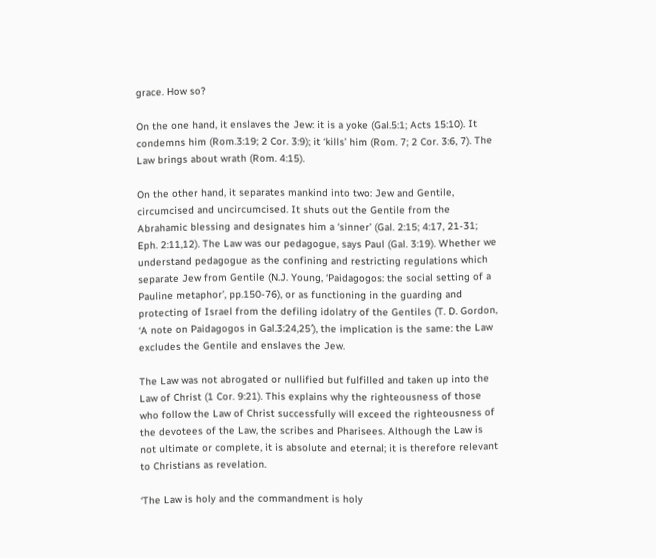grace. How so?

On the one hand, it enslaves the Jew: it is a yoke (Gal.5:1; Acts 15:10). It condemns him (Rom.3:19; 2 Cor. 3:9); it ‘kills’ him (Rom. 7; 2 Cor. 3:6, 7). The Law brings about wrath (Rom. 4:15).

On the other hand, it separates mankind into two: Jew and Gentile, circumcised and uncircumcised. It shuts out the Gentile from the Abrahamic blessing and designates him a ‘sinner’ (Gal. 2:15; 4:17, 21-31; Eph. 2:11,12). The Law was our pedagogue, says Paul (Gal. 3:19). Whether we understand pedagogue as the confining and restricting regulations which separate Jew from Gentile (N.J. Young, ‘Paidagogos: the social setting of a Pauline metaphor’, pp.150-76), or as functioning in the guarding and protecting of Israel from the defiling idolatry of the Gentiles (T. D. Gordon, ‘A note on Paidagogos in Gal.3:24,25′), the implication is the same: the Law excludes the Gentile and enslaves the Jew.

The Law was not abrogated or nullified but fulfilled and taken up into the Law of Christ (1 Cor. 9:21). This explains why the righteousness of those who follow the Law of Christ successfully will exceed the righteousness of the devotees of the Law, the scribes and Pharisees. Although the Law is not ultimate or complete, it is absolute and eternal; it is therefore relevant to Christians as revelation.

‘The Law is holy and the commandment is holy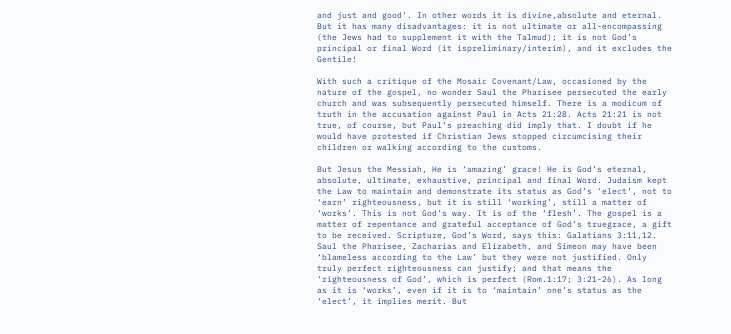and just and good’. In other words it is divine,absolute and eternal. But it has many disadvantages: it is not ultimate or all-encompassing (the Jews had to supplement it with the Talmud); it is not God’s principal or final Word (it ispreliminary/interim), and it excludes the Gentile!

With such a critique of the Mosaic Covenant/Law, occasioned by the nature of the gospel, no wonder Saul the Pharisee persecuted the early church and was subsequently persecuted himself. There is a modicum of truth in the accusation against Paul in Acts 21:28. Acts 21:21 is not true, of course, but Paul’s preaching did imply that. I doubt if he would have protested if Christian Jews stopped circumcising their children or walking according to the customs.

But Jesus the Messiah, He is ‘amazing’ grace! He is God’s eternal, absolute, ultimate, exhaustive, principal and final Word. Judaism kept the Law to maintain and demonstrate its status as God’s ‘elect’, not to ‘earn’ righteousness, but it is still ‘working’, still a matter of ‘works’. This is not God’s way. It is of the ‘flesh’. The gospel is a matter of repentance and grateful acceptance of God’s truegrace, a gift to be received. Scripture, God’s Word, says this: Galatians 3:11,12. Saul the Pharisee, Zacharias and Elizabeth, and Simeon may have been ‘blameless according to the Law’ but they were not justified. Only truly perfect righteousness can justify; and that means the ‘righteousness of God’, which is perfect (Rom.1:17; 3:21-26). As long as it is ‘works’, even if it is to ‘maintain’ one’s status as the ‘elect’, it implies merit. But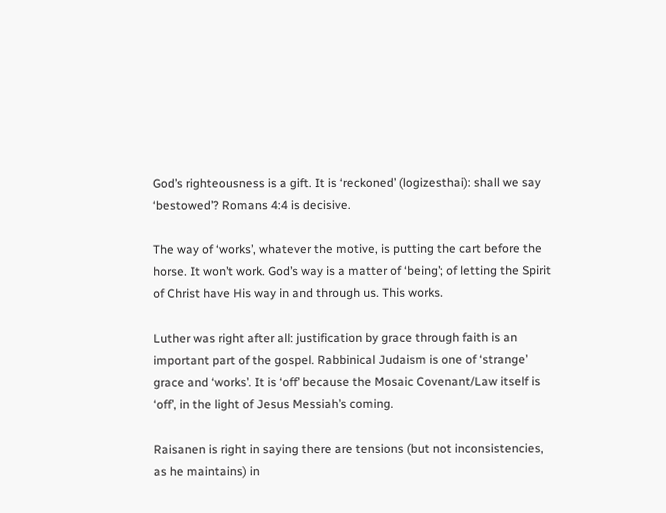God’s righteousness is a gift. It is ‘reckoned’ (logizesthai): shall we say ‘bestowed’? Romans 4:4 is decisive.

The way of ‘works’, whatever the motive, is putting the cart before the horse. It won’t work. God’s way is a matter of ‘being’; of letting the Spirit of Christ have His way in and through us. This works.

Luther was right after all: justification by grace through faith is an important part of the gospel. Rabbinical Judaism is one of ‘strange’ grace and ‘works’. It is ‘off’ because the Mosaic Covenant/Law itself is ‘off’, in the light of Jesus Messiah’s coming.

Raisanen is right in saying there are tensions (but not inconsistencies, as he maintains) in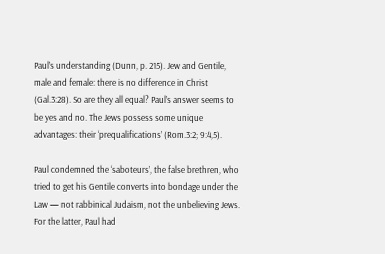Paul’s understanding (Dunn, p. 215). Jew and Gentile, male and female: there is no difference in Christ (Gal.3:28). So are they all equal? Paul’s answer seems to be yes and no. The Jews possess some unique advantages: their ‘prequalifications’ (Rom.3:2; 9:4,5).

Paul condemned the ‘saboteurs’, the false brethren, who tried to get his Gentile converts into bondage under the Law — not rabbinical Judaism, not the unbelieving Jews. For the latter, Paul had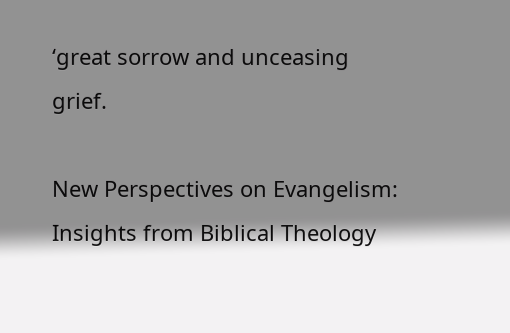‘great sorrow and unceasing grief.

New Perspectives on Evangelism: Insights from Biblical Theology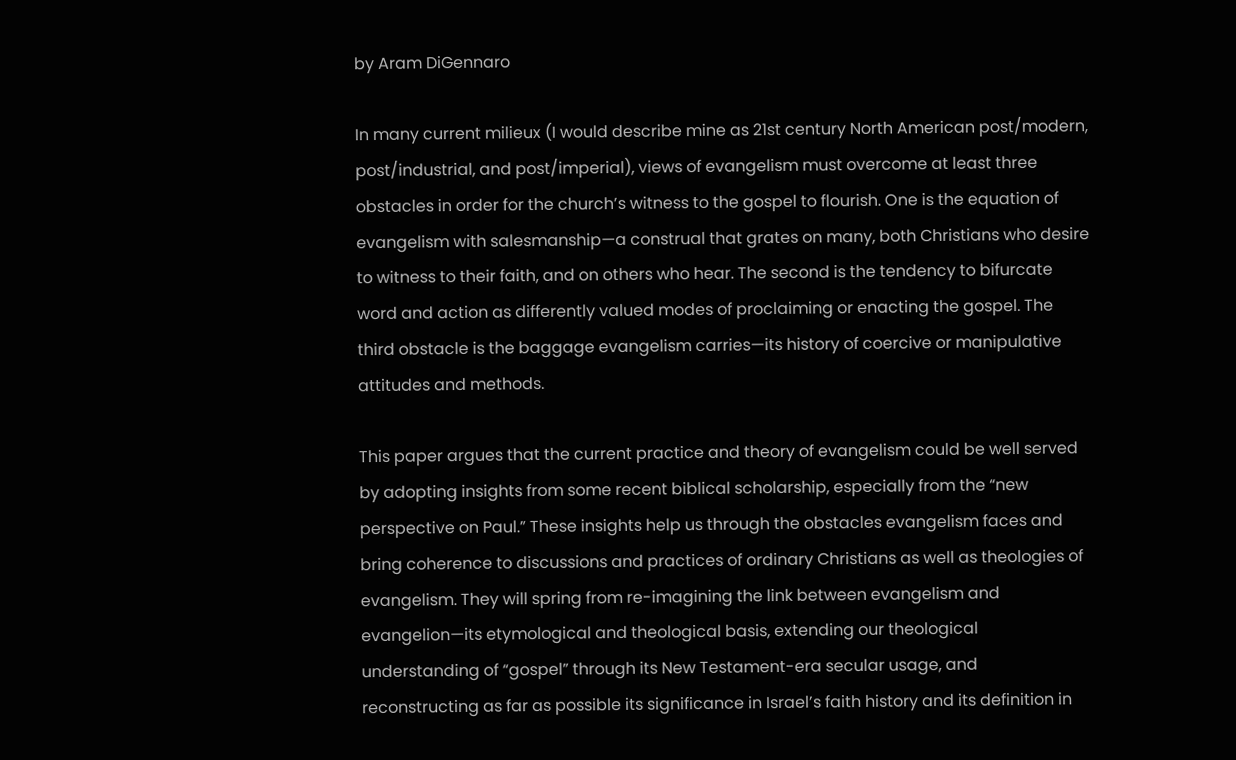by Aram DiGennaro

In many current milieux (I would describe mine as 21st century North American post/modern, post/industrial, and post/imperial), views of evangelism must overcome at least three obstacles in order for the church’s witness to the gospel to flourish. One is the equation of evangelism with salesmanship—a construal that grates on many, both Christians who desire to witness to their faith, and on others who hear. The second is the tendency to bifurcate word and action as differently valued modes of proclaiming or enacting the gospel. The third obstacle is the baggage evangelism carries—its history of coercive or manipulative attitudes and methods.

This paper argues that the current practice and theory of evangelism could be well served by adopting insights from some recent biblical scholarship, especially from the “new perspective on Paul.” These insights help us through the obstacles evangelism faces and bring coherence to discussions and practices of ordinary Christians as well as theologies of evangelism. They will spring from re-imagining the link between evangelism and evangelion—its etymological and theological basis, extending our theological understanding of “gospel” through its New Testament-era secular usage, and reconstructing as far as possible its significance in Israel’s faith history and its definition in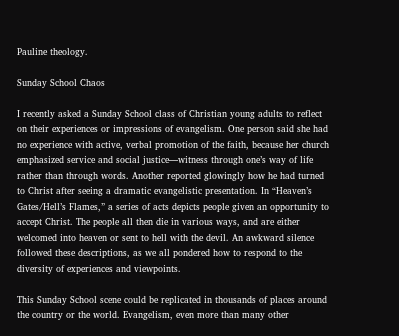Pauline theology.

Sunday School Chaos

I recently asked a Sunday School class of Christian young adults to reflect on their experiences or impressions of evangelism. One person said she had no experience with active, verbal promotion of the faith, because her church emphasized service and social justice—witness through one’s way of life rather than through words. Another reported glowingly how he had turned to Christ after seeing a dramatic evangelistic presentation. In “Heaven’s Gates/Hell’s Flames,” a series of acts depicts people given an opportunity to accept Christ. The people all then die in various ways, and are either welcomed into heaven or sent to hell with the devil. An awkward silence followed these descriptions, as we all pondered how to respond to the diversity of experiences and viewpoints.

This Sunday School scene could be replicated in thousands of places around the country or the world. Evangelism, even more than many other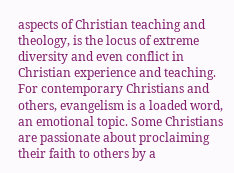aspects of Christian teaching and theology, is the locus of extreme diversity and even conflict in Christian experience and teaching. For contemporary Christians and others, evangelism is a loaded word, an emotional topic. Some Christians are passionate about proclaiming their faith to others by a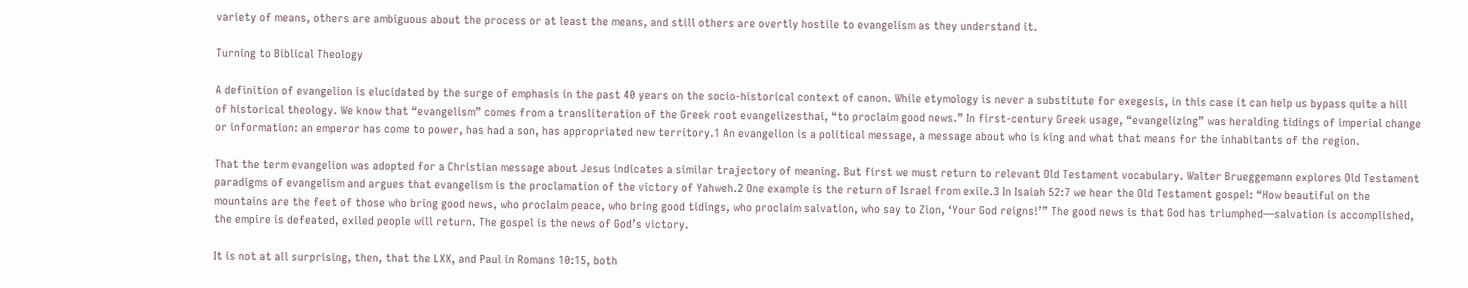variety of means, others are ambiguous about the process or at least the means, and still others are overtly hostile to evangelism as they understand it.

Turning to Biblical Theology

A definition of evangelion is elucidated by the surge of emphasis in the past 40 years on the socio-historical context of canon. While etymology is never a substitute for exegesis, in this case it can help us bypass quite a hill of historical theology. We know that “evangelism” comes from a transliteration of the Greek root evangelizesthai, “to proclaim good news.” In first-century Greek usage, “evangelizing” was heralding tidings of imperial change or information: an emperor has come to power, has had a son, has appropriated new territory.1 An evangelion is a political message, a message about who is king and what that means for the inhabitants of the region.

That the term evangelion was adopted for a Christian message about Jesus indicates a similar trajectory of meaning. But first we must return to relevant Old Testament vocabulary. Walter Brueggemann explores Old Testament paradigms of evangelism and argues that evangelism is the proclamation of the victory of Yahweh.2 One example is the return of Israel from exile.3 In Isaiah 52:7 we hear the Old Testament gospel: “How beautiful on the mountains are the feet of those who bring good news, who proclaim peace, who bring good tidings, who proclaim salvation, who say to Zion, ‘Your God reigns!’” The good news is that God has triumphed—salvation is accomplished, the empire is defeated, exiled people will return. The gospel is the news of God’s victory.

It is not at all surprising, then, that the LXX, and Paul in Romans 10:15, both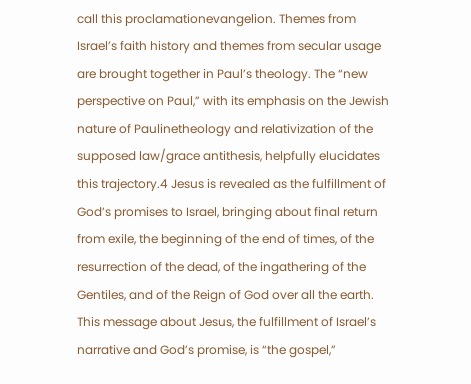call this proclamationevangelion. Themes from Israel’s faith history and themes from secular usage are brought together in Paul’s theology. The “new perspective on Paul,” with its emphasis on the Jewish nature of Paulinetheology and relativization of the supposed law/grace antithesis, helpfully elucidates this trajectory.4 Jesus is revealed as the fulfillment of God’s promises to Israel, bringing about final return from exile, the beginning of the end of times, of the resurrection of the dead, of the ingathering of the Gentiles, and of the Reign of God over all the earth. This message about Jesus, the fulfillment of Israel’s narrative and God’s promise, is “the gospel,”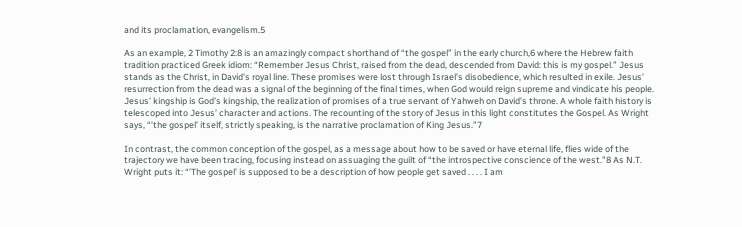and its proclamation, evangelism.5

As an example, 2 Timothy 2:8 is an amazingly compact shorthand of “the gospel” in the early church,6 where the Hebrew faith tradition practiced Greek idiom: “Remember Jesus Christ, raised from the dead, descended from David: this is my gospel.” Jesus stands as the Christ, in David’s royal line. These promises were lost through Israel’s disobedience, which resulted in exile. Jesus’ resurrection from the dead was a signal of the beginning of the final times, when God would reign supreme and vindicate his people. Jesus’ kingship is God’s kingship, the realization of promises of a true servant of Yahweh on David’s throne. A whole faith history is telescoped into Jesus’ character and actions. The recounting of the story of Jesus in this light constitutes the Gospel. As Wright says, “’the gospel’ itself, strictly speaking, is the narrative proclamation of King Jesus.”7

In contrast, the common conception of the gospel, as a message about how to be saved or have eternal life, flies wide of the trajectory we have been tracing, focusing instead on assuaging the guilt of “the introspective conscience of the west.”8 As N.T. Wright puts it: “’The gospel’ is supposed to be a description of how people get saved . . . . I am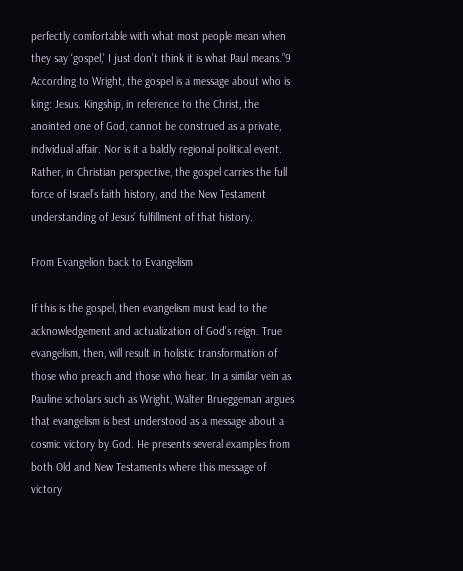perfectly comfortable with what most people mean when they say ‘gospel,’ I just don’t think it is what Paul means.”9 According to Wright, the gospel is a message about who is king: Jesus. Kingship, in reference to the Christ, the anointed one of God, cannot be construed as a private, individual affair. Nor is it a baldly regional political event. Rather, in Christian perspective, the gospel carries the full force of Israel’s faith history, and the New Testament understanding of Jesus’ fulfillment of that history.

From Evangelion back to Evangelism

If this is the gospel, then evangelism must lead to the acknowledgement and actualization of God’s reign. True evangelism, then, will result in holistic transformation of those who preach and those who hear. In a similar vein as Pauline scholars such as Wright, Walter Brueggeman argues that evangelism is best understood as a message about a cosmic victory by God. He presents several examples from both Old and New Testaments where this message of victory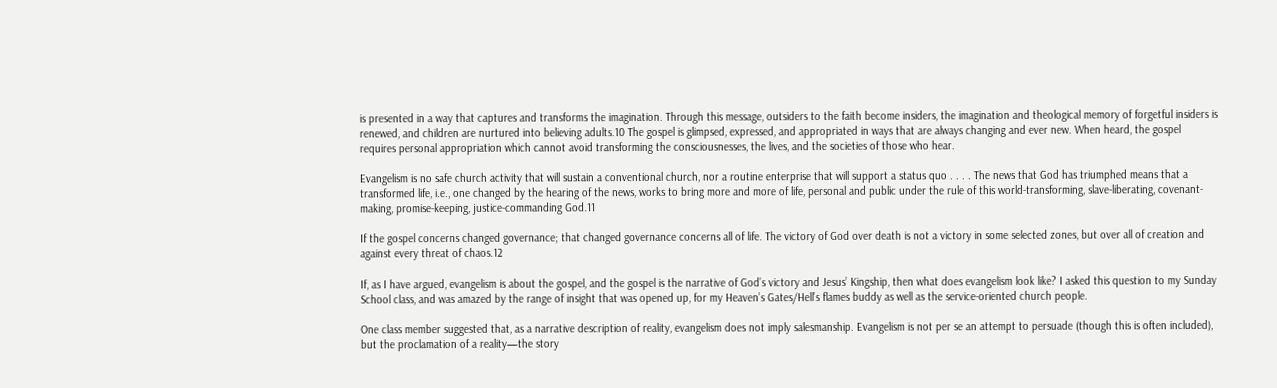is presented in a way that captures and transforms the imagination. Through this message, outsiders to the faith become insiders, the imagination and theological memory of forgetful insiders is renewed, and children are nurtured into believing adults.10 The gospel is glimpsed, expressed, and appropriated in ways that are always changing and ever new. When heard, the gospel requires personal appropriation which cannot avoid transforming the consciousnesses, the lives, and the societies of those who hear.

Evangelism is no safe church activity that will sustain a conventional church, nor a routine enterprise that will support a status quo . . . . The news that God has triumphed means that a transformed life, i.e., one changed by the hearing of the news, works to bring more and more of life, personal and public under the rule of this world-transforming, slave-liberating, covenant-making, promise-keeping, justice-commanding God.11

If the gospel concerns changed governance; that changed governance concerns all of life. The victory of God over death is not a victory in some selected zones, but over all of creation and against every threat of chaos.12

If, as I have argued, evangelism is about the gospel, and the gospel is the narrative of God’s victory and Jesus’ Kingship, then what does evangelism look like? I asked this question to my Sunday School class, and was amazed by the range of insight that was opened up, for my Heaven’s Gates/Hell’s flames buddy as well as the service-oriented church people.

One class member suggested that, as a narrative description of reality, evangelism does not imply salesmanship. Evangelism is not per se an attempt to persuade (though this is often included), but the proclamation of a reality—the story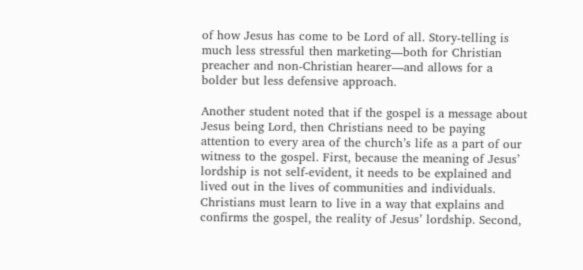of how Jesus has come to be Lord of all. Story-telling is much less stressful then marketing—both for Christian preacher and non-Christian hearer—and allows for a bolder but less defensive approach.

Another student noted that if the gospel is a message about Jesus being Lord, then Christians need to be paying attention to every area of the church’s life as a part of our witness to the gospel. First, because the meaning of Jesus’ lordship is not self-evident, it needs to be explained and lived out in the lives of communities and individuals. Christians must learn to live in a way that explains and confirms the gospel, the reality of Jesus’ lordship. Second,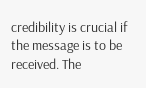credibility is crucial if the message is to be received. The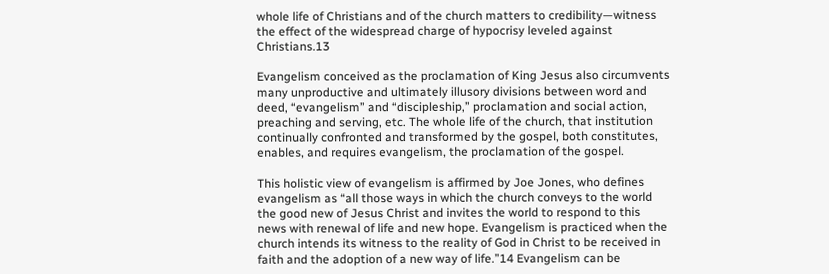whole life of Christians and of the church matters to credibility—witness the effect of the widespread charge of hypocrisy leveled against Christians.13

Evangelism conceived as the proclamation of King Jesus also circumvents many unproductive and ultimately illusory divisions between word and deed, “evangelism” and “discipleship,” proclamation and social action, preaching and serving, etc. The whole life of the church, that institution continually confronted and transformed by the gospel, both constitutes, enables, and requires evangelism, the proclamation of the gospel.

This holistic view of evangelism is affirmed by Joe Jones, who defines evangelism as “all those ways in which the church conveys to the world the good new of Jesus Christ and invites the world to respond to this news with renewal of life and new hope. Evangelism is practiced when the church intends its witness to the reality of God in Christ to be received in faith and the adoption of a new way of life.”14 Evangelism can be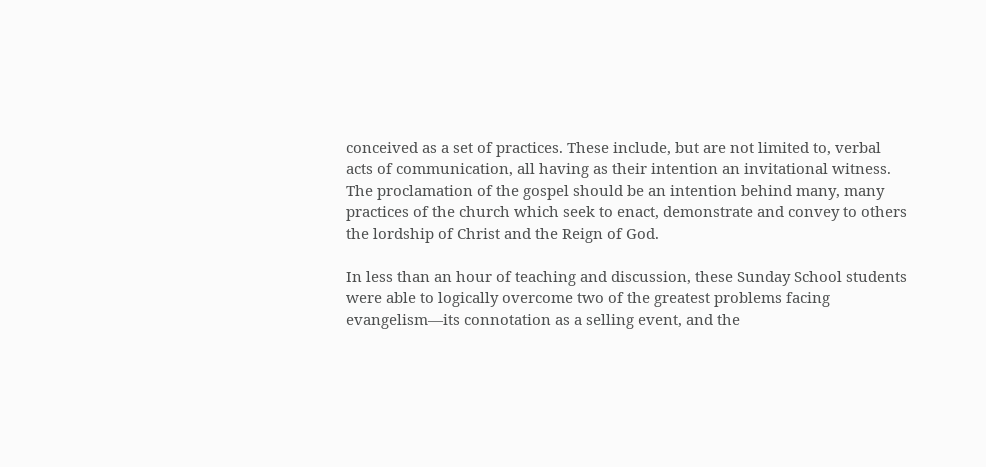conceived as a set of practices. These include, but are not limited to, verbal acts of communication, all having as their intention an invitational witness. The proclamation of the gospel should be an intention behind many, many practices of the church which seek to enact, demonstrate and convey to others the lordship of Christ and the Reign of God.

In less than an hour of teaching and discussion, these Sunday School students were able to logically overcome two of the greatest problems facing evangelism—its connotation as a selling event, and the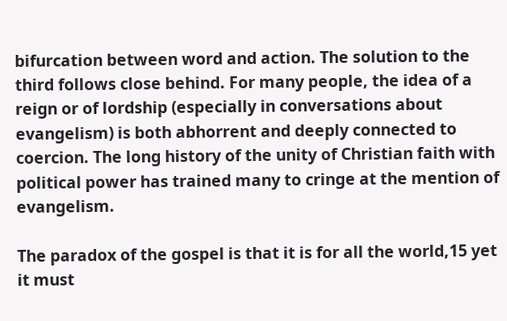bifurcation between word and action. The solution to the third follows close behind. For many people, the idea of a reign or of lordship (especially in conversations about evangelism) is both abhorrent and deeply connected to coercion. The long history of the unity of Christian faith with political power has trained many to cringe at the mention of evangelism.

The paradox of the gospel is that it is for all the world,15 yet it must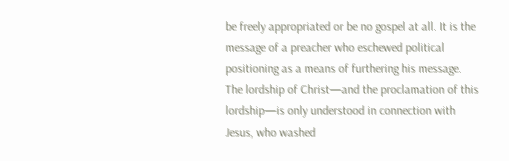be freely appropriated or be no gospel at all. It is the message of a preacher who eschewed political positioning as a means of furthering his message. The lordship of Christ—and the proclamation of this lordship—is only understood in connection with Jesus, who washed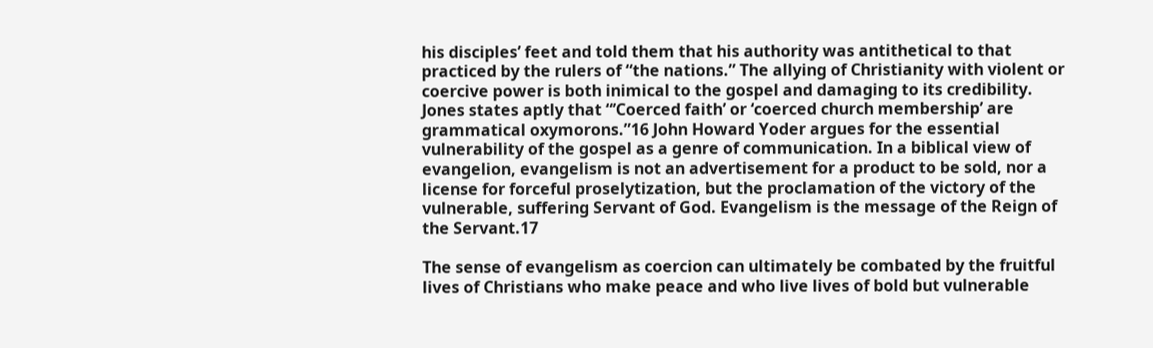his disciples’ feet and told them that his authority was antithetical to that practiced by the rulers of “the nations.” The allying of Christianity with violent or coercive power is both inimical to the gospel and damaging to its credibility. Jones states aptly that “’Coerced faith’ or ‘coerced church membership’ are grammatical oxymorons.”16 John Howard Yoder argues for the essential vulnerability of the gospel as a genre of communication. In a biblical view of evangelion, evangelism is not an advertisement for a product to be sold, nor a license for forceful proselytization, but the proclamation of the victory of the vulnerable, suffering Servant of God. Evangelism is the message of the Reign of the Servant.17

The sense of evangelism as coercion can ultimately be combated by the fruitful lives of Christians who make peace and who live lives of bold but vulnerable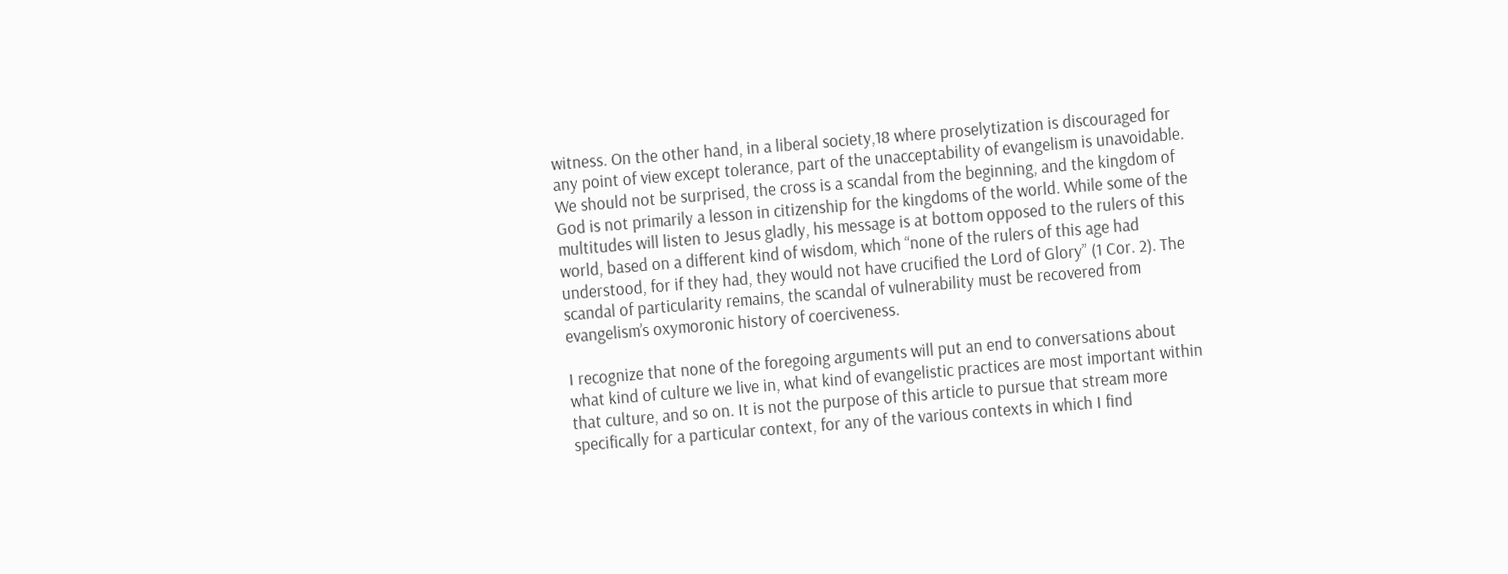witness. On the other hand, in a liberal society,18 where proselytization is discouraged for any point of view except tolerance, part of the unacceptability of evangelism is unavoidable. We should not be surprised, the cross is a scandal from the beginning, and the kingdom of God is not primarily a lesson in citizenship for the kingdoms of the world. While some of the multitudes will listen to Jesus gladly, his message is at bottom opposed to the rulers of this world, based on a different kind of wisdom, which “none of the rulers of this age had understood, for if they had, they would not have crucified the Lord of Glory” (1 Cor. 2). The scandal of particularity remains, the scandal of vulnerability must be recovered from evangelism’s oxymoronic history of coerciveness.

I recognize that none of the foregoing arguments will put an end to conversations about what kind of culture we live in, what kind of evangelistic practices are most important within that culture, and so on. It is not the purpose of this article to pursue that stream more specifically for a particular context, for any of the various contexts in which I find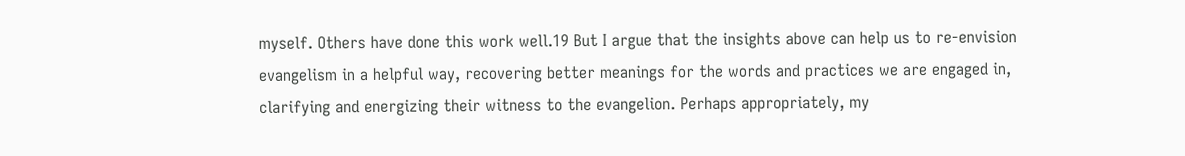myself. Others have done this work well.19 But I argue that the insights above can help us to re-envision evangelism in a helpful way, recovering better meanings for the words and practices we are engaged in, clarifying and energizing their witness to the evangelion. Perhaps appropriately, my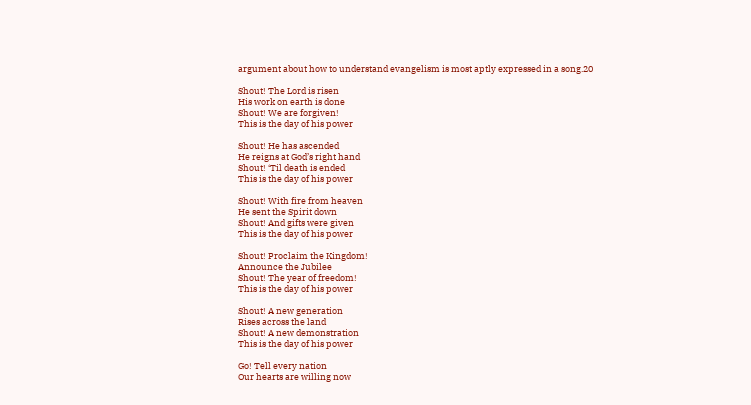argument about how to understand evangelism is most aptly expressed in a song.20

Shout! The Lord is risen
His work on earth is done
Shout! We are forgiven!
This is the day of his power

Shout! He has ascended
He reigns at God’s right hand
Shout! ‘Til death is ended
This is the day of his power

Shout! With fire from heaven
He sent the Spirit down
Shout! And gifts were given
This is the day of his power

Shout! Proclaim the Kingdom!
Announce the Jubilee
Shout! The year of freedom!
This is the day of his power

Shout! A new generation
Rises across the land
Shout! A new demonstration
This is the day of his power

Go! Tell every nation
Our hearts are willing now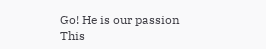Go! He is our passion
This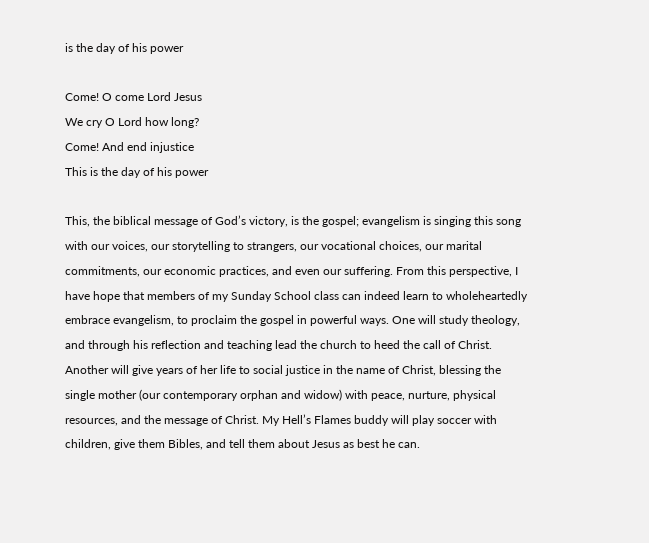is the day of his power

Come! O come Lord Jesus
We cry O Lord how long?
Come! And end injustice
This is the day of his power

This, the biblical message of God’s victory, is the gospel; evangelism is singing this song with our voices, our storytelling to strangers, our vocational choices, our marital commitments, our economic practices, and even our suffering. From this perspective, I have hope that members of my Sunday School class can indeed learn to wholeheartedly embrace evangelism, to proclaim the gospel in powerful ways. One will study theology, and through his reflection and teaching lead the church to heed the call of Christ. Another will give years of her life to social justice in the name of Christ, blessing the single mother (our contemporary orphan and widow) with peace, nurture, physical resources, and the message of Christ. My Hell’s Flames buddy will play soccer with children, give them Bibles, and tell them about Jesus as best he can.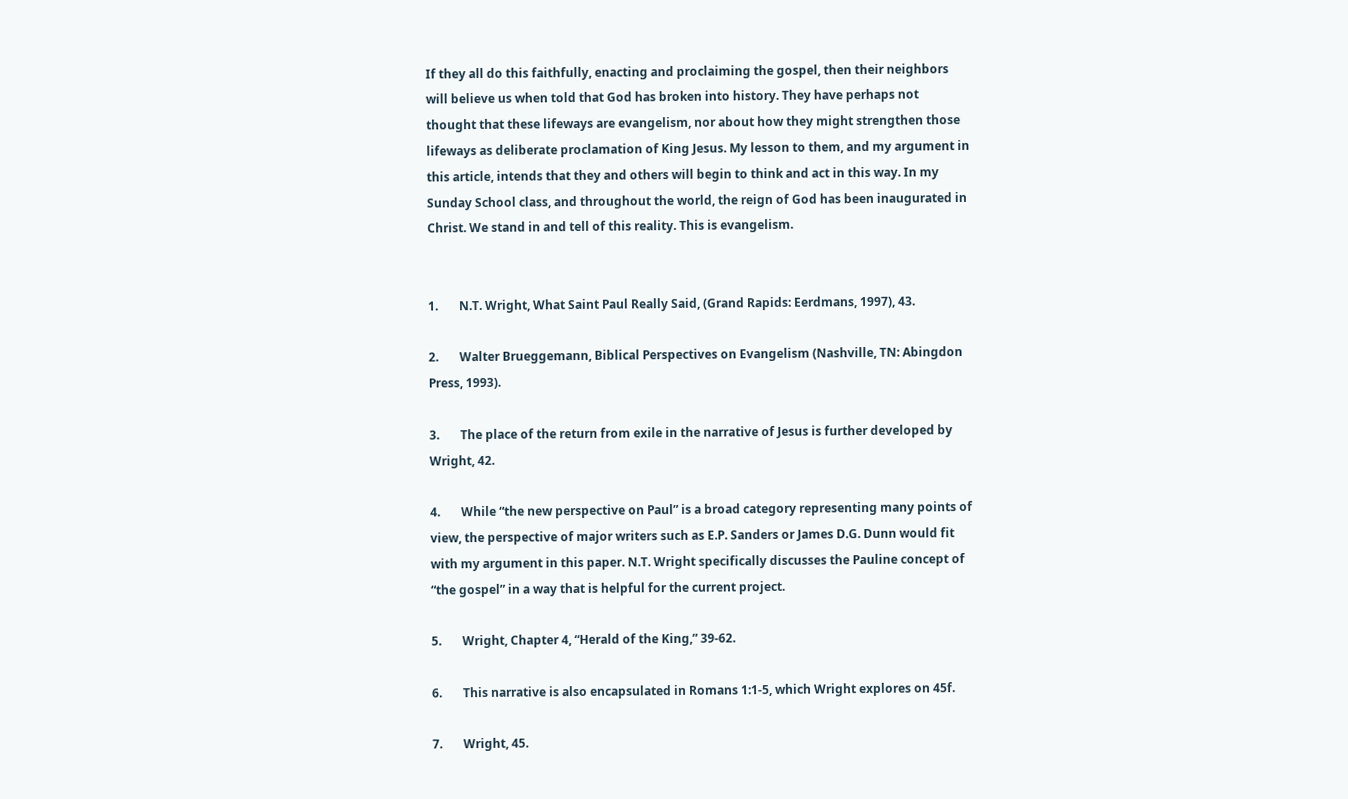If they all do this faithfully, enacting and proclaiming the gospel, then their neighbors will believe us when told that God has broken into history. They have perhaps not thought that these lifeways are evangelism, nor about how they might strengthen those lifeways as deliberate proclamation of King Jesus. My lesson to them, and my argument in this article, intends that they and others will begin to think and act in this way. In my Sunday School class, and throughout the world, the reign of God has been inaugurated in Christ. We stand in and tell of this reality. This is evangelism.


1.       N.T. Wright, What Saint Paul Really Said, (Grand Rapids: Eerdmans, 1997), 43.

2.       Walter Brueggemann, Biblical Perspectives on Evangelism (Nashville, TN: Abingdon Press, 1993).

3.       The place of the return from exile in the narrative of Jesus is further developed by Wright, 42.

4.       While “the new perspective on Paul” is a broad category representing many points of view, the perspective of major writers such as E.P. Sanders or James D.G. Dunn would fit with my argument in this paper. N.T. Wright specifically discusses the Pauline concept of “the gospel” in a way that is helpful for the current project.

5.       Wright, Chapter 4, “Herald of the King,” 39-62.

6.       This narrative is also encapsulated in Romans 1:1-5, which Wright explores on 45f.

7.       Wright, 45.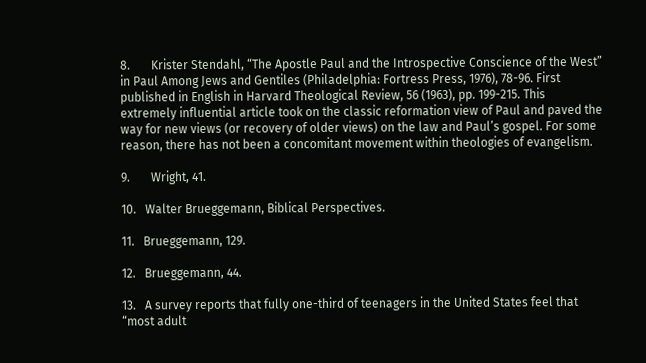8.       Krister Stendahl, “The Apostle Paul and the Introspective Conscience of the West” in Paul Among Jews and Gentiles (Philadelphia: Fortress Press, 1976), 78-96. First published in English in Harvard Theological Review, 56 (1963), pp. 199-215. This extremely influential article took on the classic reformation view of Paul and paved the way for new views (or recovery of older views) on the law and Paul’s gospel. For some reason, there has not been a concomitant movement within theologies of evangelism.

9.       Wright, 41.

10.   Walter Brueggemann, Biblical Perspectives.

11.   Brueggemann, 129.

12.   Brueggemann, 44.

13.   A survey reports that fully one-third of teenagers in the United States feel that “most adult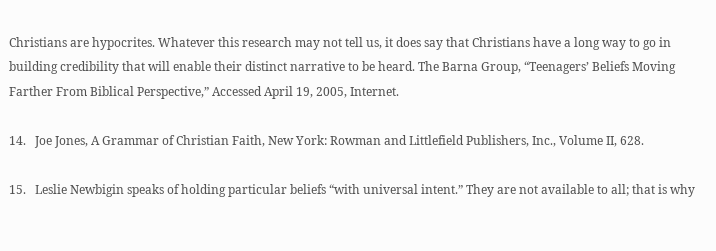Christians are hypocrites. Whatever this research may not tell us, it does say that Christians have a long way to go in building credibility that will enable their distinct narrative to be heard. The Barna Group, “Teenagers’ Beliefs Moving Farther From Biblical Perspective,” Accessed April 19, 2005, Internet.

14.   Joe Jones, A Grammar of Christian Faith, New York: Rowman and Littlefield Publishers, Inc., Volume II, 628.

15.   Leslie Newbigin speaks of holding particular beliefs “with universal intent.” They are not available to all; that is why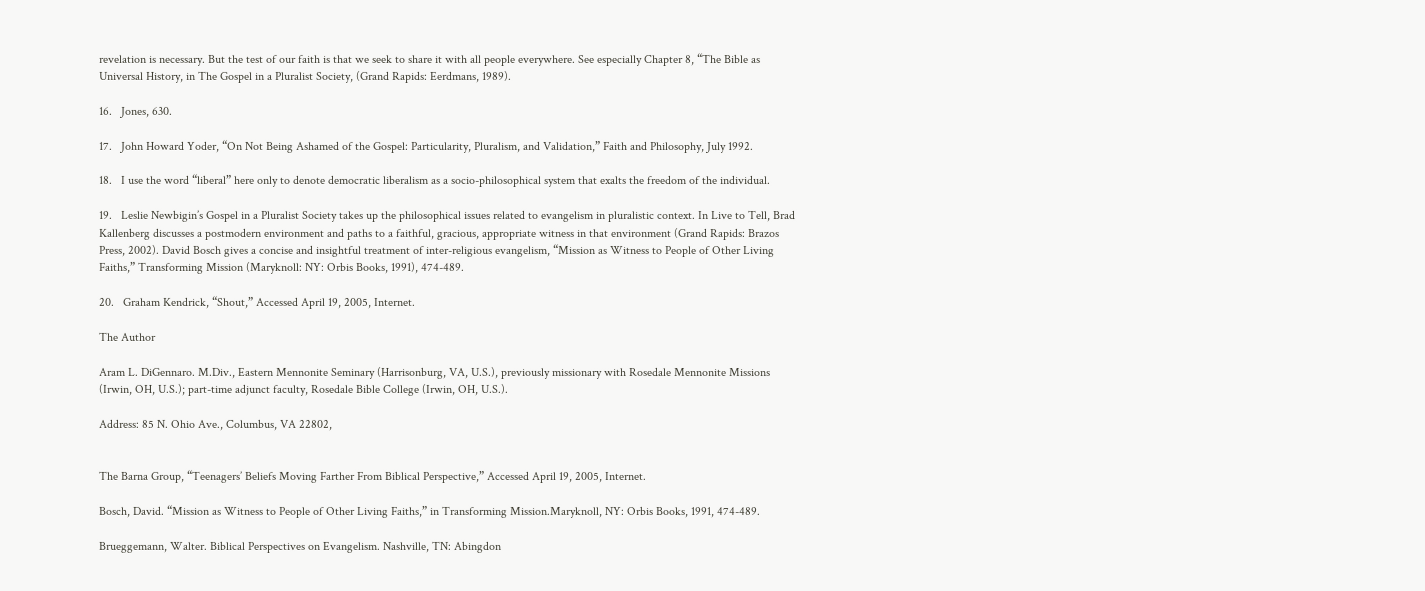revelation is necessary. But the test of our faith is that we seek to share it with all people everywhere. See especially Chapter 8, “The Bible as Universal History, in The Gospel in a Pluralist Society, (Grand Rapids: Eerdmans, 1989).

16.   Jones, 630.

17.   John Howard Yoder, “On Not Being Ashamed of the Gospel: Particularity, Pluralism, and Validation,” Faith and Philosophy, July 1992.

18.   I use the word “liberal” here only to denote democratic liberalism as a socio-philosophical system that exalts the freedom of the individual.

19.   Leslie Newbigin’s Gospel in a Pluralist Society takes up the philosophical issues related to evangelism in pluralistic context. In Live to Tell, Brad Kallenberg discusses a postmodern environment and paths to a faithful, gracious, appropriate witness in that environment (Grand Rapids: Brazos Press, 2002). David Bosch gives a concise and insightful treatment of inter-religious evangelism, “Mission as Witness to People of Other Living Faiths,” Transforming Mission (Maryknoll: NY: Orbis Books, 1991), 474-489.

20.   Graham Kendrick, “Shout,” Accessed April 19, 2005, Internet.

The Author

Aram L. DiGennaro. M.Div., Eastern Mennonite Seminary (Harrisonburg, VA, U.S.), previously missionary with Rosedale Mennonite Missions (Irwin, OH, U.S.); part-time adjunct faculty, Rosedale Bible College (Irwin, OH, U.S.).

Address: 85 N. Ohio Ave., Columbus, VA 22802,


The Barna Group, “Teenagers’ Beliefs Moving Farther From Biblical Perspective,” Accessed April 19, 2005, Internet.

Bosch, David. “Mission as Witness to People of Other Living Faiths,” in Transforming Mission.Maryknoll, NY: Orbis Books, 1991, 474-489.

Brueggemann, Walter. Biblical Perspectives on Evangelism. Nashville, TN: Abingdon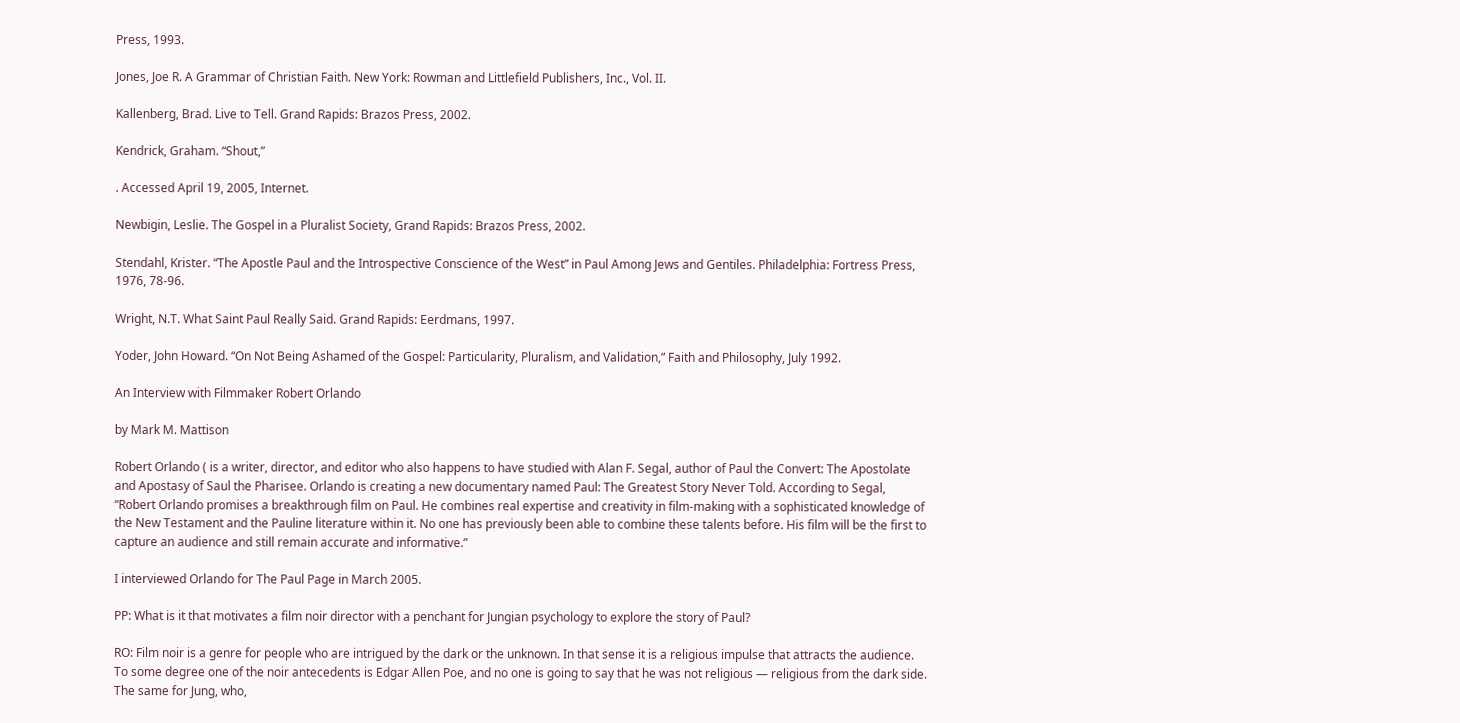Press, 1993.

Jones, Joe R. A Grammar of Christian Faith. New York: Rowman and Littlefield Publishers, Inc., Vol. II.

Kallenberg, Brad. Live to Tell. Grand Rapids: Brazos Press, 2002.

Kendrick, Graham. “Shout,”

. Accessed April 19, 2005, Internet.

Newbigin, Leslie. The Gospel in a Pluralist Society, Grand Rapids: Brazos Press, 2002.

Stendahl, Krister. “The Apostle Paul and the Introspective Conscience of the West” in Paul Among Jews and Gentiles. Philadelphia: Fortress Press, 1976, 78-96.

Wright, N.T. What Saint Paul Really Said. Grand Rapids: Eerdmans, 1997.

Yoder, John Howard. “On Not Being Ashamed of the Gospel: Particularity, Pluralism, and Validation,” Faith and Philosophy, July 1992.

An Interview with Filmmaker Robert Orlando

by Mark M. Mattison

Robert Orlando ( is a writer, director, and editor who also happens to have studied with Alan F. Segal, author of Paul the Convert: The Apostolate and Apostasy of Saul the Pharisee. Orlando is creating a new documentary named Paul: The Greatest Story Never Told. According to Segal, “Robert Orlando promises a breakthrough film on Paul. He combines real expertise and creativity in film-making with a sophisticated knowledge of the New Testament and the Pauline literature within it. No one has previously been able to combine these talents before. His film will be the first to capture an audience and still remain accurate and informative.”

I interviewed Orlando for The Paul Page in March 2005.

PP: What is it that motivates a film noir director with a penchant for Jungian psychology to explore the story of Paul?

RO: Film noir is a genre for people who are intrigued by the dark or the unknown. In that sense it is a religious impulse that attracts the audience. To some degree one of the noir antecedents is Edgar Allen Poe, and no one is going to say that he was not religious — religious from the dark side. The same for Jung, who,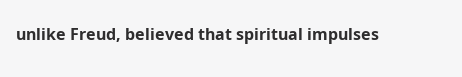unlike Freud, believed that spiritual impulses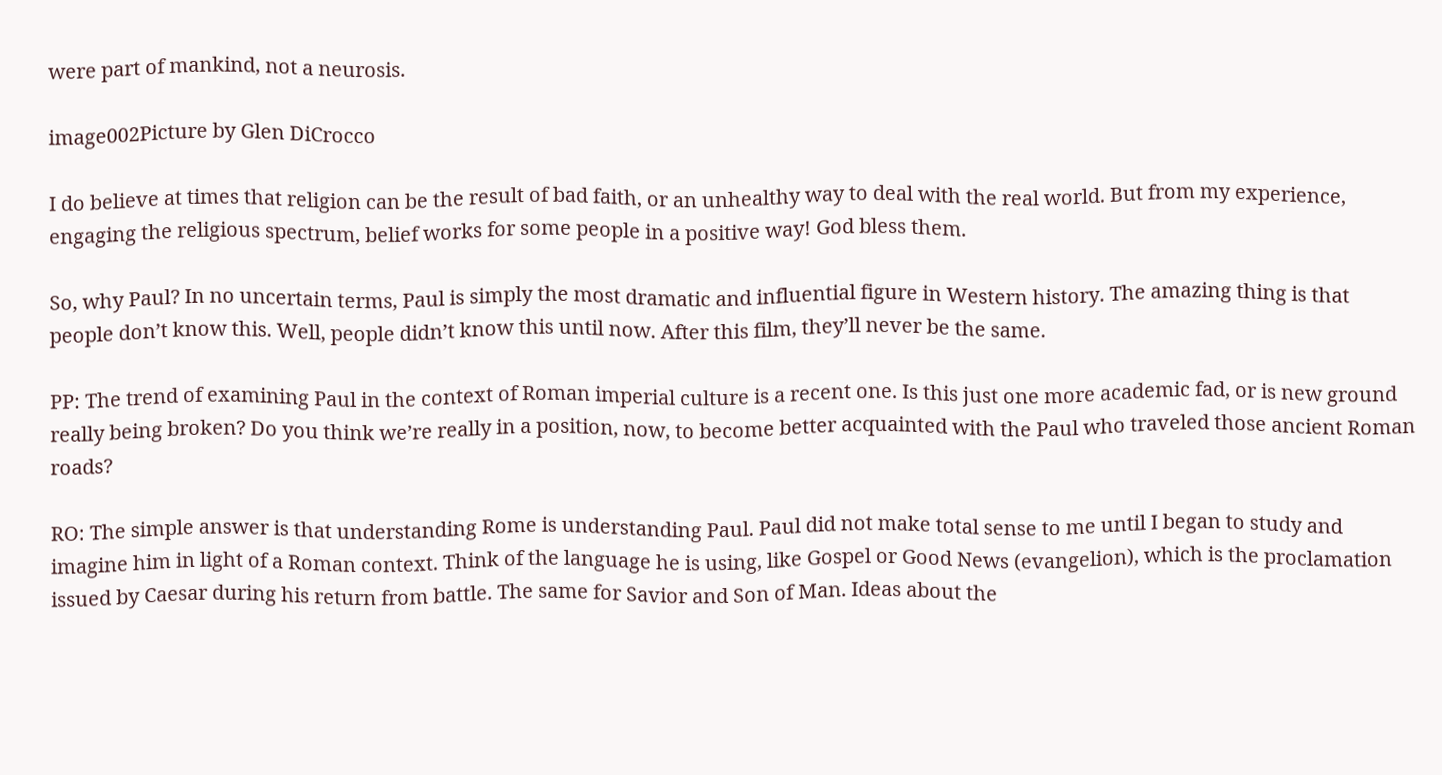were part of mankind, not a neurosis.

image002Picture by Glen DiCrocco

I do believe at times that religion can be the result of bad faith, or an unhealthy way to deal with the real world. But from my experience, engaging the religious spectrum, belief works for some people in a positive way! God bless them.

So, why Paul? In no uncertain terms, Paul is simply the most dramatic and influential figure in Western history. The amazing thing is that people don’t know this. Well, people didn’t know this until now. After this film, they’ll never be the same.

PP: The trend of examining Paul in the context of Roman imperial culture is a recent one. Is this just one more academic fad, or is new ground really being broken? Do you think we’re really in a position, now, to become better acquainted with the Paul who traveled those ancient Roman roads?

RO: The simple answer is that understanding Rome is understanding Paul. Paul did not make total sense to me until I began to study and imagine him in light of a Roman context. Think of the language he is using, like Gospel or Good News (evangelion), which is the proclamation issued by Caesar during his return from battle. The same for Savior and Son of Man. Ideas about the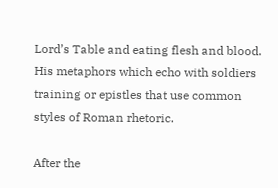Lord’s Table and eating flesh and blood. His metaphors which echo with soldiers training or epistles that use common styles of Roman rhetoric.

After the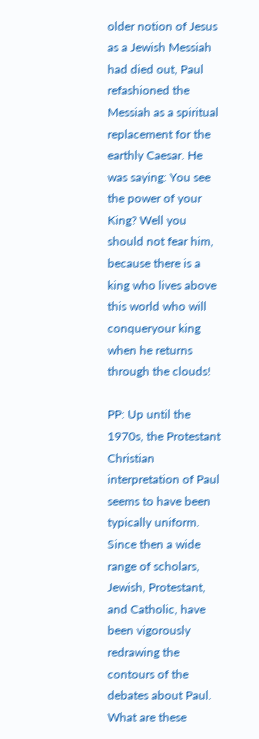older notion of Jesus as a Jewish Messiah had died out, Paul refashioned the Messiah as a spiritual replacement for the earthly Caesar. He was saying: You see the power of your King? Well you should not fear him, because there is a king who lives above this world who will conqueryour king when he returns through the clouds!

PP: Up until the 1970s, the Protestant Christian interpretation of Paul seems to have been typically uniform. Since then a wide range of scholars, Jewish, Protestant, and Catholic, have been vigorously redrawing the contours of the debates about Paul. What are these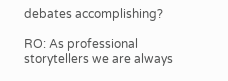debates accomplishing?

RO: As professional storytellers we are always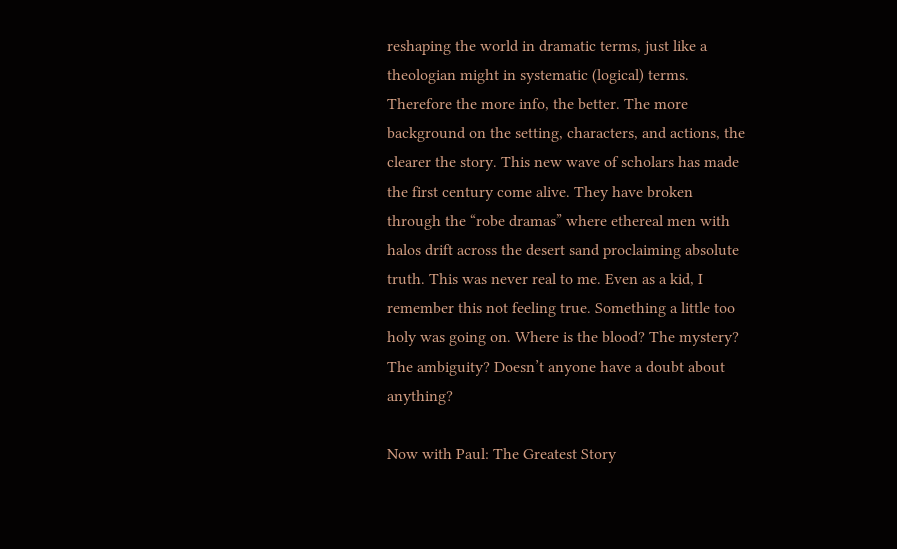reshaping the world in dramatic terms, just like a theologian might in systematic (logical) terms. Therefore the more info, the better. The more background on the setting, characters, and actions, the clearer the story. This new wave of scholars has made the first century come alive. They have broken through the “robe dramas” where ethereal men with halos drift across the desert sand proclaiming absolute truth. This was never real to me. Even as a kid, I remember this not feeling true. Something a little too holy was going on. Where is the blood? The mystery? The ambiguity? Doesn’t anyone have a doubt about anything?

Now with Paul: The Greatest Story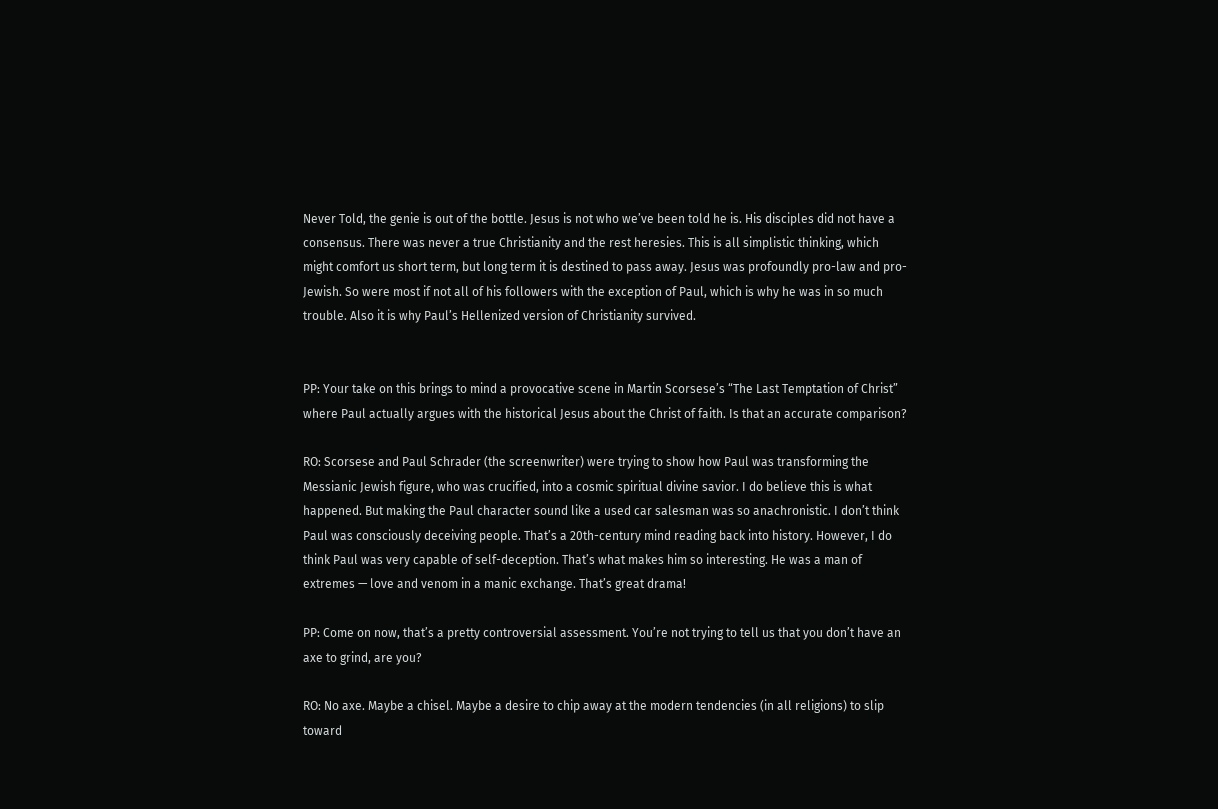Never Told, the genie is out of the bottle. Jesus is not who we’ve been told he is. His disciples did not have a consensus. There was never a true Christianity and the rest heresies. This is all simplistic thinking, which might comfort us short term, but long term it is destined to pass away. Jesus was profoundly pro-law and pro-Jewish. So were most if not all of his followers with the exception of Paul, which is why he was in so much trouble. Also it is why Paul’s Hellenized version of Christianity survived.


PP: Your take on this brings to mind a provocative scene in Martin Scorsese’s “The Last Temptation of Christ” where Paul actually argues with the historical Jesus about the Christ of faith. Is that an accurate comparison?

RO: Scorsese and Paul Schrader (the screenwriter) were trying to show how Paul was transforming the Messianic Jewish figure, who was crucified, into a cosmic spiritual divine savior. I do believe this is what happened. But making the Paul character sound like a used car salesman was so anachronistic. I don’t think Paul was consciously deceiving people. That’s a 20th-century mind reading back into history. However, I do think Paul was very capable of self-deception. That’s what makes him so interesting. He was a man of extremes — love and venom in a manic exchange. That’s great drama!

PP: Come on now, that’s a pretty controversial assessment. You’re not trying to tell us that you don’t have an axe to grind, are you?

RO: No axe. Maybe a chisel. Maybe a desire to chip away at the modern tendencies (in all religions) to slip toward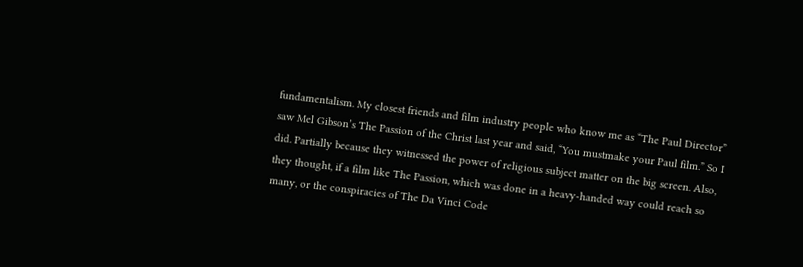fundamentalism. My closest friends and film industry people who know me as “The Paul Director” saw Mel Gibson’s The Passion of the Christ last year and said, “You mustmake your Paul film.” So I did. Partially because they witnessed the power of religious subject matter on the big screen. Also, they thought, if a film like The Passion, which was done in a heavy-handed way could reach so many, or the conspiracies of The Da Vinci Code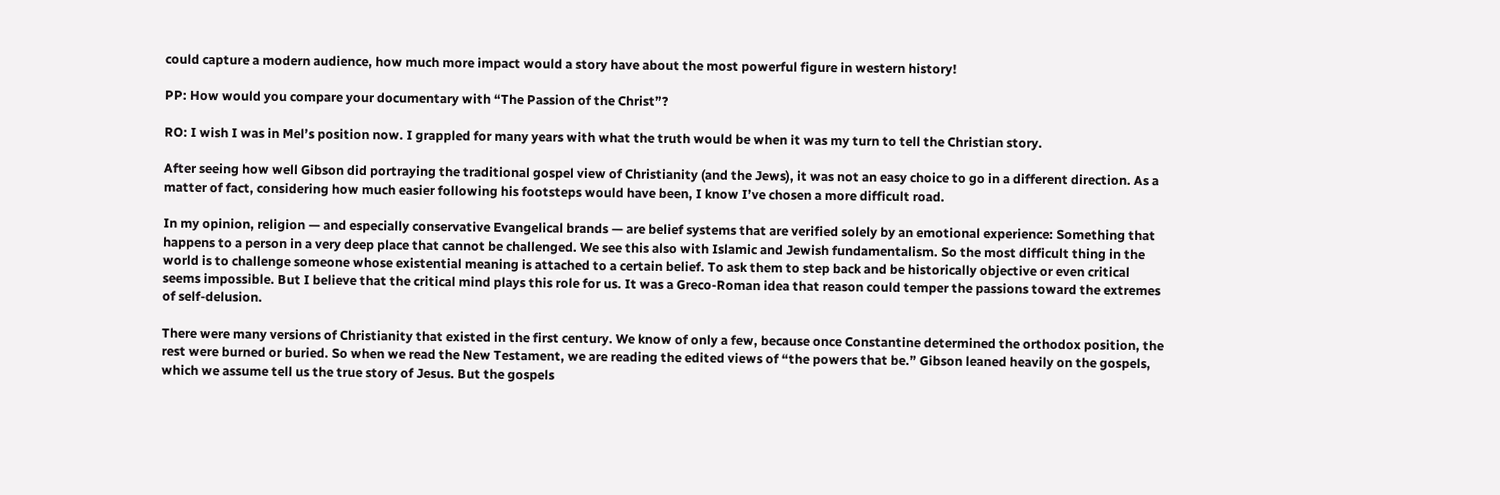could capture a modern audience, how much more impact would a story have about the most powerful figure in western history!

PP: How would you compare your documentary with “The Passion of the Christ”?

RO: I wish I was in Mel’s position now. I grappled for many years with what the truth would be when it was my turn to tell the Christian story.

After seeing how well Gibson did portraying the traditional gospel view of Christianity (and the Jews), it was not an easy choice to go in a different direction. As a matter of fact, considering how much easier following his footsteps would have been, I know I’ve chosen a more difficult road.

In my opinion, religion — and especially conservative Evangelical brands — are belief systems that are verified solely by an emotional experience: Something that happens to a person in a very deep place that cannot be challenged. We see this also with Islamic and Jewish fundamentalism. So the most difficult thing in the world is to challenge someone whose existential meaning is attached to a certain belief. To ask them to step back and be historically objective or even critical seems impossible. But I believe that the critical mind plays this role for us. It was a Greco-Roman idea that reason could temper the passions toward the extremes of self-delusion.

There were many versions of Christianity that existed in the first century. We know of only a few, because once Constantine determined the orthodox position, the rest were burned or buried. So when we read the New Testament, we are reading the edited views of “the powers that be.” Gibson leaned heavily on the gospels, which we assume tell us the true story of Jesus. But the gospels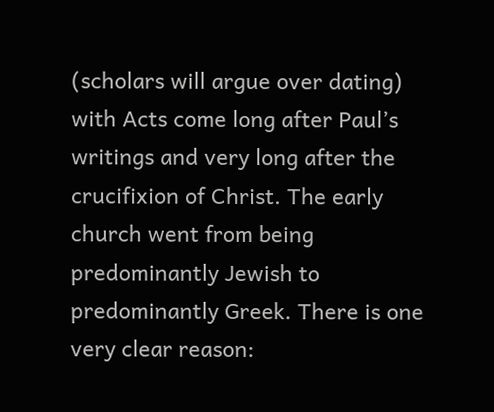(scholars will argue over dating) with Acts come long after Paul’s writings and very long after the crucifixion of Christ. The early church went from being predominantly Jewish to predominantly Greek. There is one very clear reason: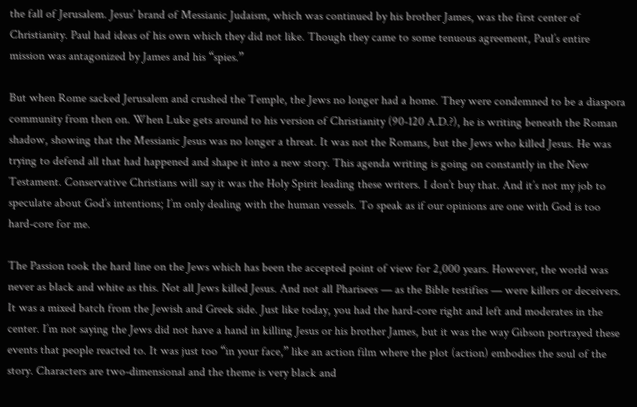the fall of Jerusalem. Jesus’ brand of Messianic Judaism, which was continued by his brother James, was the first center of Christianity. Paul had ideas of his own which they did not like. Though they came to some tenuous agreement, Paul’s entire mission was antagonized by James and his “spies.”

But when Rome sacked Jerusalem and crushed the Temple, the Jews no longer had a home. They were condemned to be a diaspora community from then on. When Luke gets around to his version of Christianity (90-120 A.D.?), he is writing beneath the Roman shadow, showing that the Messianic Jesus was no longer a threat. It was not the Romans, but the Jews who killed Jesus. He was trying to defend all that had happened and shape it into a new story. This agenda writing is going on constantly in the New Testament. Conservative Christians will say it was the Holy Spirit leading these writers. I don’t buy that. And it’s not my job to speculate about God’s intentions; I’m only dealing with the human vessels. To speak as if our opinions are one with God is too hard-core for me.

The Passion took the hard line on the Jews which has been the accepted point of view for 2,000 years. However, the world was never as black and white as this. Not all Jews killed Jesus. And not all Pharisees — as the Bible testifies — were killers or deceivers. It was a mixed batch from the Jewish and Greek side. Just like today, you had the hard-core right and left and moderates in the center. I’m not saying the Jews did not have a hand in killing Jesus or his brother James, but it was the way Gibson portrayed these events that people reacted to. It was just too “in your face,” like an action film where the plot (action) embodies the soul of the story. Characters are two-dimensional and the theme is very black and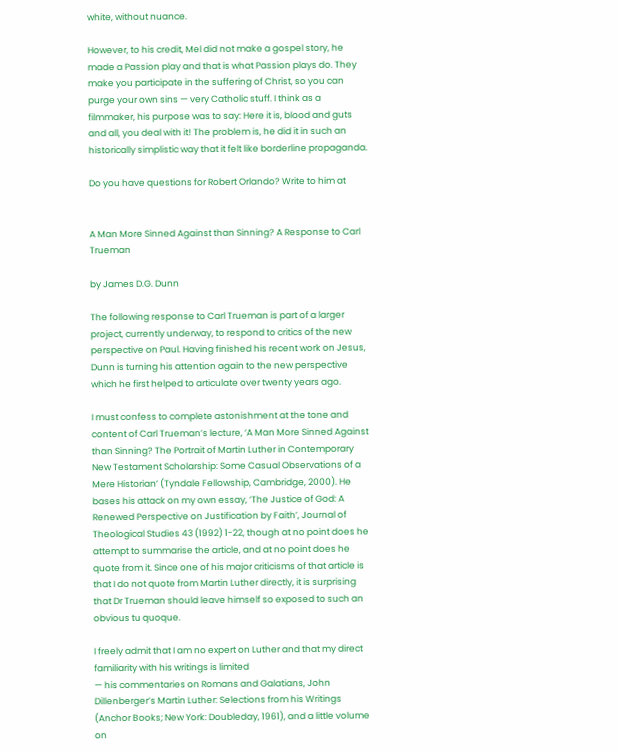white, without nuance.

However, to his credit, Mel did not make a gospel story, he made a Passion play and that is what Passion plays do. They make you participate in the suffering of Christ, so you can purge your own sins — very Catholic stuff. I think as a filmmaker, his purpose was to say: Here it is, blood and guts and all, you deal with it! The problem is, he did it in such an historically simplistic way that it felt like borderline propaganda.

Do you have questions for Robert Orlando? Write to him at


A Man More Sinned Against than Sinning? A Response to Carl Trueman

by James D.G. Dunn

The following response to Carl Trueman is part of a larger project, currently underway, to respond to critics of the new perspective on Paul. Having finished his recent work on Jesus, Dunn is turning his attention again to the new perspective which he first helped to articulate over twenty years ago.

I must confess to complete astonishment at the tone and content of Carl Trueman’s lecture, ‘A Man More Sinned Against than Sinning? The Portrait of Martin Luther in Contemporary New Testament Scholarship: Some Casual Observations of a Mere Historian’ (Tyndale Fellowship, Cambridge, 2000). He bases his attack on my own essay, ‘The Justice of God: A Renewed Perspective on Justification by Faith’, Journal of Theological Studies 43 (1992) 1-22, though at no point does he attempt to summarise the article, and at no point does he quote from it. Since one of his major criticisms of that article is that I do not quote from Martin Luther directly, it is surprising that Dr Trueman should leave himself so exposed to such an obvious tu quoque.

I freely admit that I am no expert on Luther and that my direct familiarity with his writings is limited
— his commentaries on Romans and Galatians, John Dillenberger’s Martin Luther: Selections from his Writings (Anchor Books; New York: Doubleday, 1961), and a little volume on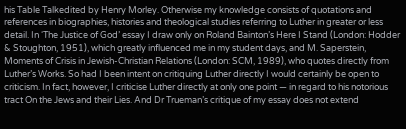his Table Talkedited by Henry Morley. Otherwise my knowledge consists of quotations and references in biographies, histories and theological studies referring to Luther in greater or less detail. In ‘The Justice of God’ essay I draw only on Roland Bainton’s Here I Stand (London: Hodder & Stoughton, 1951), which greatly influenced me in my student days, and M. Saperstein, Moments of Crisis in Jewish-Christian Relations (London: SCM, 1989), who quotes directly from Luther’s Works. So had I been intent on critiquing Luther directly I would certainly be open to criticism. In fact, however, I criticise Luther directly at only one point — in regard to his notorious tract On the Jews and their Lies. And Dr Trueman’s critique of my essay does not extend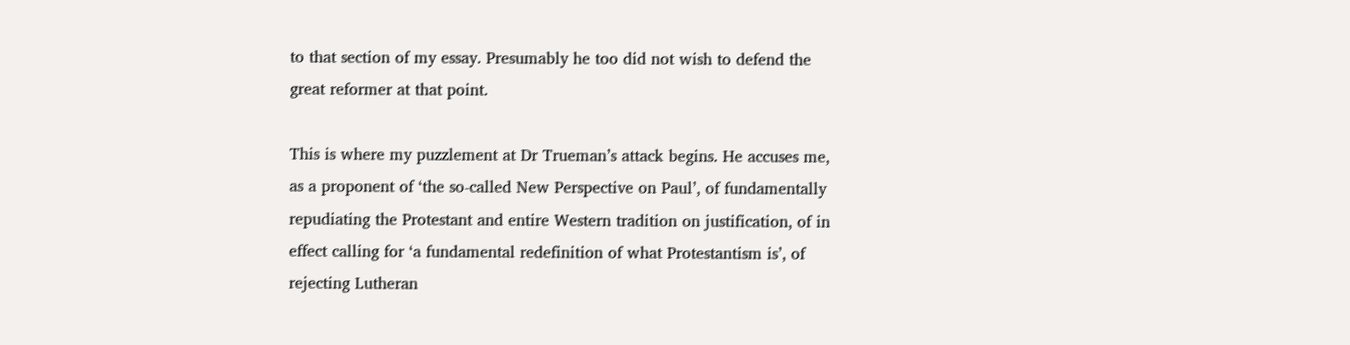to that section of my essay. Presumably he too did not wish to defend the great reformer at that point.

This is where my puzzlement at Dr Trueman’s attack begins. He accuses me, as a proponent of ‘the so-called New Perspective on Paul’, of fundamentally repudiating the Protestant and entire Western tradition on justification, of in effect calling for ‘a fundamental redefinition of what Protestantism is’, of rejecting Lutheran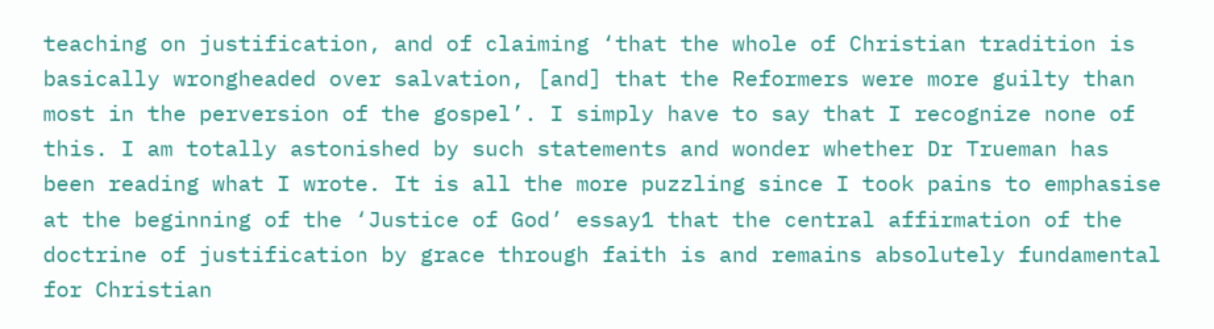teaching on justification, and of claiming ‘that the whole of Christian tradition is basically wrongheaded over salvation, [and] that the Reformers were more guilty than most in the perversion of the gospel’. I simply have to say that I recognize none of this. I am totally astonished by such statements and wonder whether Dr Trueman has been reading what I wrote. It is all the more puzzling since I took pains to emphasise at the beginning of the ‘Justice of God’ essay1 that the central affirmation of the doctrine of justification by grace through faith is and remains absolutely fundamental for Christian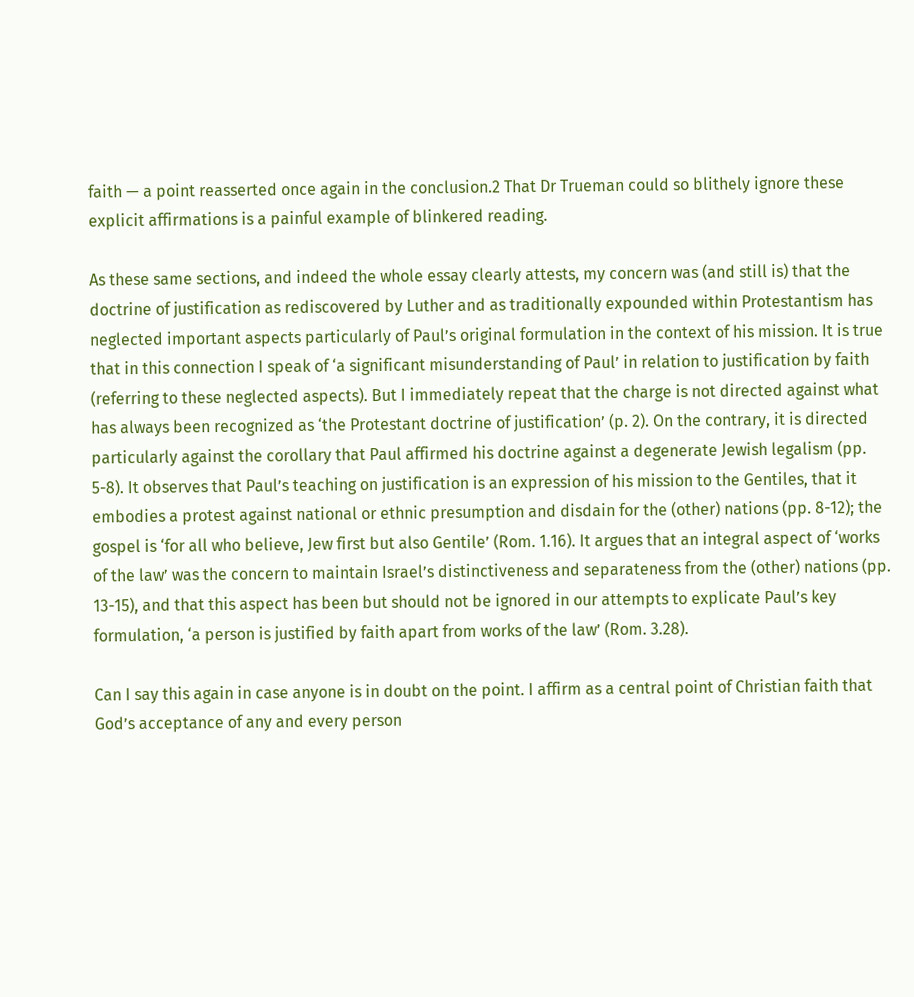faith — a point reasserted once again in the conclusion.2 That Dr Trueman could so blithely ignore these explicit affirmations is a painful example of blinkered reading.

As these same sections, and indeed the whole essay clearly attests, my concern was (and still is) that the doctrine of justification as rediscovered by Luther and as traditionally expounded within Protestantism has neglected important aspects particularly of Paul’s original formulation in the context of his mission. It is true that in this connection I speak of ‘a significant misunderstanding of Paul’ in relation to justification by faith (referring to these neglected aspects). But I immediately repeat that the charge is not directed against what has always been recognized as ‘the Protestant doctrine of justification’ (p. 2). On the contrary, it is directed particularly against the corollary that Paul affirmed his doctrine against a degenerate Jewish legalism (pp. 5-8). It observes that Paul’s teaching on justification is an expression of his mission to the Gentiles, that it embodies a protest against national or ethnic presumption and disdain for the (other) nations (pp. 8-12); the gospel is ‘for all who believe, Jew first but also Gentile’ (Rom. 1.16). It argues that an integral aspect of ‘works of the law’ was the concern to maintain Israel’s distinctiveness and separateness from the (other) nations (pp. 13-15), and that this aspect has been but should not be ignored in our attempts to explicate Paul’s key formulation, ‘a person is justified by faith apart from works of the law’ (Rom. 3.28).

Can I say this again in case anyone is in doubt on the point. I affirm as a central point of Christian faith that God’s acceptance of any and every person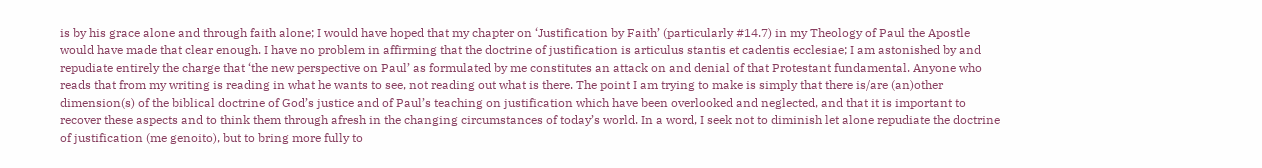is by his grace alone and through faith alone; I would have hoped that my chapter on ‘Justification by Faith’ (particularly #14.7) in my Theology of Paul the Apostle would have made that clear enough. I have no problem in affirming that the doctrine of justification is articulus stantis et cadentis ecclesiae; I am astonished by and repudiate entirely the charge that ‘the new perspective on Paul’ as formulated by me constitutes an attack on and denial of that Protestant fundamental. Anyone who reads that from my writing is reading in what he wants to see, not reading out what is there. The point I am trying to make is simply that there is/are (an)other dimension(s) of the biblical doctrine of God’s justice and of Paul’s teaching on justification which have been overlooked and neglected, and that it is important to recover these aspects and to think them through afresh in the changing circumstances of today’s world. In a word, I seek not to diminish let alone repudiate the doctrine of justification (me genoito), but to bring more fully to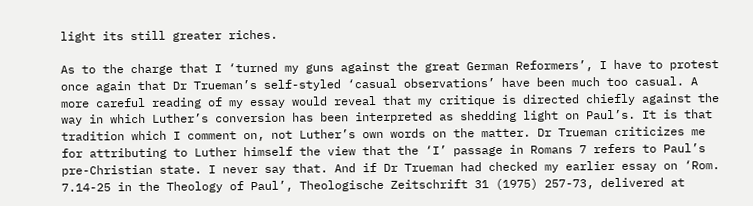light its still greater riches.

As to the charge that I ‘turned my guns against the great German Reformers’, I have to protest once again that Dr Trueman’s self-styled ‘casual observations’ have been much too casual. A more careful reading of my essay would reveal that my critique is directed chiefly against the way in which Luther’s conversion has been interpreted as shedding light on Paul’s. It is that tradition which I comment on, not Luther’s own words on the matter. Dr Trueman criticizes me for attributing to Luther himself the view that the ‘I’ passage in Romans 7 refers to Paul’s pre-Christian state. I never say that. And if Dr Trueman had checked my earlier essay on ‘Rom. 7.14-25 in the Theology of Paul’, Theologische Zeitschrift 31 (1975) 257-73, delivered at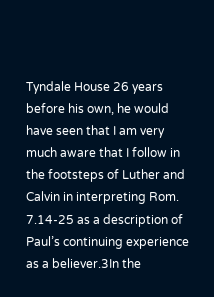Tyndale House 26 years before his own, he would have seen that I am very much aware that I follow in the footsteps of Luther and Calvin in interpreting Rom. 7.14-25 as a description of Paul’s continuing experience as a believer.3In the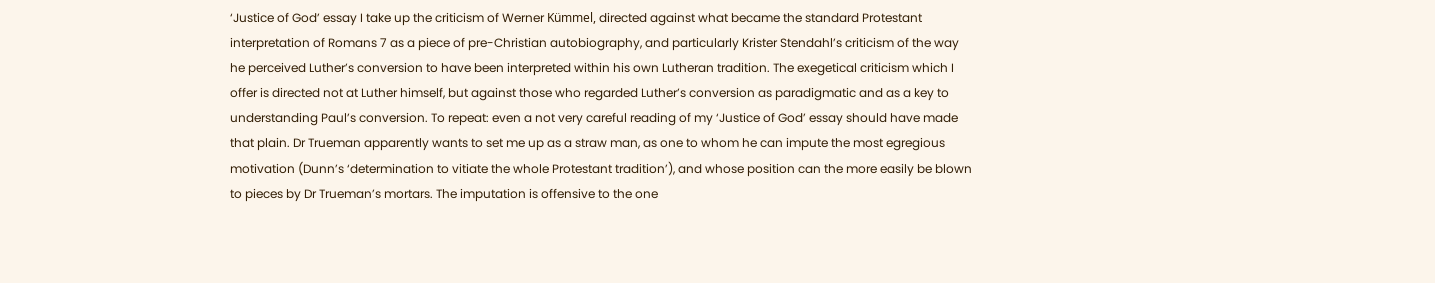‘Justice of God’ essay I take up the criticism of Werner Kümmel, directed against what became the standard Protestant interpretation of Romans 7 as a piece of pre-Christian autobiography, and particularly Krister Stendahl’s criticism of the way he perceived Luther’s conversion to have been interpreted within his own Lutheran tradition. The exegetical criticism which I offer is directed not at Luther himself, but against those who regarded Luther’s conversion as paradigmatic and as a key to understanding Paul’s conversion. To repeat: even a not very careful reading of my ‘Justice of God’ essay should have made that plain. Dr Trueman apparently wants to set me up as a straw man, as one to whom he can impute the most egregious motivation (Dunn’s ‘determination to vitiate the whole Protestant tradition’), and whose position can the more easily be blown to pieces by Dr Trueman’s mortars. The imputation is offensive to the one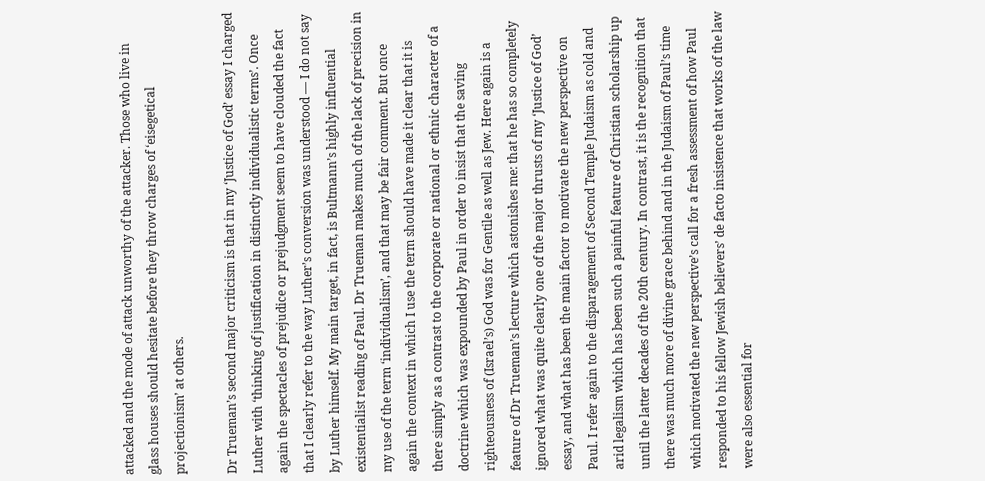attacked and the mode of attack unworthy of the attacker. Those who live in glass houses should hesitate before they throw charges of ‘eisegetical projectionism’ at others.

Dr Trueman’s second major criticism is that in my ‘Justice of God’ essay I charged Luther with ‘thinking of justification in distinctly individualistic terms’. Once again the spectacles of prejudice or prejudgment seem to have clouded the fact that I clearly refer to the way Luther’s conversion was understood — I do not say by Luther himself. My main target, in fact, is Bultmann’s highly influential existentialist reading of Paul. Dr Trueman makes much of the lack of precision in my use of the term ‘individualism’, and that may be fair comment. But once again the context in which I use the term should have made it clear that it is there simply as a contrast to the corporate or national or ethnic character of a doctrine which was expounded by Paul in order to insist that the saving righteousness of (Israel’s) God was for Gentile as well as Jew. Here again is a feature of Dr Trueman’s lecture which astonishes me: that he has so completely ignored what was quite clearly one of the major thrusts of my ‘Justice of God’ essay, and what has been the main factor to motivate the new perspective on Paul. I refer again to the disparagement of Second Temple Judaism as cold and arid legalism which has been such a painful feature of Christian scholarship up until the latter decades of the 20th century. In contrast, it is the recognition that there was much more of divine grace behind and in the Judaism of Paul’s time which motivated the new perspective’s call for a fresh assessment of how Paul responded to his fellow Jewish believers’ de facto insistence that works of the law were also essential for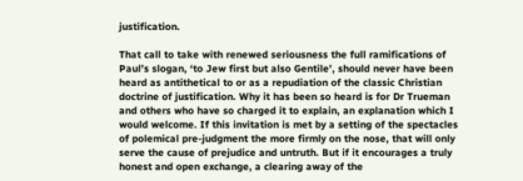justification.

That call to take with renewed seriousness the full ramifications of Paul’s slogan, ‘to Jew first but also Gentile’, should never have been heard as antithetical to or as a repudiation of the classic Christian doctrine of justification. Why it has been so heard is for Dr Trueman and others who have so charged it to explain, an explanation which I would welcome. If this invitation is met by a setting of the spectacles of polemical pre-judgment the more firmly on the nose, that will only serve the cause of prejudice and untruth. But if it encourages a truly honest and open exchange, a clearing away of the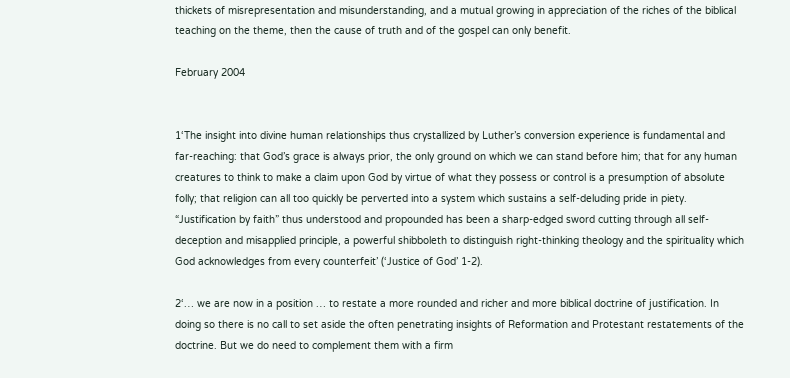thickets of misrepresentation and misunderstanding, and a mutual growing in appreciation of the riches of the biblical teaching on the theme, then the cause of truth and of the gospel can only benefit.

February 2004


1‘The insight into divine human relationships thus crystallized by Luther’s conversion experience is fundamental and far-reaching: that God’s grace is always prior, the only ground on which we can stand before him; that for any human creatures to think to make a claim upon God by virtue of what they possess or control is a presumption of absolute folly; that religion can all too quickly be perverted into a system which sustains a self-deluding pride in piety. “Justification by faith” thus understood and propounded has been a sharp-edged sword cutting through all self-deception and misapplied principle, a powerful shibboleth to distinguish right-thinking theology and the spirituality which God acknowledges from every counterfeit’ (‘Justice of God’ 1-2).

2‘… we are now in a position … to restate a more rounded and richer and more biblical doctrine of justification. In doing so there is no call to set aside the often penetrating insights of Reformation and Protestant restatements of the doctrine. But we do need to complement them with a firm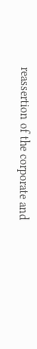reassertion of the corporate and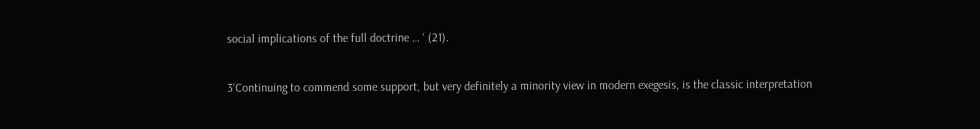social implications of the full doctrine … ‘ (21).

3‘Continuing to commend some support, but very definitely a minority view in modern exegesis, is the classic interpretation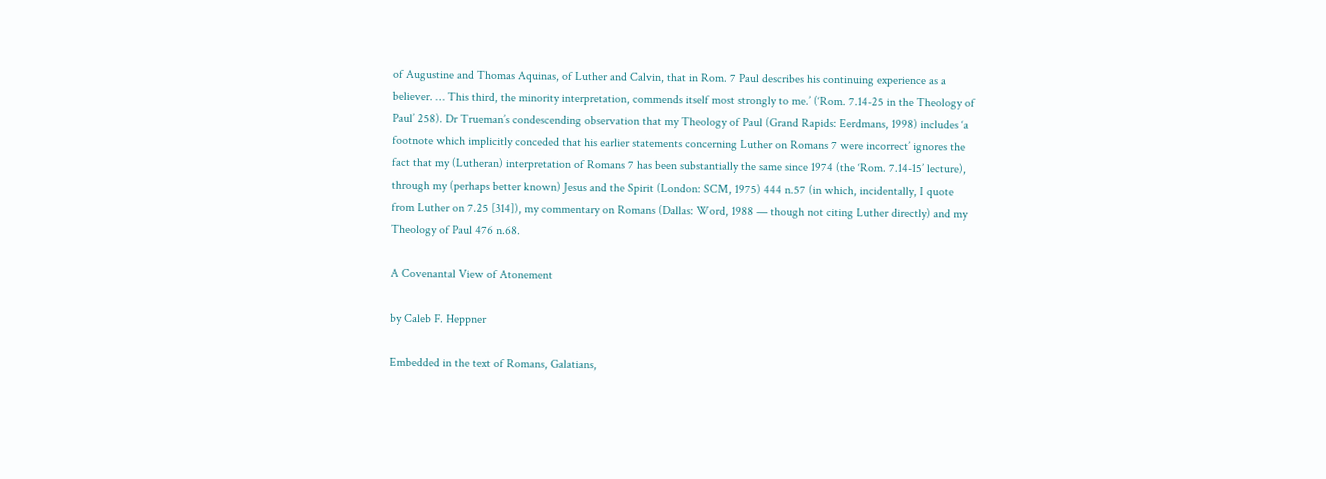of Augustine and Thomas Aquinas, of Luther and Calvin, that in Rom. 7 Paul describes his continuing experience as a believer. … This third, the minority interpretation, commends itself most strongly to me.’ (‘Rom. 7.14-25 in the Theology of Paul’ 258). Dr Trueman’s condescending observation that my Theology of Paul (Grand Rapids: Eerdmans, 1998) includes ‘a footnote which implicitly conceded that his earlier statements concerning Luther on Romans 7 were incorrect’ ignores the fact that my (Lutheran) interpretation of Romans 7 has been substantially the same since 1974 (the ‘Rom. 7.14-15’ lecture), through my (perhaps better known) Jesus and the Spirit (London: SCM, 1975) 444 n.57 (in which, incidentally, I quote from Luther on 7.25 [314]), my commentary on Romans (Dallas: Word, 1988 — though not citing Luther directly) and my Theology of Paul 476 n.68.

A Covenantal View of Atonement

by Caleb F. Heppner

Embedded in the text of Romans, Galatians,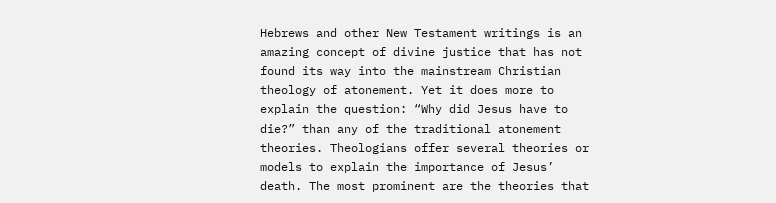Hebrews and other New Testament writings is an amazing concept of divine justice that has not found its way into the mainstream Christian theology of atonement. Yet it does more to explain the question: “Why did Jesus have to die?” than any of the traditional atonement theories. Theologians offer several theories or models to explain the importance of Jesus’ death. The most prominent are the theories that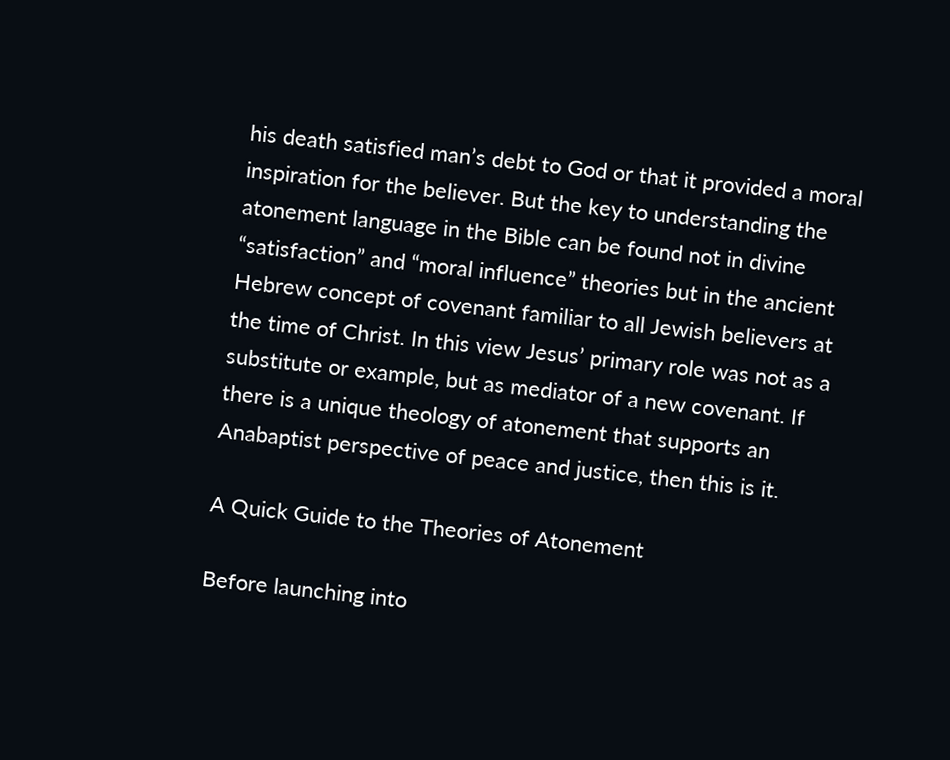his death satisfied man’s debt to God or that it provided a moral inspiration for the believer. But the key to understanding the atonement language in the Bible can be found not in divine “satisfaction” and “moral influence” theories but in the ancient Hebrew concept of covenant familiar to all Jewish believers at the time of Christ. In this view Jesus’ primary role was not as a substitute or example, but as mediator of a new covenant. If there is a unique theology of atonement that supports an Anabaptist perspective of peace and justice, then this is it.

A Quick Guide to the Theories of Atonement

Before launching into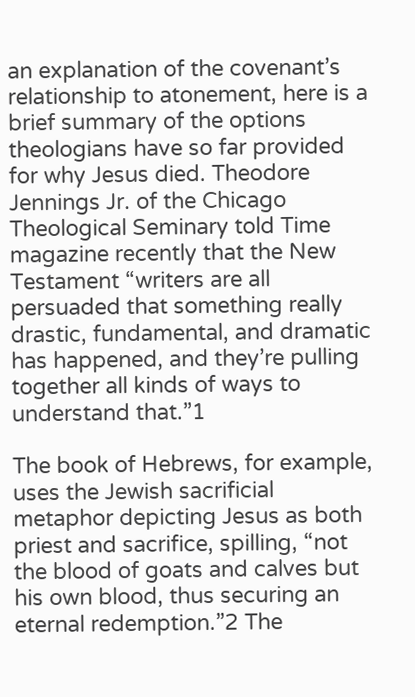an explanation of the covenant’s relationship to atonement, here is a brief summary of the options theologians have so far provided for why Jesus died. Theodore Jennings Jr. of the Chicago Theological Seminary told Time magazine recently that the New Testament “writers are all persuaded that something really drastic, fundamental, and dramatic has happened, and they’re pulling together all kinds of ways to understand that.”1

The book of Hebrews, for example, uses the Jewish sacrificial metaphor depicting Jesus as both priest and sacrifice, spilling, “not the blood of goats and calves but his own blood, thus securing an eternal redemption.”2 The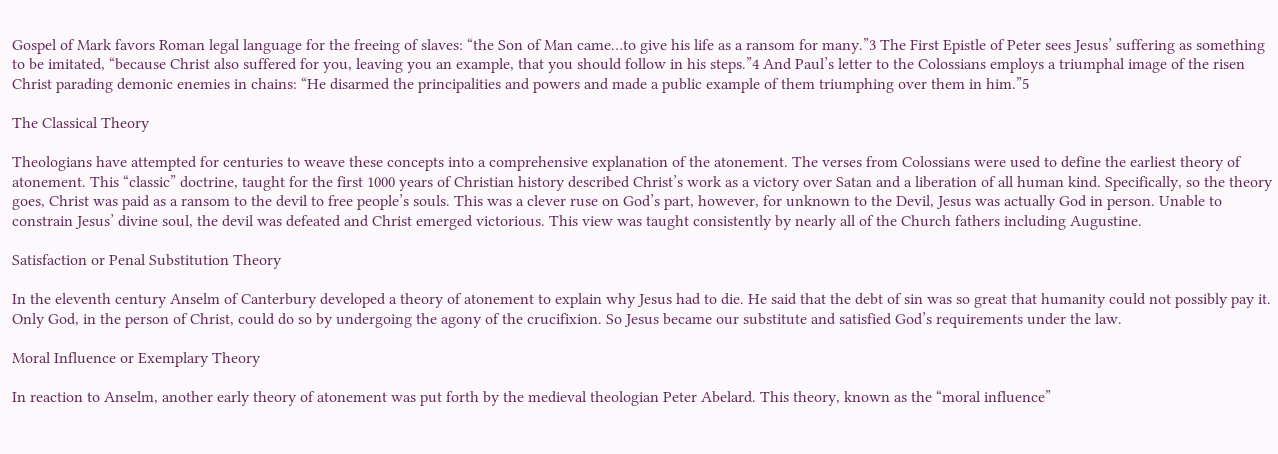Gospel of Mark favors Roman legal language for the freeing of slaves: “the Son of Man came…to give his life as a ransom for many.”3 The First Epistle of Peter sees Jesus’ suffering as something to be imitated, “because Christ also suffered for you, leaving you an example, that you should follow in his steps.”4 And Paul’s letter to the Colossians employs a triumphal image of the risen Christ parading demonic enemies in chains: “He disarmed the principalities and powers and made a public example of them triumphing over them in him.”5

The Classical Theory

Theologians have attempted for centuries to weave these concepts into a comprehensive explanation of the atonement. The verses from Colossians were used to define the earliest theory of atonement. This “classic” doctrine, taught for the first 1000 years of Christian history described Christ’s work as a victory over Satan and a liberation of all human kind. Specifically, so the theory goes, Christ was paid as a ransom to the devil to free people’s souls. This was a clever ruse on God’s part, however, for unknown to the Devil, Jesus was actually God in person. Unable to constrain Jesus’ divine soul, the devil was defeated and Christ emerged victorious. This view was taught consistently by nearly all of the Church fathers including Augustine.

Satisfaction or Penal Substitution Theory

In the eleventh century Anselm of Canterbury developed a theory of atonement to explain why Jesus had to die. He said that the debt of sin was so great that humanity could not possibly pay it. Only God, in the person of Christ, could do so by undergoing the agony of the crucifixion. So Jesus became our substitute and satisfied God’s requirements under the law.

Moral Influence or Exemplary Theory

In reaction to Anselm, another early theory of atonement was put forth by the medieval theologian Peter Abelard. This theory, known as the “moral influence”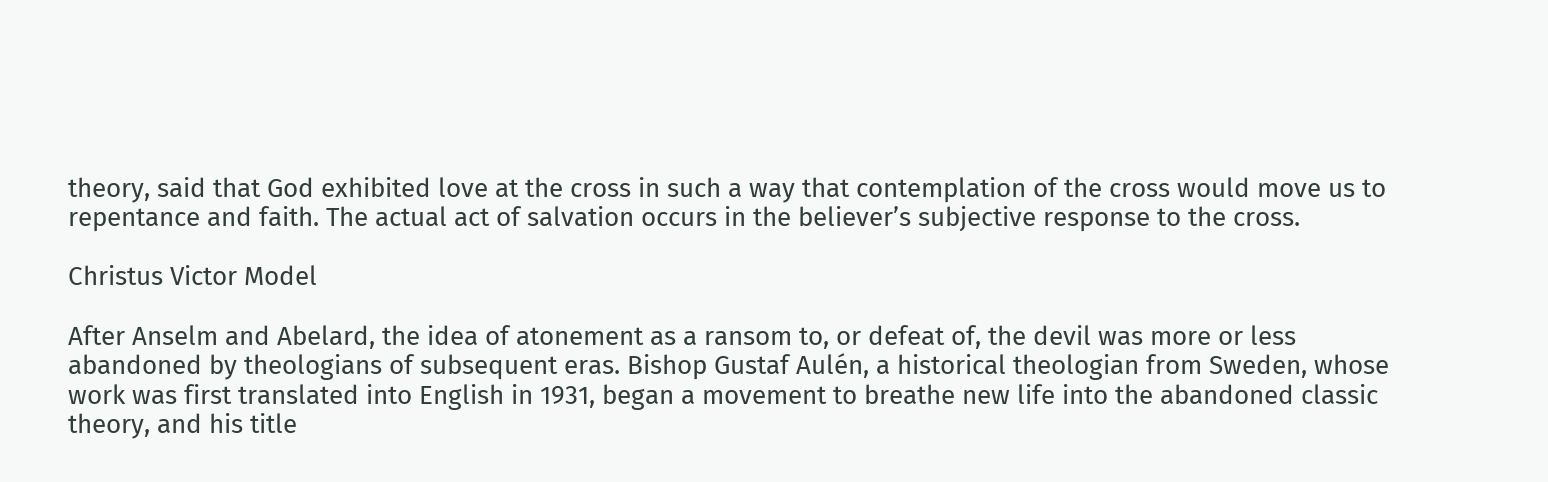theory, said that God exhibited love at the cross in such a way that contemplation of the cross would move us to repentance and faith. The actual act of salvation occurs in the believer’s subjective response to the cross.

Christus Victor Model

After Anselm and Abelard, the idea of atonement as a ransom to, or defeat of, the devil was more or less abandoned by theologians of subsequent eras. Bishop Gustaf Aulén, a historical theologian from Sweden, whose work was first translated into English in 1931, began a movement to breathe new life into the abandoned classic theory, and his title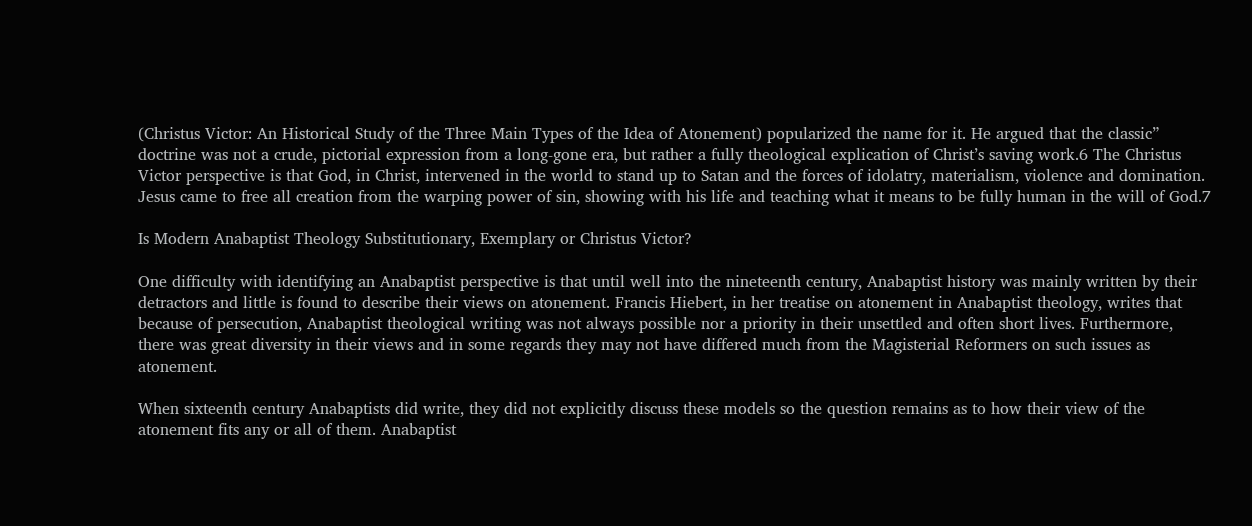(Christus Victor: An Historical Study of the Three Main Types of the Idea of Atonement) popularized the name for it. He argued that the classic” doctrine was not a crude, pictorial expression from a long-gone era, but rather a fully theological explication of Christ’s saving work.6 The Christus Victor perspective is that God, in Christ, intervened in the world to stand up to Satan and the forces of idolatry, materialism, violence and domination. Jesus came to free all creation from the warping power of sin, showing with his life and teaching what it means to be fully human in the will of God.7

Is Modern Anabaptist Theology Substitutionary, Exemplary or Christus Victor?

One difficulty with identifying an Anabaptist perspective is that until well into the nineteenth century, Anabaptist history was mainly written by their detractors and little is found to describe their views on atonement. Francis Hiebert, in her treatise on atonement in Anabaptist theology, writes that because of persecution, Anabaptist theological writing was not always possible nor a priority in their unsettled and often short lives. Furthermore, there was great diversity in their views and in some regards they may not have differed much from the Magisterial Reformers on such issues as atonement.

When sixteenth century Anabaptists did write, they did not explicitly discuss these models so the question remains as to how their view of the atonement fits any or all of them. Anabaptist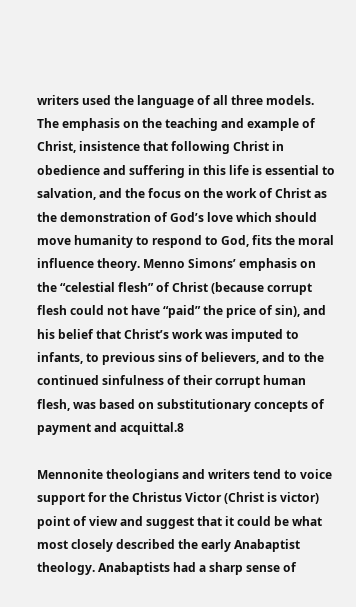writers used the language of all three models. The emphasis on the teaching and example of Christ, insistence that following Christ in obedience and suffering in this life is essential to salvation, and the focus on the work of Christ as the demonstration of God’s love which should move humanity to respond to God, fits the moral influence theory. Menno Simons’ emphasis on the “celestial flesh” of Christ (because corrupt flesh could not have “paid” the price of sin), and his belief that Christ’s work was imputed to infants, to previous sins of believers, and to the continued sinfulness of their corrupt human flesh, was based on substitutionary concepts of payment and acquittal.8

Mennonite theologians and writers tend to voice support for the Christus Victor (Christ is victor) point of view and suggest that it could be what most closely described the early Anabaptist theology. Anabaptists had a sharp sense of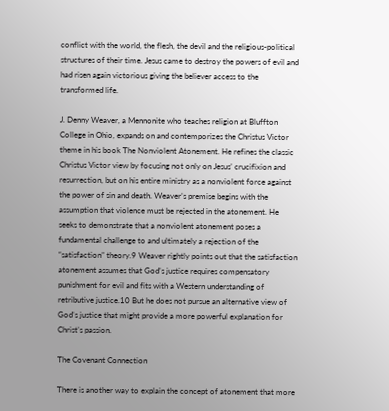conflict with the world, the flesh, the devil and the religious-political structures of their time. Jesus came to destroy the powers of evil and had risen again victorious giving the believer access to the transformed life.

J. Denny Weaver, a Mennonite who teaches religion at Bluffton College in Ohio, expands on and contemporizes the Christus Victor theme in his book The Nonviolent Atonement. He refines the classic Christus Victor view by focusing not only on Jesus’ crucifixion and resurrection, but on his entire ministry as a nonviolent force against the power of sin and death. Weaver’s premise begins with the assumption that violence must be rejected in the atonement. He seeks to demonstrate that a nonviolent atonement poses a fundamental challenge to and ultimately a rejection of the “satisfaction” theory.9 Weaver rightly points out that the satisfaction atonement assumes that God’s justice requires compensatory punishment for evil and fits with a Western understanding of retributive justice.10 But he does not pursue an alternative view of God’s justice that might provide a more powerful explanation for Christ’s passion.

The Covenant Connection

There is another way to explain the concept of atonement that more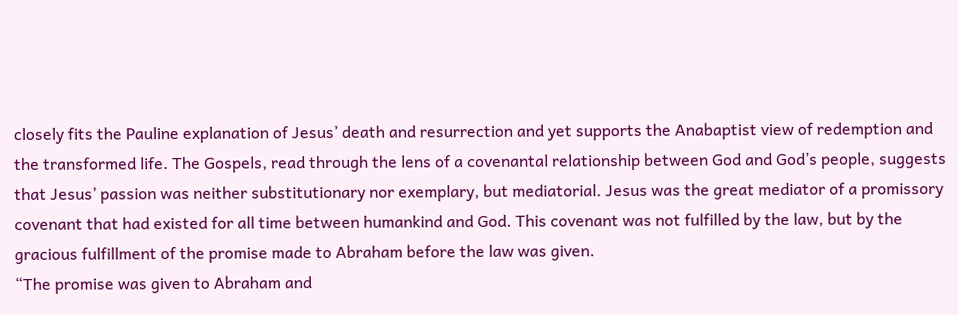closely fits the Pauline explanation of Jesus’ death and resurrection and yet supports the Anabaptist view of redemption and the transformed life. The Gospels, read through the lens of a covenantal relationship between God and God’s people, suggests that Jesus’ passion was neither substitutionary nor exemplary, but mediatorial. Jesus was the great mediator of a promissory covenant that had existed for all time between humankind and God. This covenant was not fulfilled by the law, but by the gracious fulfillment of the promise made to Abraham before the law was given.
“The promise was given to Abraham and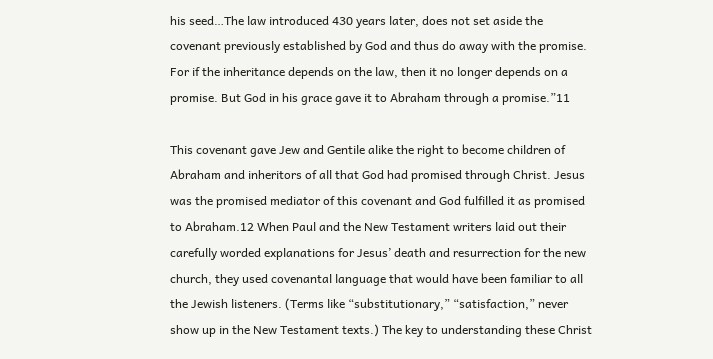his seed…The law introduced 430 years later, does not set aside the covenant previously established by God and thus do away with the promise. For if the inheritance depends on the law, then it no longer depends on a promise. But God in his grace gave it to Abraham through a promise.”11

This covenant gave Jew and Gentile alike the right to become children of Abraham and inheritors of all that God had promised through Christ. Jesus was the promised mediator of this covenant and God fulfilled it as promised to Abraham.12 When Paul and the New Testament writers laid out their carefully worded explanations for Jesus’ death and resurrection for the new church, they used covenantal language that would have been familiar to all the Jewish listeners. (Terms like “substitutionary,” “satisfaction,” never show up in the New Testament texts.) The key to understanding these Christ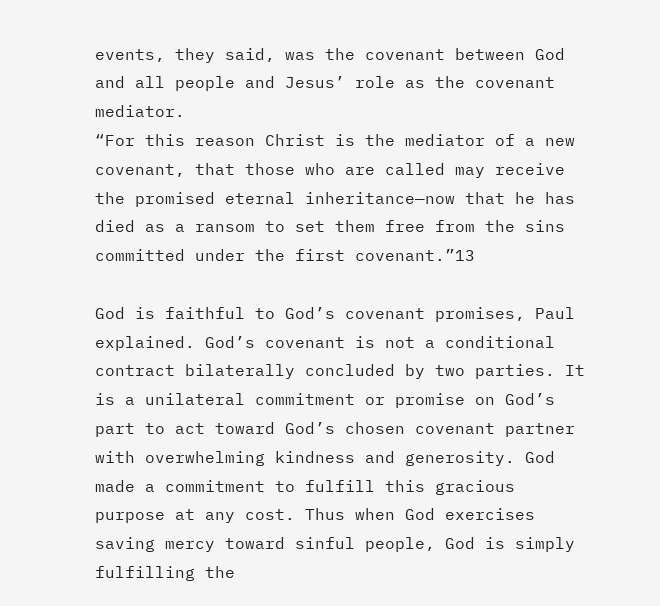events, they said, was the covenant between God and all people and Jesus’ role as the covenant mediator.
“For this reason Christ is the mediator of a new covenant, that those who are called may receive the promised eternal inheritance—now that he has died as a ransom to set them free from the sins committed under the first covenant.”13

God is faithful to God’s covenant promises, Paul explained. God’s covenant is not a conditional contract bilaterally concluded by two parties. It is a unilateral commitment or promise on God’s part to act toward God’s chosen covenant partner with overwhelming kindness and generosity. God made a commitment to fulfill this gracious purpose at any cost. Thus when God exercises saving mercy toward sinful people, God is simply fulfilling the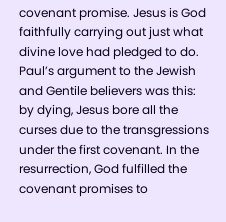covenant promise. Jesus is God faithfully carrying out just what divine love had pledged to do. Paul’s argument to the Jewish and Gentile believers was this: by dying, Jesus bore all the curses due to the transgressions under the first covenant. In the resurrection, God fulfilled the covenant promises to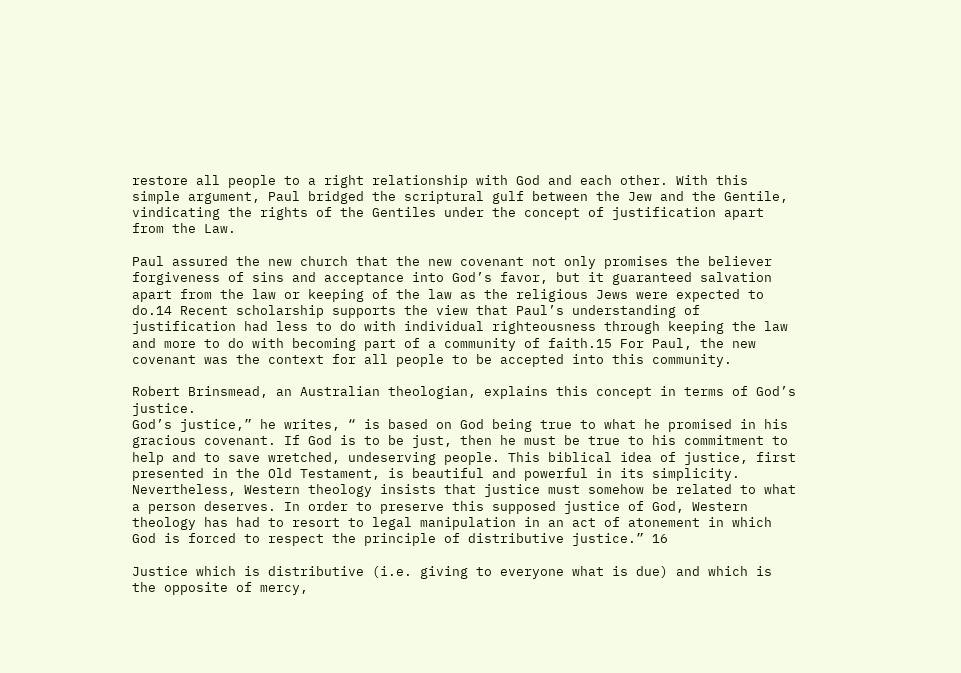restore all people to a right relationship with God and each other. With this simple argument, Paul bridged the scriptural gulf between the Jew and the Gentile, vindicating the rights of the Gentiles under the concept of justification apart from the Law.

Paul assured the new church that the new covenant not only promises the believer forgiveness of sins and acceptance into God’s favor, but it guaranteed salvation apart from the law or keeping of the law as the religious Jews were expected to do.14 Recent scholarship supports the view that Paul’s understanding of justification had less to do with individual righteousness through keeping the law and more to do with becoming part of a community of faith.15 For Paul, the new covenant was the context for all people to be accepted into this community.

Robert Brinsmead, an Australian theologian, explains this concept in terms of God’s justice.
God’s justice,” he writes, “ is based on God being true to what he promised in his gracious covenant. If God is to be just, then he must be true to his commitment to help and to save wretched, undeserving people. This biblical idea of justice, first presented in the Old Testament, is beautiful and powerful in its simplicity. Nevertheless, Western theology insists that justice must somehow be related to what a person deserves. In order to preserve this supposed justice of God, Western theology has had to resort to legal manipulation in an act of atonement in which God is forced to respect the principle of distributive justice.” 16

Justice which is distributive (i.e. giving to everyone what is due) and which is the opposite of mercy,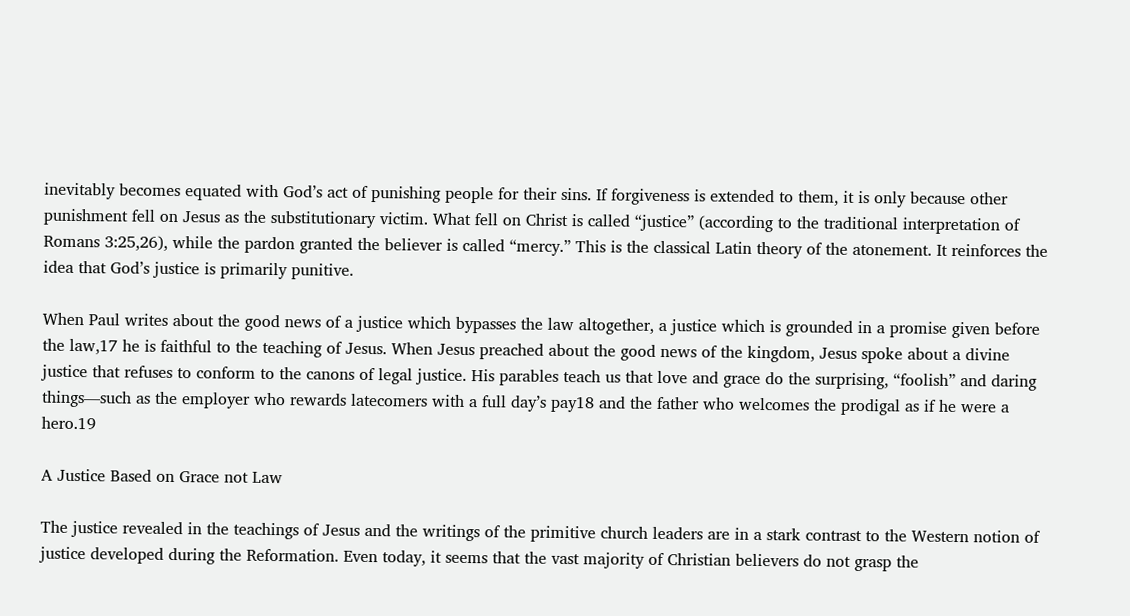inevitably becomes equated with God’s act of punishing people for their sins. If forgiveness is extended to them, it is only because other punishment fell on Jesus as the substitutionary victim. What fell on Christ is called “justice” (according to the traditional interpretation of Romans 3:25,26), while the pardon granted the believer is called “mercy.” This is the classical Latin theory of the atonement. It reinforces the idea that God’s justice is primarily punitive.

When Paul writes about the good news of a justice which bypasses the law altogether, a justice which is grounded in a promise given before the law,17 he is faithful to the teaching of Jesus. When Jesus preached about the good news of the kingdom, Jesus spoke about a divine justice that refuses to conform to the canons of legal justice. His parables teach us that love and grace do the surprising, “foolish” and daring things—such as the employer who rewards latecomers with a full day’s pay18 and the father who welcomes the prodigal as if he were a hero.19

A Justice Based on Grace not Law

The justice revealed in the teachings of Jesus and the writings of the primitive church leaders are in a stark contrast to the Western notion of justice developed during the Reformation. Even today, it seems that the vast majority of Christian believers do not grasp the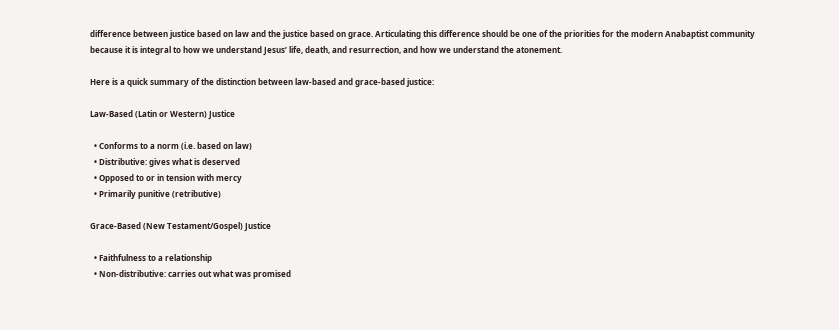difference between justice based on law and the justice based on grace. Articulating this difference should be one of the priorities for the modern Anabaptist community because it is integral to how we understand Jesus’ life, death, and resurrection, and how we understand the atonement.

Here is a quick summary of the distinction between law-based and grace-based justice:

Law-Based (Latin or Western) Justice

  • Conforms to a norm (i.e. based on law)
  • Distributive: gives what is deserved
  • Opposed to or in tension with mercy
  • Primarily punitive (retributive)

Grace-Based (New Testament/Gospel) Justice

  • Faithfulness to a relationship
  • Non-distributive: carries out what was promised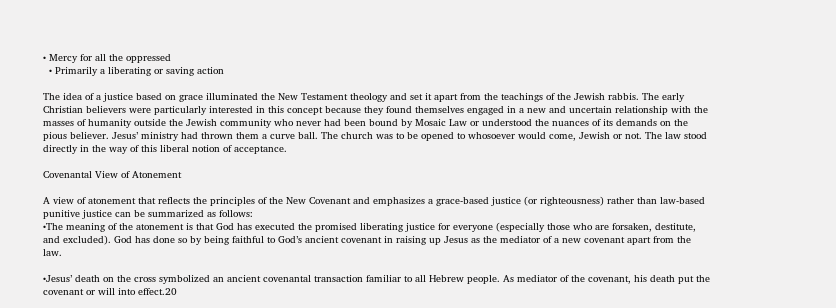• Mercy for all the oppressed
  • Primarily a liberating or saving action

The idea of a justice based on grace illuminated the New Testament theology and set it apart from the teachings of the Jewish rabbis. The early Christian believers were particularly interested in this concept because they found themselves engaged in a new and uncertain relationship with the masses of humanity outside the Jewish community who never had been bound by Mosaic Law or understood the nuances of its demands on the pious believer. Jesus’ ministry had thrown them a curve ball. The church was to be opened to whosoever would come, Jewish or not. The law stood directly in the way of this liberal notion of acceptance.

Covenantal View of Atonement

A view of atonement that reflects the principles of the New Covenant and emphasizes a grace-based justice (or righteousness) rather than law-based punitive justice can be summarized as follows:
•The meaning of the atonement is that God has executed the promised liberating justice for everyone (especially those who are forsaken, destitute, and excluded). God has done so by being faithful to God’s ancient covenant in raising up Jesus as the mediator of a new covenant apart from the law.

•Jesus’ death on the cross symbolized an ancient covenantal transaction familiar to all Hebrew people. As mediator of the covenant, his death put the covenant or will into effect.20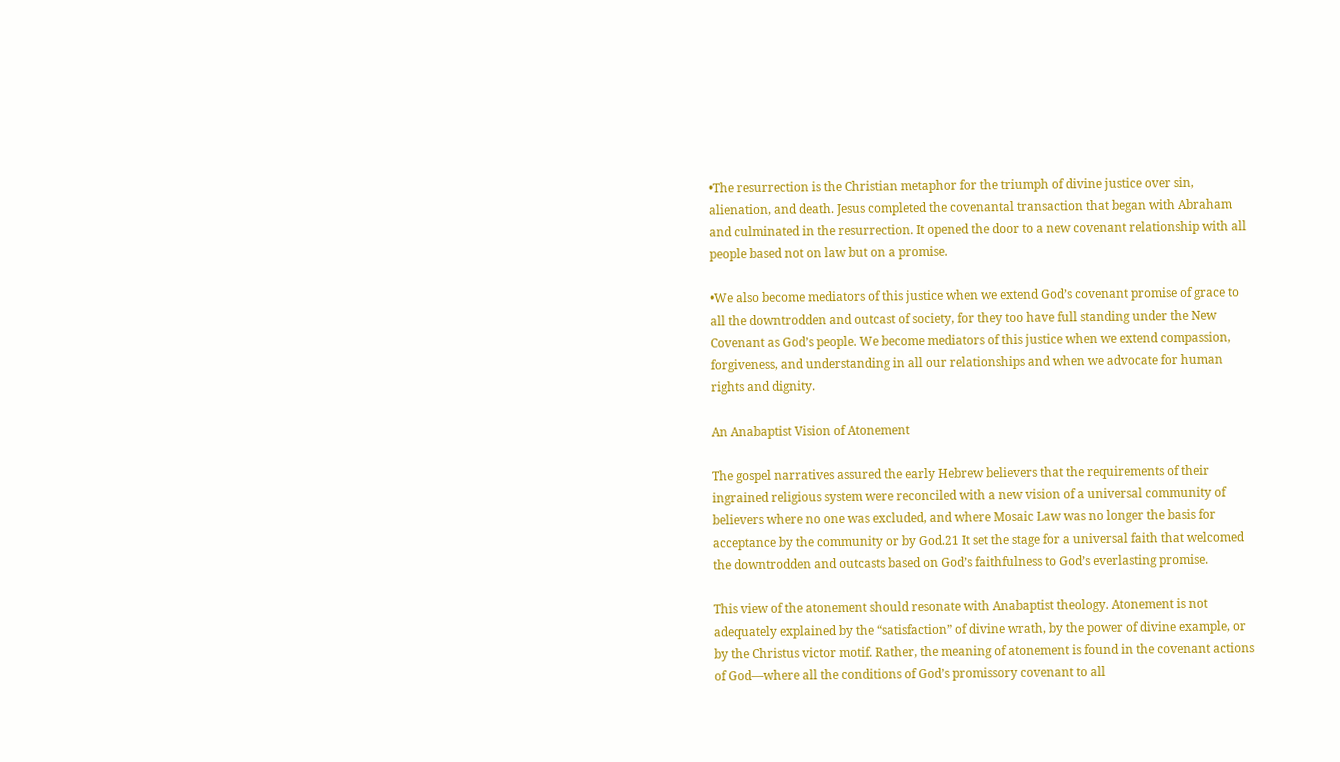•The resurrection is the Christian metaphor for the triumph of divine justice over sin, alienation, and death. Jesus completed the covenantal transaction that began with Abraham and culminated in the resurrection. It opened the door to a new covenant relationship with all people based not on law but on a promise.

•We also become mediators of this justice when we extend God’s covenant promise of grace to all the downtrodden and outcast of society, for they too have full standing under the New Covenant as God’s people. We become mediators of this justice when we extend compassion, forgiveness, and understanding in all our relationships and when we advocate for human rights and dignity.

An Anabaptist Vision of Atonement

The gospel narratives assured the early Hebrew believers that the requirements of their ingrained religious system were reconciled with a new vision of a universal community of believers where no one was excluded, and where Mosaic Law was no longer the basis for acceptance by the community or by God.21 It set the stage for a universal faith that welcomed the downtrodden and outcasts based on God’s faithfulness to God’s everlasting promise.

This view of the atonement should resonate with Anabaptist theology. Atonement is not adequately explained by the “satisfaction” of divine wrath, by the power of divine example, or by the Christus victor motif. Rather, the meaning of atonement is found in the covenant actions of God—where all the conditions of God’s promissory covenant to all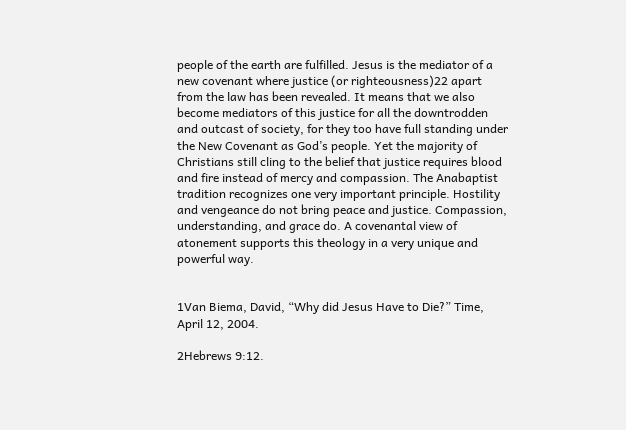people of the earth are fulfilled. Jesus is the mediator of a new covenant where justice (or righteousness)22 apart from the law has been revealed. It means that we also become mediators of this justice for all the downtrodden and outcast of society, for they too have full standing under the New Covenant as God’s people. Yet the majority of Christians still cling to the belief that justice requires blood and fire instead of mercy and compassion. The Anabaptist tradition recognizes one very important principle. Hostility and vengeance do not bring peace and justice. Compassion, understanding, and grace do. A covenantal view of atonement supports this theology in a very unique and powerful way.


1Van Biema, David, “Why did Jesus Have to Die?” Time, April 12, 2004.

2Hebrews 9:12.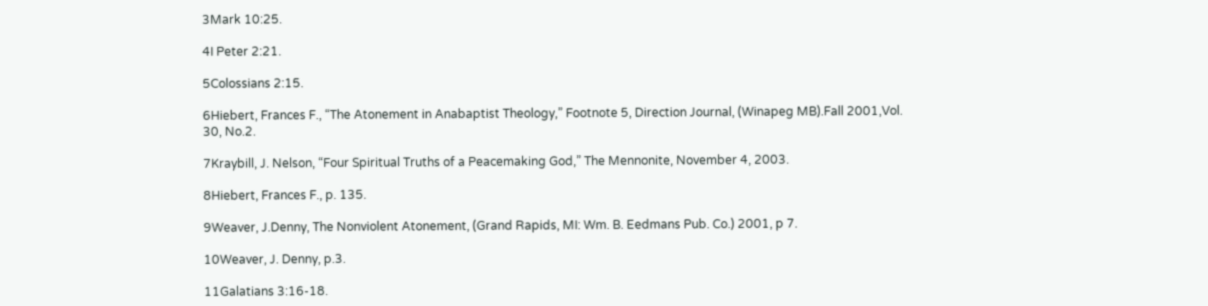3Mark 10:25.

4I Peter 2:21.

5Colossians 2:15.

6Hiebert, Frances F., “The Atonement in Anabaptist Theology,” Footnote 5, Direction Journal, (Winapeg MB).Fall 2001,Vol. 30, No.2.

7Kraybill, J. Nelson, “Four Spiritual Truths of a Peacemaking God,” The Mennonite, November 4, 2003.

8Hiebert, Frances F., p. 135.

9Weaver, J.Denny, The Nonviolent Atonement, (Grand Rapids, MI: Wm. B. Eedmans Pub. Co.) 2001, p 7.

10Weaver, J. Denny, p.3.

11Galatians 3:16-18.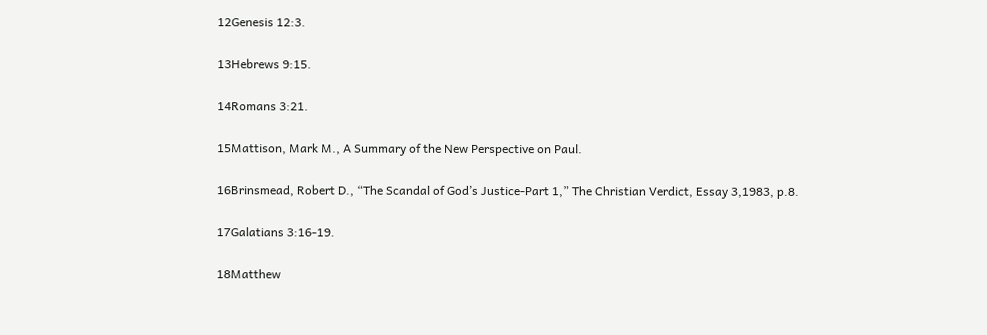12Genesis 12:3.

13Hebrews 9:15.

14Romans 3:21.

15Mattison, Mark M., A Summary of the New Perspective on Paul.

16Brinsmead, Robert D., “The Scandal of God’s Justice-Part 1,” The Christian Verdict, Essay 3,1983, p.8.

17Galatians 3:16-19.

18Matthew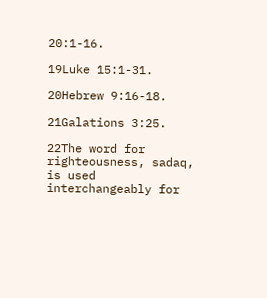20:1-16.

19Luke 15:1-31.

20Hebrew 9:16-18.

21Galations 3:25.

22The word for righteousness, sadaq, is used interchangeably for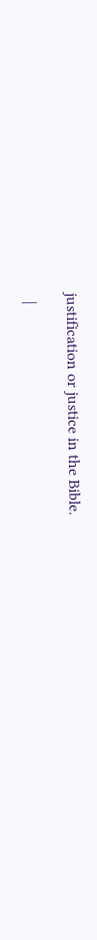justification or justice in the Bible.

  |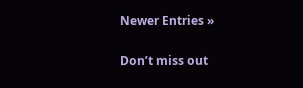Newer Entries »

Don’t miss out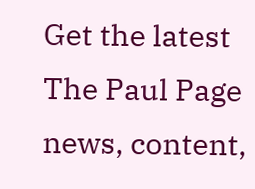Get the latest The Paul Page news, content,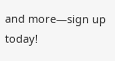and more—sign up today!